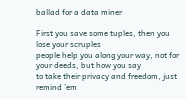ballad for a data miner

First you save some tuples, then you lose your scruples
people help you along your way, not for your deeds, but how you say
to take their privacy and freedom, just remind ’em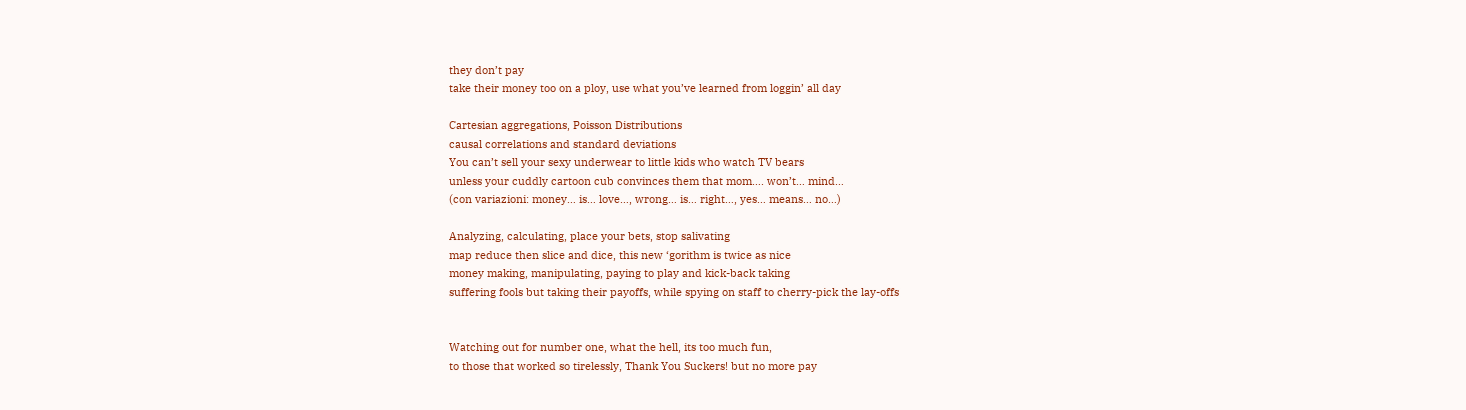they don’t pay
take their money too on a ploy, use what you’ve learned from loggin’ all day

Cartesian aggregations, Poisson Distributions
causal correlations and standard deviations
You can’t sell your sexy underwear to little kids who watch TV bears
unless your cuddly cartoon cub convinces them that mom…. won’t… mind…
(con variazioni: money… is… love…, wrong… is… right…, yes… means… no…)

Analyzing, calculating, place your bets, stop salivating
map reduce then slice and dice, this new ‘gorithm is twice as nice
money making, manipulating, paying to play and kick-back taking
suffering fools but taking their payoffs, while spying on staff to cherry-pick the lay-offs


Watching out for number one, what the hell, its too much fun,
to those that worked so tirelessly, Thank You Suckers! but no more pay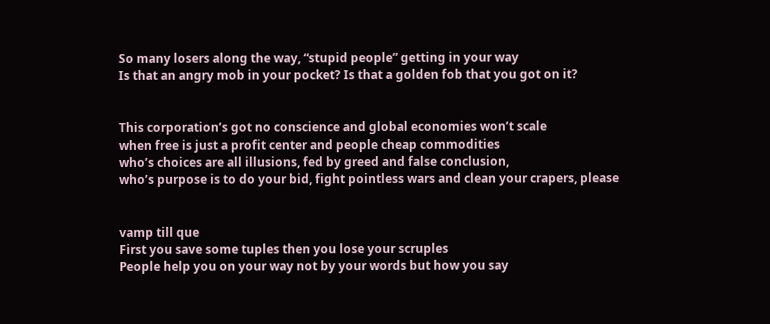So many losers along the way, “stupid people” getting in your way
Is that an angry mob in your pocket? Is that a golden fob that you got on it?


This corporation’s got no conscience and global economies won’t scale
when free is just a profit center and people cheap commodities
who’s choices are all illusions, fed by greed and false conclusion,
who’s purpose is to do your bid, fight pointless wars and clean your crapers, please


vamp till que
First you save some tuples then you lose your scruples
People help you on your way not by your words but how you say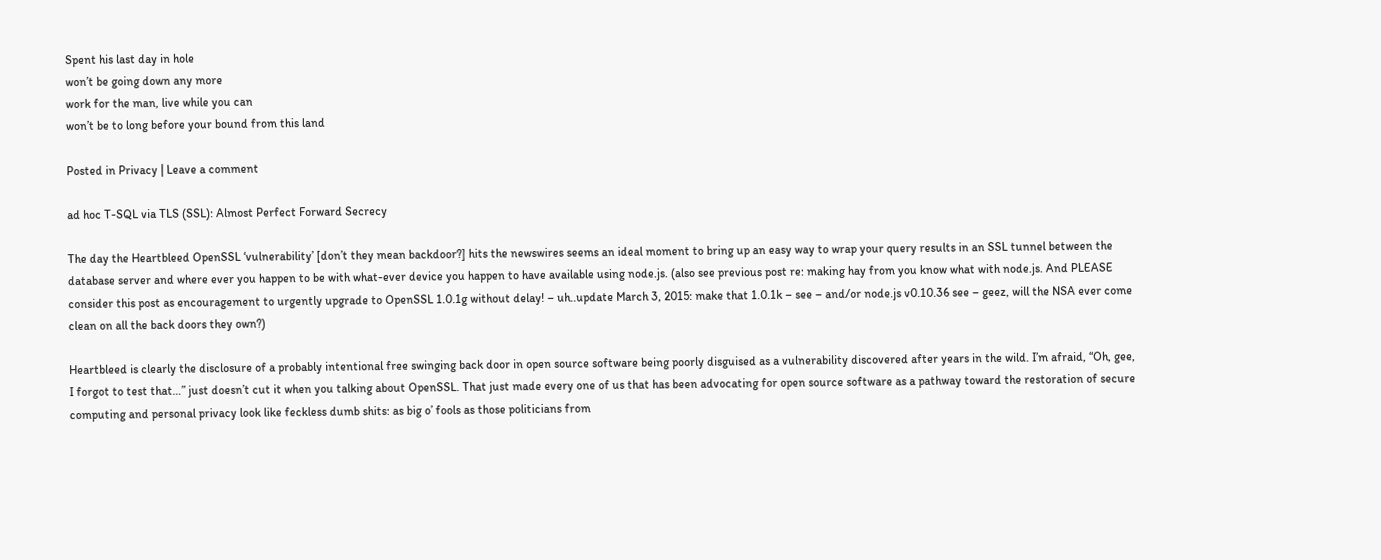Spent his last day in hole
won’t be going down any more
work for the man, live while you can
won’t be to long before your bound from this land

Posted in Privacy | Leave a comment

ad hoc T-SQL via TLS (SSL): Almost Perfect Forward Secrecy

The day the Heartbleed OpenSSL ‘vulnerability’ [don’t they mean backdoor?] hits the newswires seems an ideal moment to bring up an easy way to wrap your query results in an SSL tunnel between the database server and where ever you happen to be with what-ever device you happen to have available using node.js. (also see previous post re: making hay from you know what with node.js. And PLEASE consider this post as encouragement to urgently upgrade to OpenSSL 1.0.1g without delay! – uh..update March 3, 2015: make that 1.0.1k – see – and/or node.js v0.10.36 see – geez, will the NSA ever come clean on all the back doors they own?)

Heartbleed is clearly the disclosure of a probably intentional free swinging back door in open source software being poorly disguised as a vulnerability discovered after years in the wild. I’m afraid, “Oh, gee, I forgot to test that…” just doesn’t cut it when you talking about OpenSSL. That just made every one of us that has been advocating for open source software as a pathway toward the restoration of secure computing and personal privacy look like feckless dumb shits: as big o’ fools as those politicians from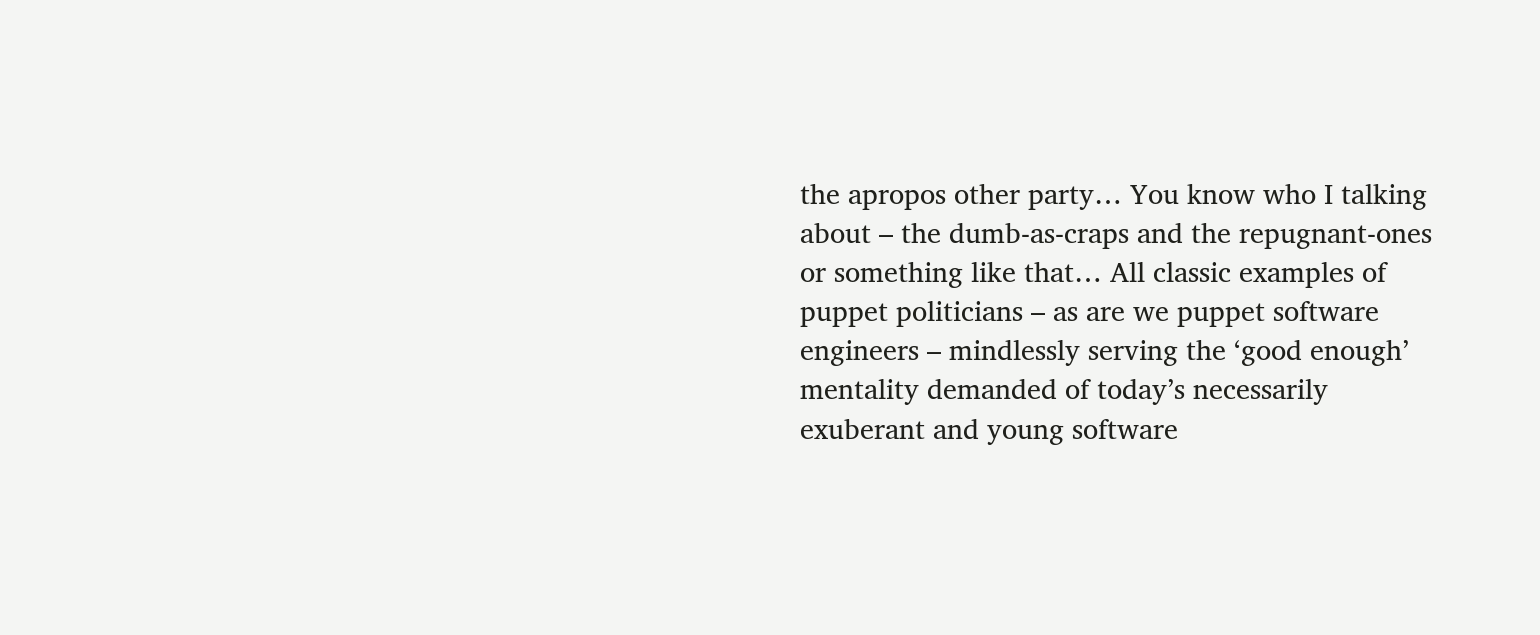the apropos other party… You know who I talking about – the dumb-as-craps and the repugnant-ones or something like that… All classic examples of puppet politicians – as are we puppet software engineers – mindlessly serving the ‘good enough’ mentality demanded of today’s necessarily exuberant and young software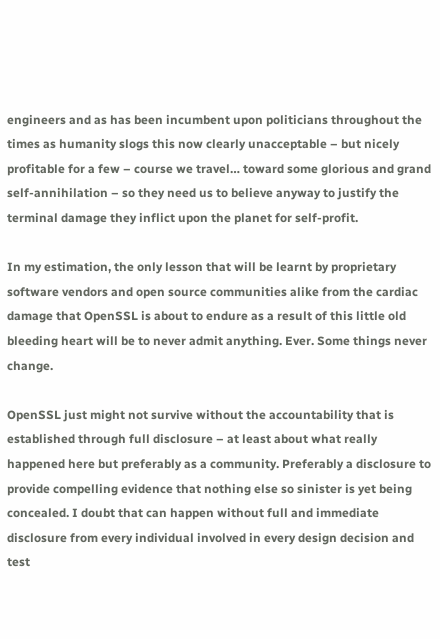engineers and as has been incumbent upon politicians throughout the times as humanity slogs this now clearly unacceptable – but nicely profitable for a few – course we travel… toward some glorious and grand self-annihilation – so they need us to believe anyway to justify the terminal damage they inflict upon the planet for self-profit.

In my estimation, the only lesson that will be learnt by proprietary software vendors and open source communities alike from the cardiac damage that OpenSSL is about to endure as a result of this little old bleeding heart will be to never admit anything. Ever. Some things never change.

OpenSSL just might not survive without the accountability that is established through full disclosure – at least about what really happened here but preferably as a community. Preferably a disclosure to provide compelling evidence that nothing else so sinister is yet being concealed. I doubt that can happen without full and immediate disclosure from every individual involved in every design decision and test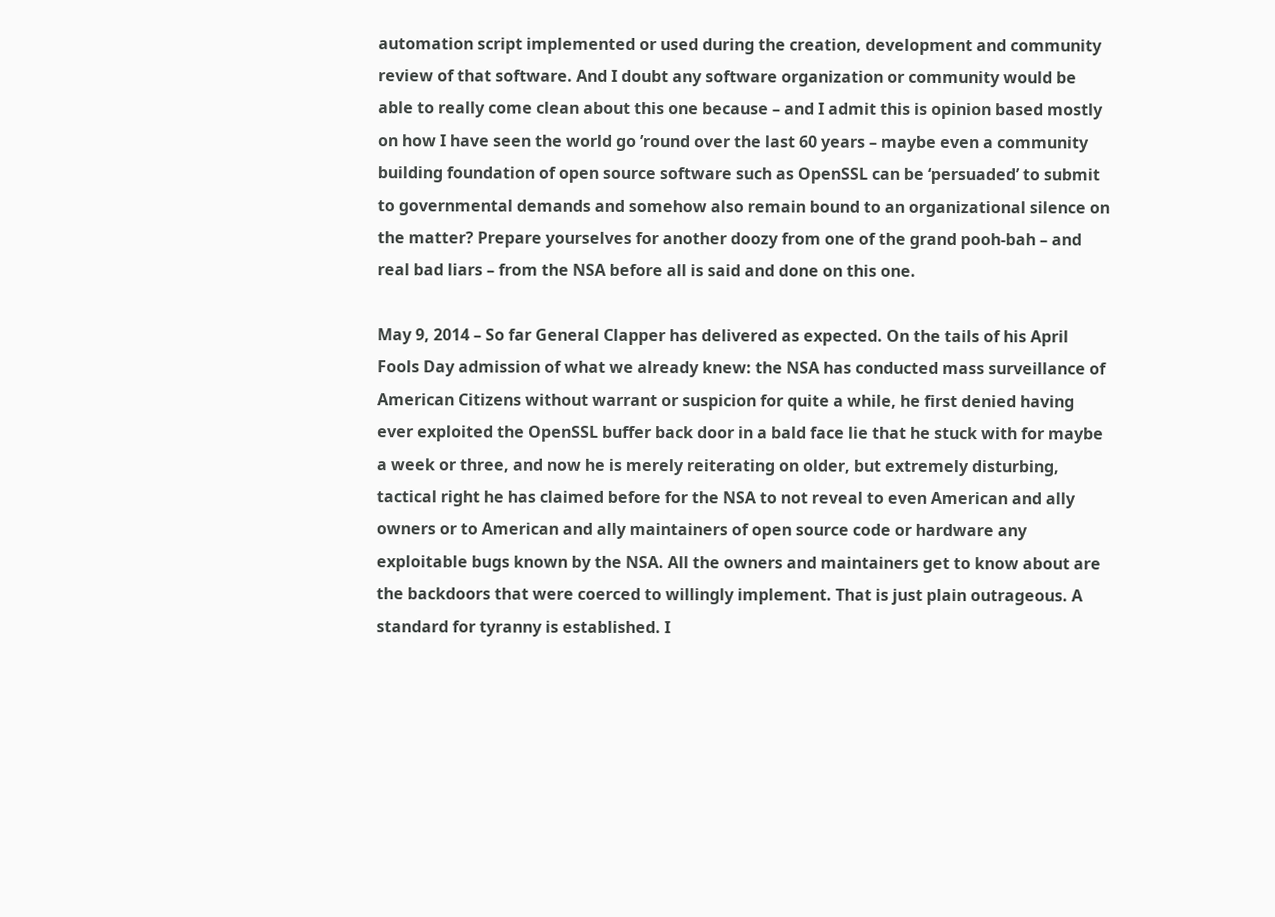automation script implemented or used during the creation, development and community review of that software. And I doubt any software organization or community would be able to really come clean about this one because – and I admit this is opinion based mostly on how I have seen the world go ’round over the last 60 years – maybe even a community building foundation of open source software such as OpenSSL can be ‘persuaded’ to submit to governmental demands and somehow also remain bound to an organizational silence on the matter? Prepare yourselves for another doozy from one of the grand pooh-bah – and real bad liars – from the NSA before all is said and done on this one.

May 9, 2014 – So far General Clapper has delivered as expected. On the tails of his April Fools Day admission of what we already knew: the NSA has conducted mass surveillance of  American Citizens without warrant or suspicion for quite a while, he first denied having ever exploited the OpenSSL buffer back door in a bald face lie that he stuck with for maybe a week or three, and now he is merely reiterating on older, but extremely disturbing, tactical right he has claimed before for the NSA to not reveal to even American and ally owners or to American and ally maintainers of open source code or hardware any exploitable bugs known by the NSA. All the owners and maintainers get to know about are the backdoors that were coerced to willingly implement. That is just plain outrageous. A standard for tyranny is established. I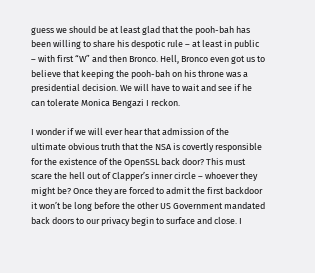guess we should be at least glad that the pooh-bah has been willing to share his despotic rule – at least in public – with first “W” and then Bronco. Hell, Bronco even got us to believe that keeping the pooh-bah on his throne was a presidential decision. We will have to wait and see if he can tolerate Monica Bengazi I reckon.

I wonder if we will ever hear that admission of the ultimate obvious truth that the NSA is covertly responsible for the existence of the OpenSSL back door? This must scare the hell out of Clapper’s inner circle – whoever they might be? Once they are forced to admit the first backdoor it won’t be long before the other US Government mandated back doors to our privacy begin to surface and close. I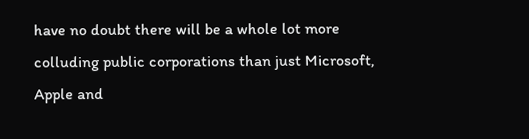have no doubt there will be a whole lot more colluding public corporations than just Microsoft, Apple and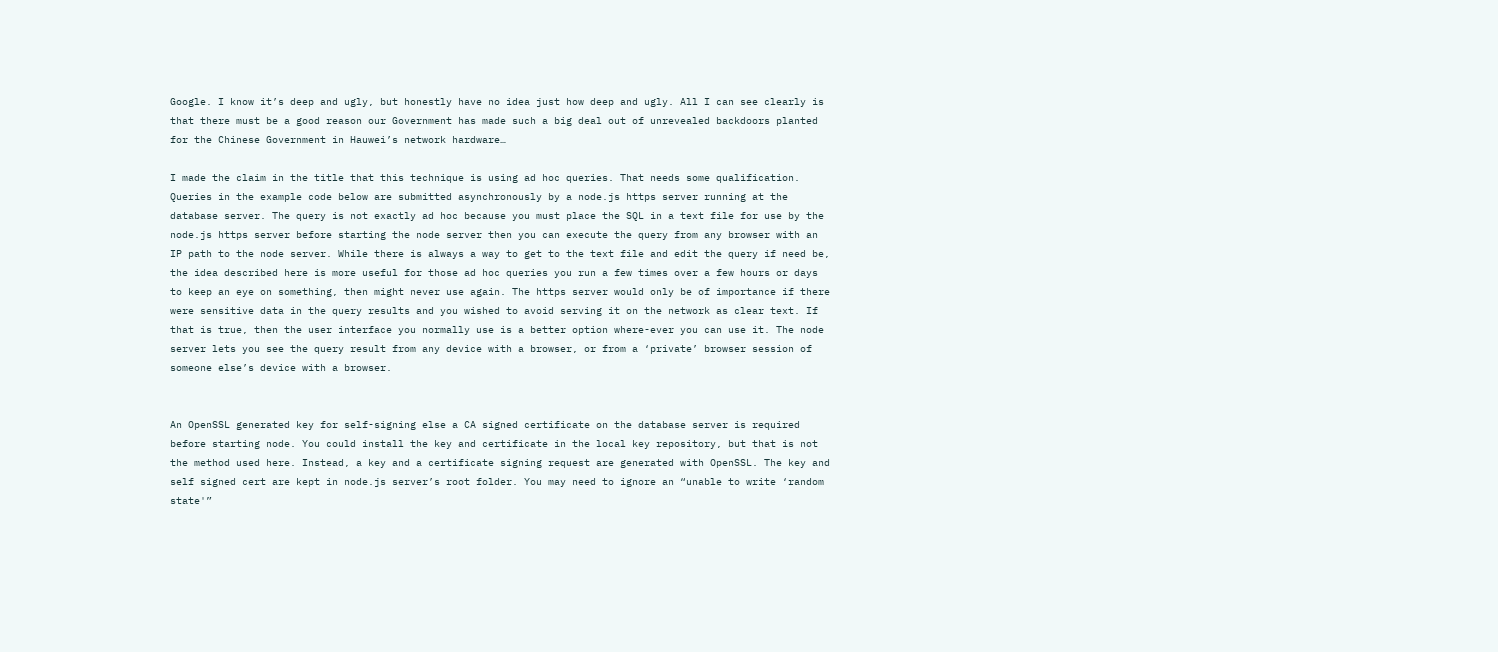Google. I know it’s deep and ugly, but honestly have no idea just how deep and ugly. All I can see clearly is that there must be a good reason our Government has made such a big deal out of unrevealed backdoors planted for the Chinese Government in Hauwei’s network hardware…

I made the claim in the title that this technique is using ad hoc queries. That needs some qualification. Queries in the example code below are submitted asynchronously by a node.js https server running at the database server. The query is not exactly ad hoc because you must place the SQL in a text file for use by the node.js https server before starting the node server then you can execute the query from any browser with an IP path to the node server. While there is always a way to get to the text file and edit the query if need be, the idea described here is more useful for those ad hoc queries you run a few times over a few hours or days to keep an eye on something, then might never use again. The https server would only be of importance if there were sensitive data in the query results and you wished to avoid serving it on the network as clear text. If that is true, then the user interface you normally use is a better option where-ever you can use it. The node server lets you see the query result from any device with a browser, or from a ‘private’ browser session of someone else’s device with a browser.


An OpenSSL generated key for self-signing else a CA signed certificate on the database server is required before starting node. You could install the key and certificate in the local key repository, but that is not the method used here. Instead, a key and a certificate signing request are generated with OpenSSL. The key and self signed cert are kept in node.js server’s root folder. You may need to ignore an “unable to write ‘random state'”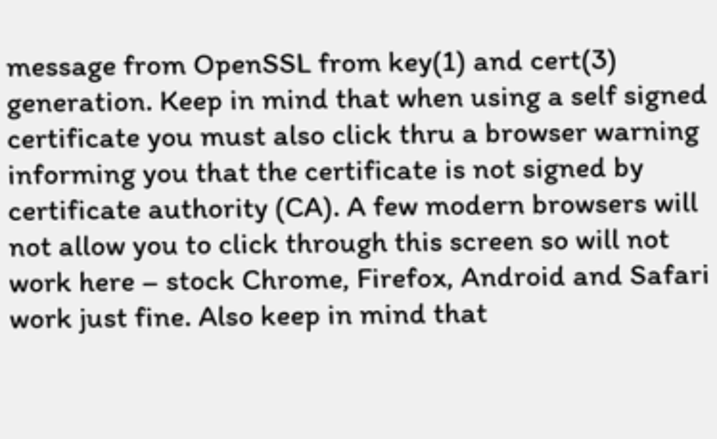message from OpenSSL from key(1) and cert(3) generation. Keep in mind that when using a self signed certificate you must also click thru a browser warning informing you that the certificate is not signed by certificate authority (CA). A few modern browsers will not allow you to click through this screen so will not work here – stock Chrome, Firefox, Android and Safari work just fine. Also keep in mind that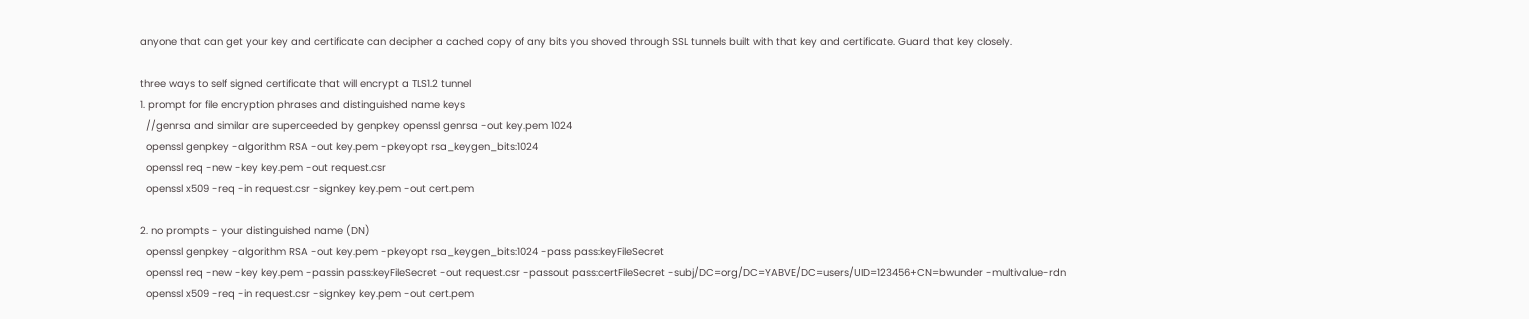anyone that can get your key and certificate can decipher a cached copy of any bits you shoved through SSL tunnels built with that key and certificate. Guard that key closely.

three ways to self signed certificate that will encrypt a TLS1.2 tunnel
1. prompt for file encryption phrases and distinguished name keys
  //genrsa and similar are superceeded by genpkey openssl genrsa -out key.pem 1024
  openssl genpkey -algorithm RSA -out key.pem -pkeyopt rsa_keygen_bits:1024
  openssl req -new -key key.pem -out request.csr
  openssl x509 -req -in request.csr -signkey key.pem -out cert.pem

2. no prompts - your distinguished name (DN)
  openssl genpkey -algorithm RSA -out key.pem -pkeyopt rsa_keygen_bits:1024 -pass pass:keyFileSecret
  openssl req -new -key key.pem -passin pass:keyFileSecret -out request.csr -passout pass:certFileSecret -subj/DC=org/DC=YABVE/DC=users/UID=123456+CN=bwunder -multivalue-rdn
  openssl x509 -req -in request.csr -signkey key.pem -out cert.pem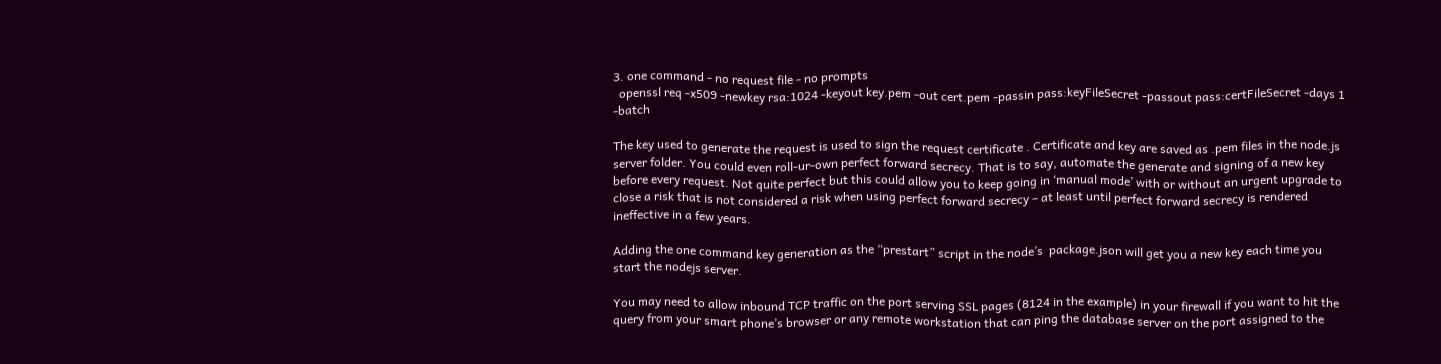3. one command - no request file - no prompts
  openssl req -x509 -newkey rsa:1024 -keyout key.pem -out cert.pem -passin pass:keyFileSecret -passout pass:certFileSecret -days 1 -batch

The key used to generate the request is used to sign the request certificate . Certificate and key are saved as .pem files in the node.js server folder. You could even roll-ur-own perfect forward secrecy. That is to say, automate the generate and signing of a new key before every request. Not quite perfect but this could allow you to keep going in ‘manual mode’ with or without an urgent upgrade to close a risk that is not considered a risk when using perfect forward secrecy – at least until perfect forward secrecy is rendered ineffective in a few years.

Adding the one command key generation as the “prestart” script in the node’s  package.json will get you a new key each time you start the nodejs server.

You may need to allow inbound TCP traffic on the port serving SSL pages (8124 in the example) in your firewall if you want to hit the query from your smart phone’s browser or any remote workstation that can ping the database server on the port assigned to the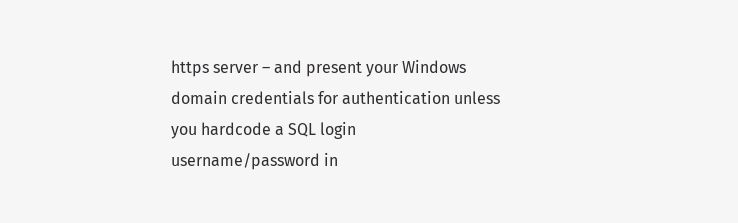https server – and present your Windows domain credentials for authentication unless you hardcode a SQL login username/password in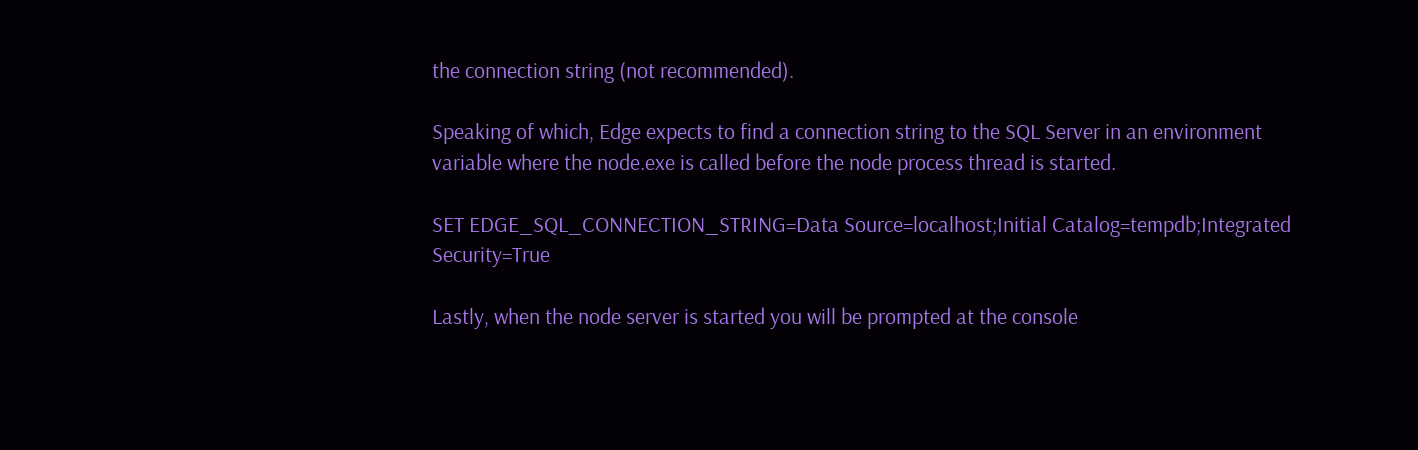the connection string (not recommended).

Speaking of which, Edge expects to find a connection string to the SQL Server in an environment variable where the node.exe is called before the node process thread is started.

SET EDGE_SQL_CONNECTION_STRING=Data Source=localhost;Initial Catalog=tempdb;Integrated Security=True

Lastly, when the node server is started you will be prompted at the console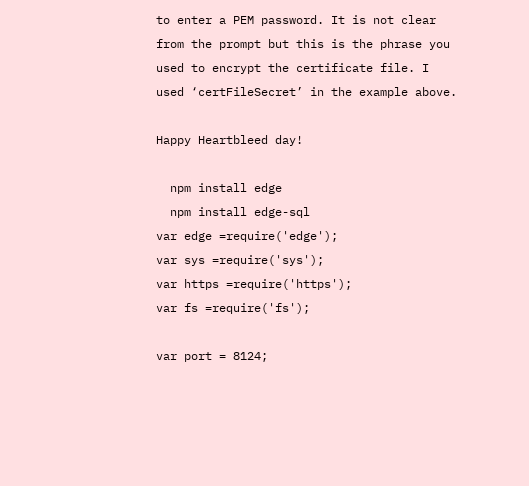to enter a PEM password. It is not clear from the prompt but this is the phrase you used to encrypt the certificate file. I used ‘certFileSecret’ in the example above.

Happy Heartbleed day!

  npm install edge
  npm install edge-sql
var edge =require('edge');
var sys =require('sys');
var https =require('https');
var fs =require('fs');

var port = 8124;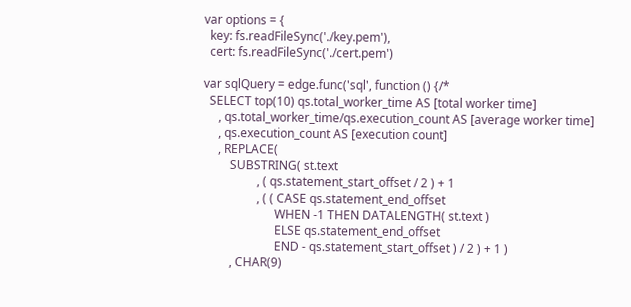var options = {
  key: fs.readFileSync('./key.pem'),
  cert: fs.readFileSync('./cert.pem')

var sqlQuery = edge.func('sql', function () {/*
  SELECT top(10) qs.total_worker_time AS [total worker time]
     , qs.total_worker_time/qs.execution_count AS [average worker time]
     , qs.execution_count AS [execution count]
     , REPLACE(
         SUBSTRING( st.text
                  , ( qs.statement_start_offset / 2 ) + 1
                  , ( ( CASE qs.statement_end_offset
                        WHEN -1 THEN DATALENGTH( st.text )
                        ELSE qs.statement_end_offset
                        END - qs.statement_start_offset ) / 2 ) + 1 )
         , CHAR(9)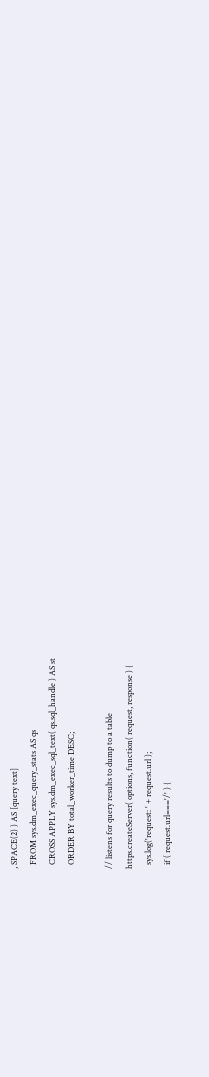, SPACE(2) ) AS [query text]
  FROM sys.dm_exec_query_stats AS qs
  CROSS APPLY sys.dm_exec_sql_text( qs.sql_handle ) AS st
  ORDER BY total_worker_time DESC;

// listens for query results to dump to a table
https.createServer( options, function( request, response ) {
  sys.log('request: ' + request.url );
  if ( request.url==='/' ) {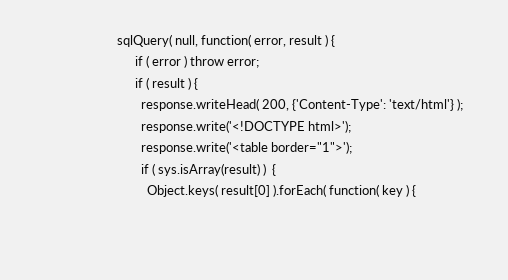sqlQuery( null, function( error, result ) {
      if ( error ) throw error;
      if ( result ) {
        response.writeHead( 200, {'Content-Type': 'text/html'} );
        response.write('<!DOCTYPE html>');
        response.write('<table border="1">');
        if ( sys.isArray(result) )  {
          Object.keys( result[0] ).forEach( function( key ) {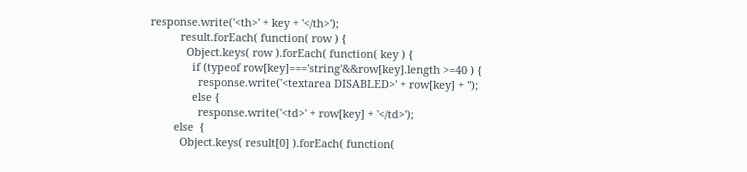response.write('<th>' + key + '</th>');
          result.forEach( function( row ) {
            Object.keys( row ).forEach( function( key ) {
              if (typeof row[key]==='string'&&row[key].length >=40 ) {
                response.write('<textarea DISABLED>' + row[key] + '');
              else {
                response.write('<td>' + row[key] + '</td>');
        else  {
          Object.keys( result[0] ).forEach( function(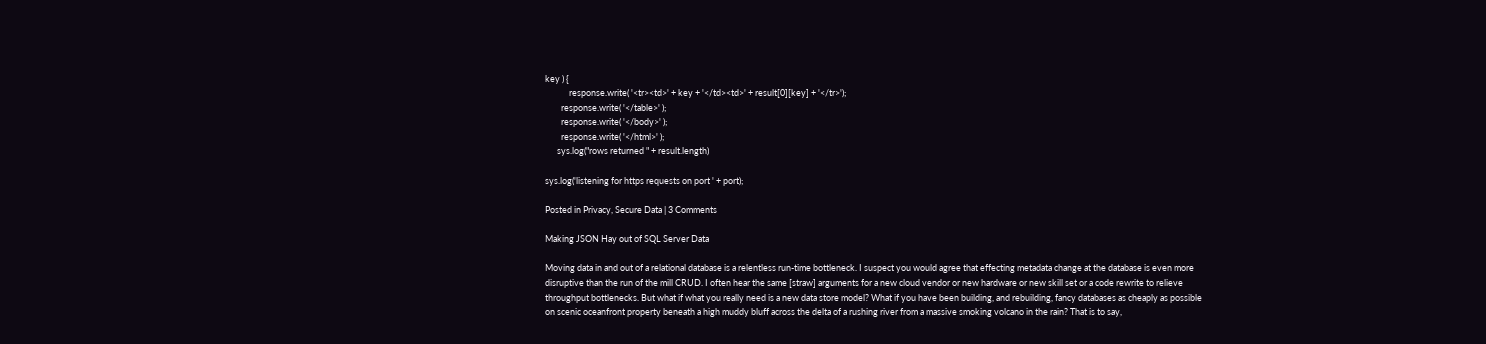key ) {
            response.write( '<tr><td>' + key + '</td><td>' + result[0][key] + '</tr>');
        response.write( '</table>' );
        response.write( '</body>' );
        response.write( '</html>' );
      sys.log("rows returned " + result.length)

sys.log('listening for https requests on port ' + port);

Posted in Privacy, Secure Data | 3 Comments

Making JSON Hay out of SQL Server Data

Moving data in and out of a relational database is a relentless run-time bottleneck. I suspect you would agree that effecting metadata change at the database is even more disruptive than the run of the mill CRUD. I often hear the same [straw] arguments for a new cloud vendor or new hardware or new skill set or a code rewrite to relieve throughput bottlenecks. But what if what you really need is a new data store model? What if you have been building, and rebuilding, fancy databases as cheaply as possible on scenic oceanfront property beneath a high muddy bluff across the delta of a rushing river from a massive smoking volcano in the rain? That is to say,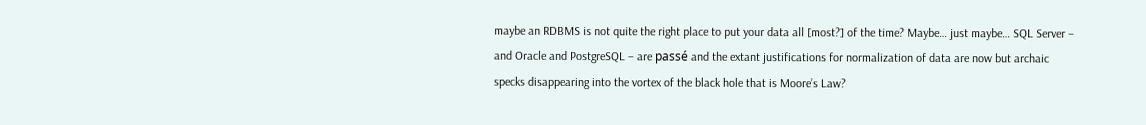maybe an RDBMS is not quite the right place to put your data all [most?] of the time? Maybe… just maybe… SQL Server – and Oracle and PostgreSQL – are passé and the extant justifications for normalization of data are now but archaic specks disappearing into the vortex of the black hole that is Moore’s Law?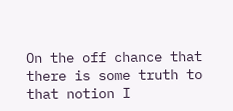On the off chance that there is some truth to that notion I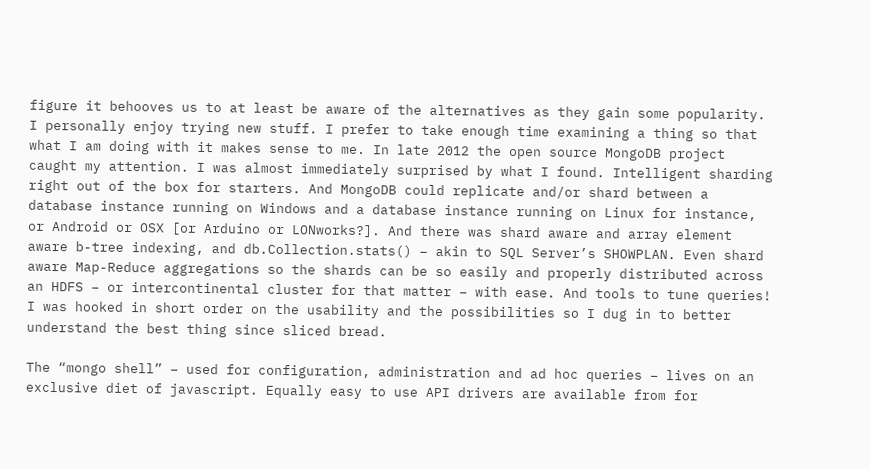figure it behooves us to at least be aware of the alternatives as they gain some popularity. I personally enjoy trying new stuff. I prefer to take enough time examining a thing so that what I am doing with it makes sense to me. In late 2012 the open source MongoDB project caught my attention. I was almost immediately surprised by what I found. Intelligent sharding right out of the box for starters. And MongoDB could replicate and/or shard between a database instance running on Windows and a database instance running on Linux for instance, or Android or OSX [or Arduino or LONworks?]. And there was shard aware and array element aware b-tree indexing, and db.Collection.stats() – akin to SQL Server’s SHOWPLAN. Even shard aware Map-Reduce aggregations so the shards can be so easily and properly distributed across an HDFS – or intercontinental cluster for that matter – with ease. And tools to tune queries!  I was hooked in short order on the usability and the possibilities so I dug in to better understand the best thing since sliced bread.

The “mongo shell” – used for configuration, administration and ad hoc queries – lives on an exclusive diet of javascript. Equally easy to use API drivers are available from for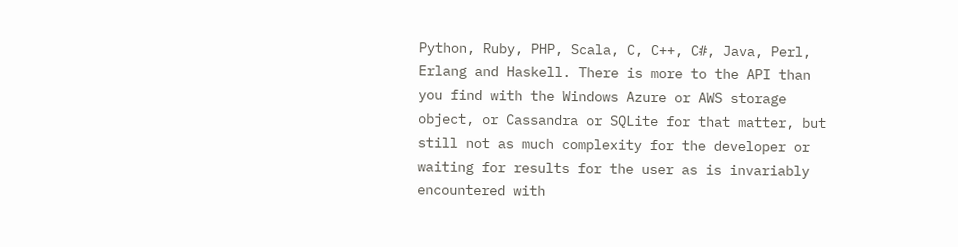Python, Ruby, PHP, Scala, C, C++, C#, Java, Perl, Erlang and Haskell. There is more to the API than you find with the Windows Azure or AWS storage object, or Cassandra or SQLite for that matter, but still not as much complexity for the developer or waiting for results for the user as is invariably encountered with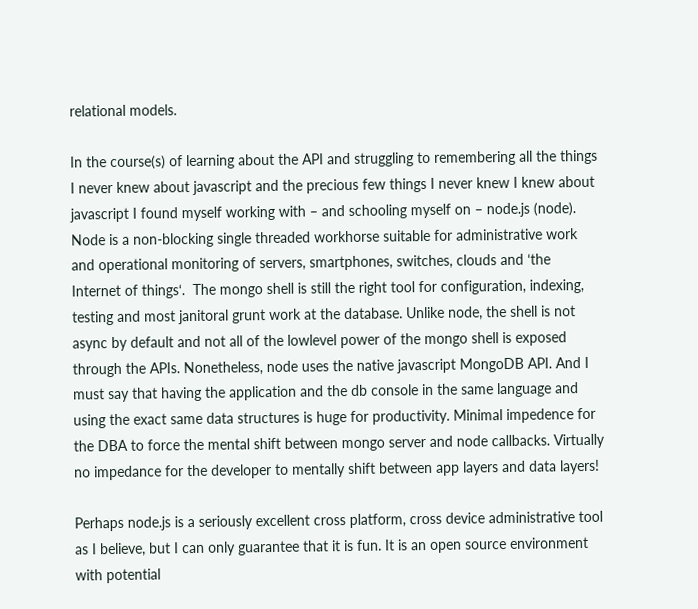relational models.

In the course(s) of learning about the API and struggling to remembering all the things I never knew about javascript and the precious few things I never knew I knew about javascript I found myself working with – and schooling myself on – node.js (node). Node is a non-blocking single threaded workhorse suitable for administrative work and operational monitoring of servers, smartphones, switches, clouds and ‘the Internet of things‘.  The mongo shell is still the right tool for configuration, indexing,  testing and most janitoral grunt work at the database. Unlike node, the shell is not async by default and not all of the lowlevel power of the mongo shell is exposed through the APIs. Nonetheless, node uses the native javascript MongoDB API. And I must say that having the application and the db console in the same language and using the exact same data structures is huge for productivity. Minimal impedence for the DBA to force the mental shift between mongo server and node callbacks. Virtually no impedance for the developer to mentally shift between app layers and data layers!

Perhaps node.js is a seriously excellent cross platform, cross device administrative tool as I believe, but I can only guarantee that it is fun. It is an open source environment with potential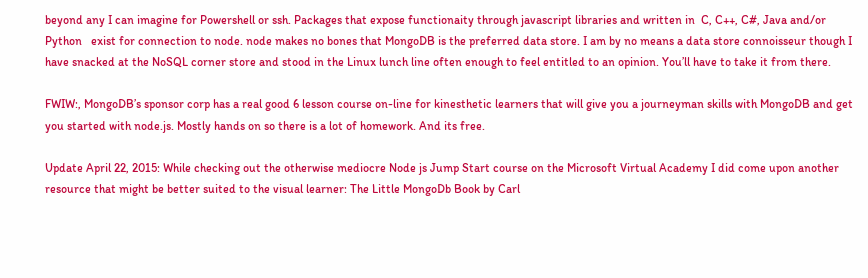beyond any I can imagine for Powershell or ssh. Packages that expose functionaity through javascript libraries and written in  C, C++, C#, Java and/or Python   exist for connection to node. node makes no bones that MongoDB is the preferred data store. I am by no means a data store connoisseur though I have snacked at the NoSQL corner store and stood in the Linux lunch line often enough to feel entitled to an opinion. You’ll have to take it from there.

FWIW:, MongoDB’s sponsor corp has a real good 6 lesson course on-line for kinesthetic learners that will give you a journeyman skills with MongoDB and get you started with node.js. Mostly hands on so there is a lot of homework. And its free.

Update April 22, 2015: While checking out the otherwise mediocre Node js Jump Start course on the Microsoft Virtual Academy I did come upon another resource that might be better suited to the visual learner: The Little MongoDb Book by Carl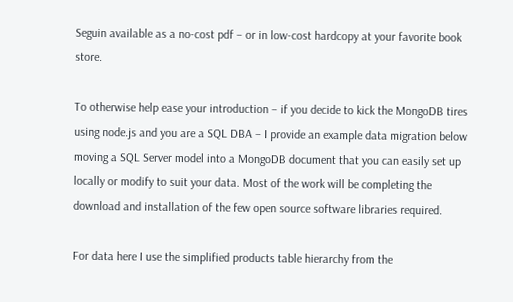Seguin available as a no-cost pdf – or in low-cost hardcopy at your favorite book store.

To otherwise help ease your introduction – if you decide to kick the MongoDB tires using node.js and you are a SQL DBA – I provide an example data migration below moving a SQL Server model into a MongoDB document that you can easily set up locally or modify to suit your data. Most of the work will be completing the download and installation of the few open source software libraries required.

For data here I use the simplified products table hierarchy from the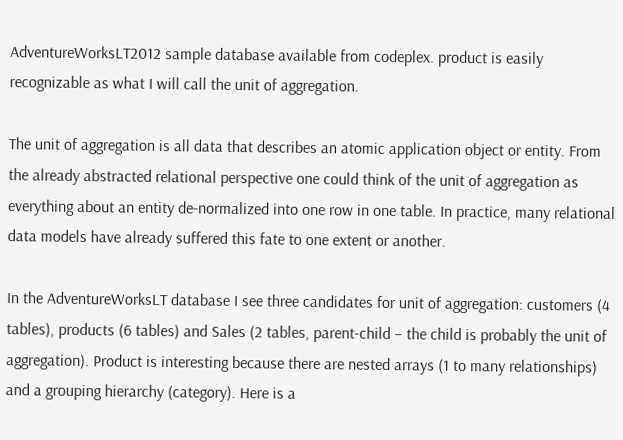AdventureWorksLT2012 sample database available from codeplex. product is easily recognizable as what I will call the unit of aggregation.

The unit of aggregation is all data that describes an atomic application object or entity. From the already abstracted relational perspective one could think of the unit of aggregation as everything about an entity de-normalized into one row in one table. In practice, many relational data models have already suffered this fate to one extent or another.

In the AdventureWorksLT database I see three candidates for unit of aggregation: customers (4 tables), products (6 tables) and Sales (2 tables, parent-child – the child is probably the unit of aggregation). Product is interesting because there are nested arrays (1 to many relationships) and a grouping hierarchy (category). Here is a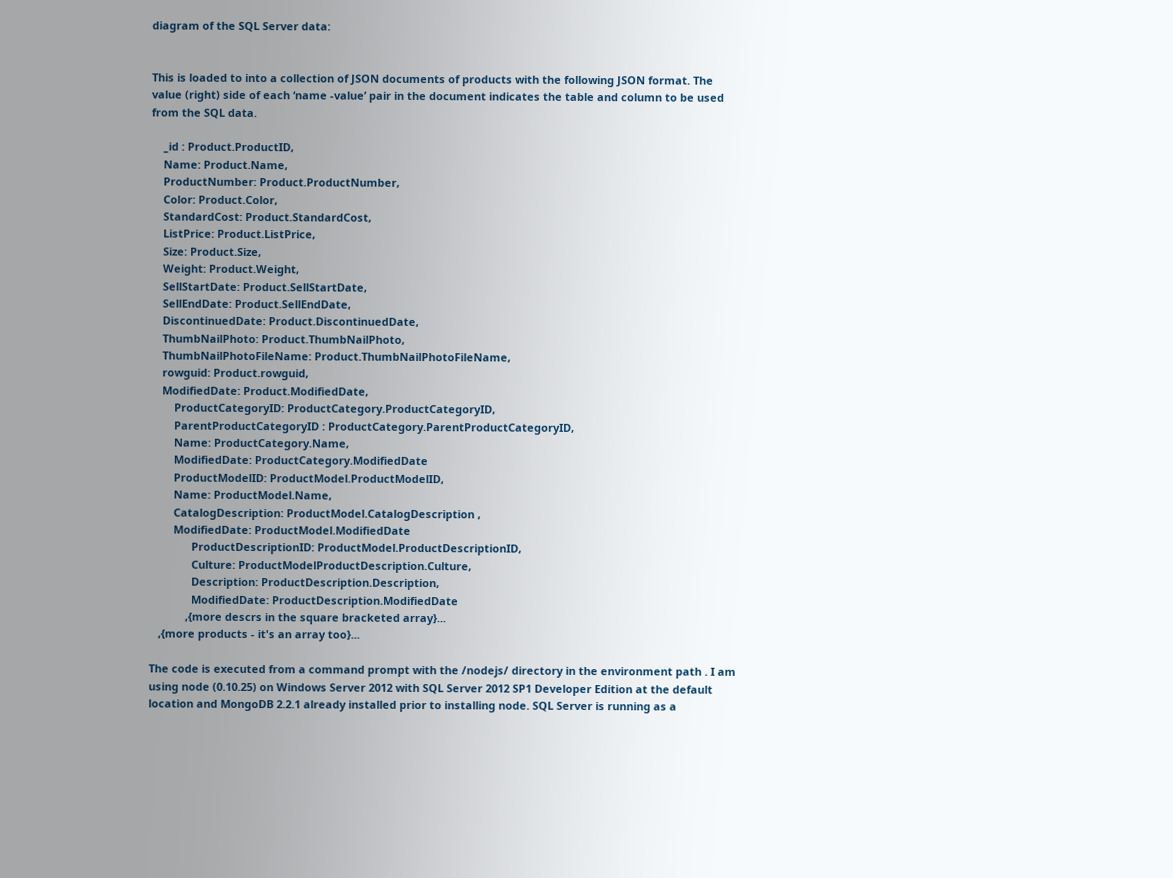diagram of the SQL Server data:


This is loaded to into a collection of JSON documents of products with the following JSON format. The value (right) side of each ‘name -value’ pair in the document indicates the table and column to be used from the SQL data.

    _id : Product.ProductID,
    Name: Product.Name,
    ProductNumber: Product.ProductNumber,
    Color: Product.Color,
    StandardCost: Product.StandardCost,
    ListPrice: Product.ListPrice,
    Size: Product.Size,
    Weight: Product.Weight,
    SellStartDate: Product.SellStartDate,
    SellEndDate: Product.SellEndDate,
    DiscontinuedDate: Product.DiscontinuedDate,
    ThumbNailPhoto: Product.ThumbNailPhoto,
    ThumbNailPhotoFileName: Product.ThumbNailPhotoFileName,
    rowguid: Product.rowguid,
    ModifiedDate: Product.ModifiedDate,
        ProductCategoryID: ProductCategory.ProductCategoryID,
        ParentProductCategoryID : ProductCategory.ParentProductCategoryID,
        Name: ProductCategory.Name,
        ModifiedDate: ProductCategory.ModifiedDate
        ProductModelID: ProductModel.ProductModelID,
        Name: ProductModel.Name,
        CatalogDescription: ProductModel.CatalogDescription ,
        ModifiedDate: ProductModel.ModifiedDate
              ProductDescriptionID: ProductModel.ProductDescriptionID,
              Culture: ProductModelProductDescription.Culture,
              Description: ProductDescription.Description,
              ModifiedDate: ProductDescription.ModifiedDate
            ,{more descrs in the square bracketed array}...
   ,{more products - it's an array too}...

The code is executed from a command prompt with the /nodejs/ directory in the environment path . I am using node (0.10.25) on Windows Server 2012 with SQL Server 2012 SP1 Developer Edition at the default location and MongoDB 2.2.1 already installed prior to installing node. SQL Server is running as a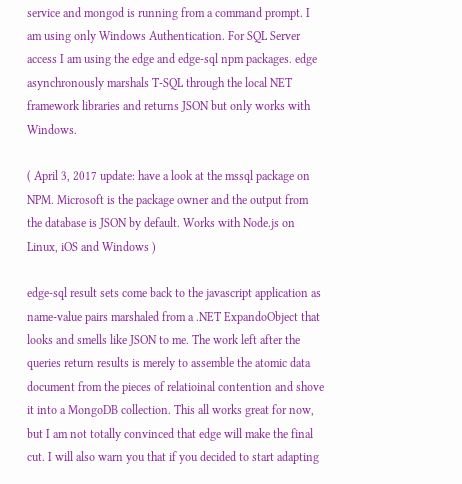service and mongod is running from a command prompt. I am using only Windows Authentication. For SQL Server access I am using the edge and edge-sql npm packages. edge asynchronously marshals T-SQL through the local NET framework libraries and returns JSON but only works with Windows.

( April 3, 2017 update: have a look at the mssql package on NPM. Microsoft is the package owner and the output from the database is JSON by default. Works with Node.js on Linux, iOS and Windows )

edge-sql result sets come back to the javascript application as name-value pairs marshaled from a .NET ExpandoObject that looks and smells like JSON to me. The work left after the queries return results is merely to assemble the atomic data document from the pieces of relatioinal contention and shove it into a MongoDB collection. This all works great for now, but I am not totally convinced that edge will make the final cut. I will also warn you that if you decided to start adapting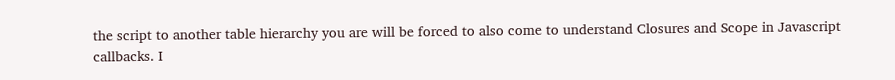the script to another table hierarchy you are will be forced to also come to understand Closures and Scope in Javascript callbacks. I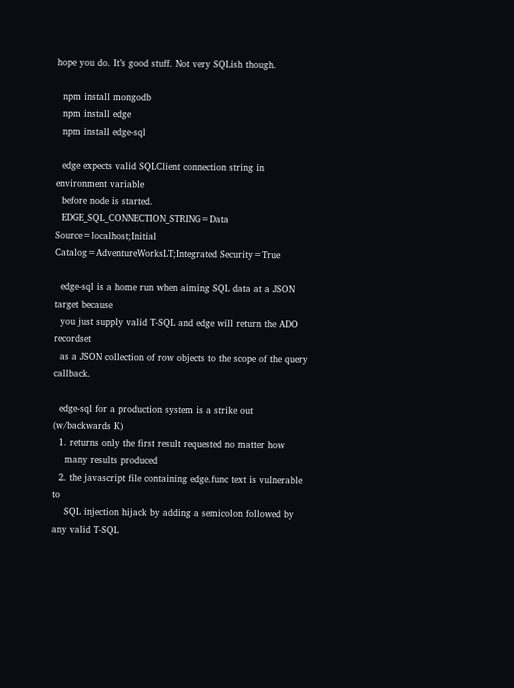hope you do. It’s good stuff. Not very SQLish though.

  npm install mongodb
  npm install edge
  npm install edge-sql

  edge expects valid SQLClient connection string in environment variable
  before node is started.
  EDGE_SQL_CONNECTION_STRING=Data Source=localhost;Initial Catalog=AdventureWorksLT;Integrated Security=True

  edge-sql is a home run when aiming SQL data at a JSON target because
  you just supply valid T-SQL and edge will return the ADO recordset
  as a JSON collection of row objects to the scope of the query callback.

  edge-sql for a production system is a strike out (w/backwards K)
  1. returns only the first result requested no matter how
    many results produced
  2. the javascript file containing edge.func text is vulnerable to
    SQL injection hijack by adding a semicolon followed by any valid T-SQL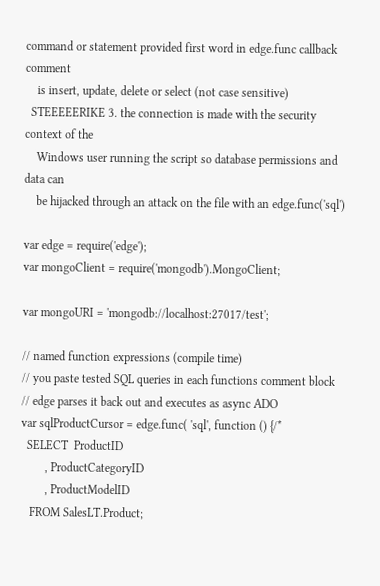command or statement provided first word in edge.func callback comment
    is insert, update, delete or select (not case sensitive)
  STEEEEERIKE 3. the connection is made with the security context of the
    Windows user running the script so database permissions and data can
    be hijacked through an attack on the file with an edge.func('sql')

var edge = require('edge');
var mongoClient = require('mongodb').MongoClient;

var mongoURI = 'mongodb://localhost:27017/test';

// named function expressions (compile time)
// you paste tested SQL queries in each functions comment block
// edge parses it back out and executes as async ADO
var sqlProductCursor = edge.func( 'sql', function () {/*
  SELECT  ProductID
        , ProductCategoryID
        , ProductModelID
   FROM SalesLT.Product;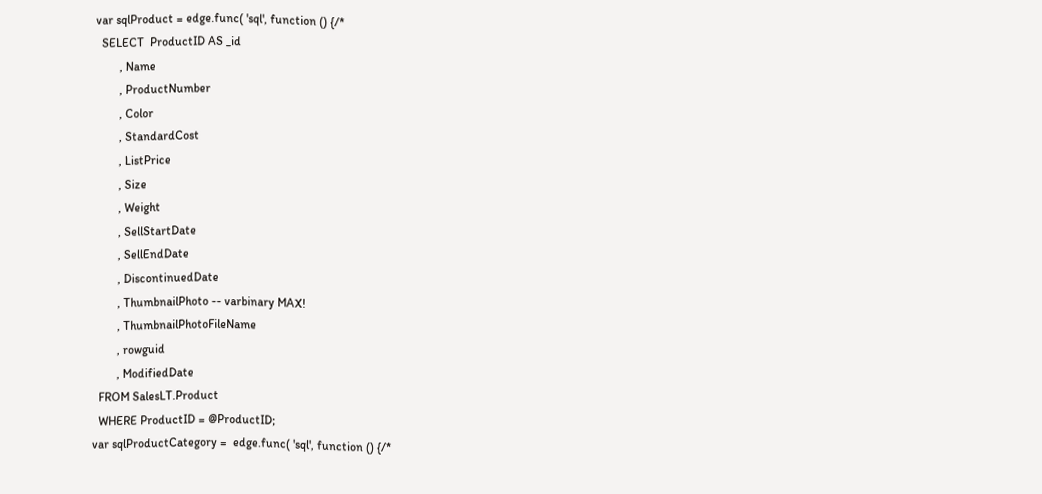var sqlProduct = edge.func( 'sql', function () {/*
  SELECT  ProductID AS _id
        , Name
        , ProductNumber
        , Color
        , StandardCost
        , ListPrice
        , Size
        , Weight
        , SellStartDate
        , SellEndDate
        , DiscontinuedDate
        , ThumbnailPhoto -- varbinary MAX!
        , ThumbnailPhotoFileName
        , rowguid
        , ModifiedDate
  FROM SalesLT.Product
  WHERE ProductID = @ProductID;
var sqlProductCategory =  edge.func( 'sql', function () {/*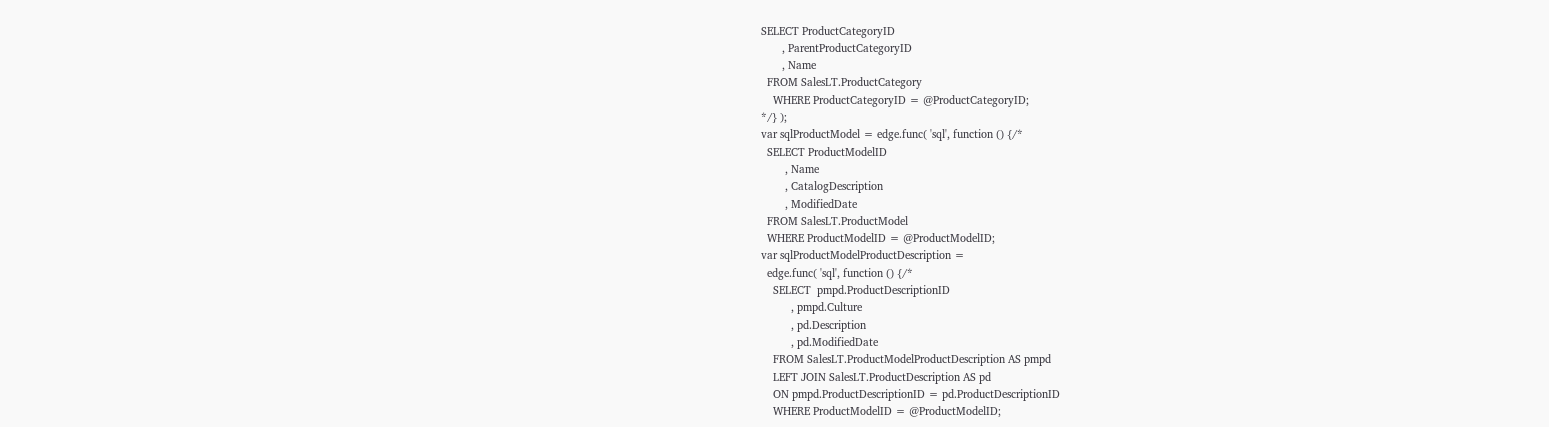SELECT ProductCategoryID
       , ParentProductCategoryID
       , Name
  FROM SalesLT.ProductCategory
    WHERE ProductCategoryID = @ProductCategoryID;
*/} );
var sqlProductModel = edge.func( 'sql', function () {/*
  SELECT ProductModelID
        , Name
        , CatalogDescription
        , ModifiedDate
  FROM SalesLT.ProductModel
  WHERE ProductModelID = @ProductModelID;
var sqlProductModelProductDescription =
  edge.func( 'sql', function () {/*
    SELECT  pmpd.ProductDescriptionID
          , pmpd.Culture
          , pd.Description
          , pd.ModifiedDate
    FROM SalesLT.ProductModelProductDescription AS pmpd
    LEFT JOIN SalesLT.ProductDescription AS pd
    ON pmpd.ProductDescriptionID = pd.ProductDescriptionID
    WHERE ProductModelID = @ProductModelID;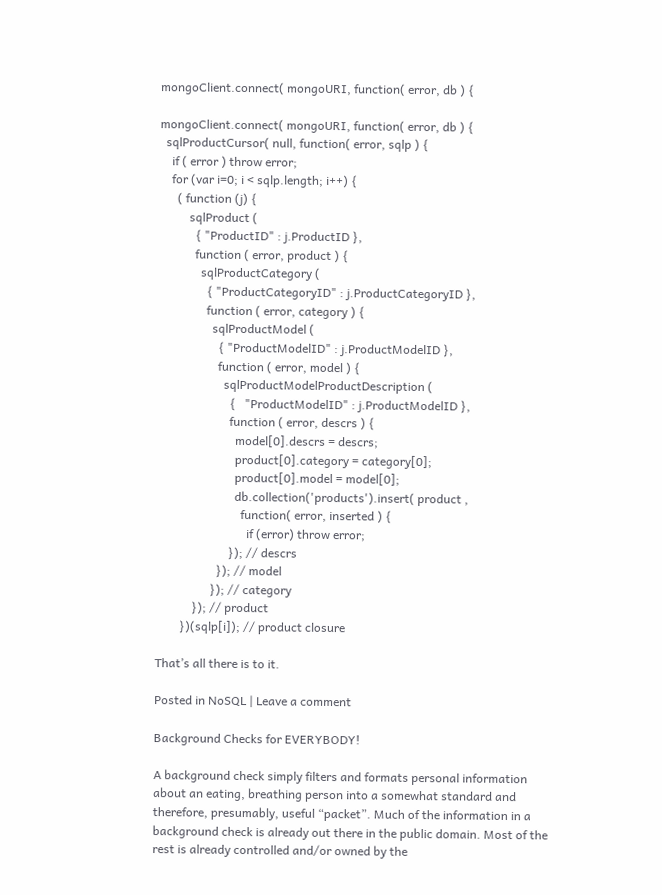mongoClient.connect( mongoURI, function( error, db ) {

mongoClient.connect( mongoURI, function( error, db ) {
  sqlProductCursor( null, function( error, sqlp ) {
    if ( error ) throw error;
    for (var i=0; i < sqlp.length; i++) {
      ( function (j) {
          sqlProduct (
            { "ProductID" : j.ProductID },
            function ( error, product ) {
              sqlProductCategory (
                { "ProductCategoryID" : j.ProductCategoryID },
                function ( error, category ) {
                  sqlProductModel (
                    { "ProductModelID" : j.ProductModelID },
                    function ( error, model ) {
                      sqlProductModelProductDescription (
                        {   "ProductModelID" : j.ProductModelID },
                        function ( error, descrs ) {
                          model[0].descrs = descrs;
                          product[0].category = category[0];
                          product[0].model = model[0];
                          db.collection('products').insert( product ,
                            function( error, inserted ) {
                              if (error) throw error;
                        }); // descrs
                    }); // model
                  }); // category
            }); // product
        })(sqlp[i]); // product closure

That’s all there is to it.

Posted in NoSQL | Leave a comment

Background Checks for EVERYBODY!

A background check simply filters and formats personal information about an eating, breathing person into a somewhat standard and therefore, presumably, useful “packet”. Much of the information in a background check is already out there in the public domain. Most of the rest is already controlled and/or owned by the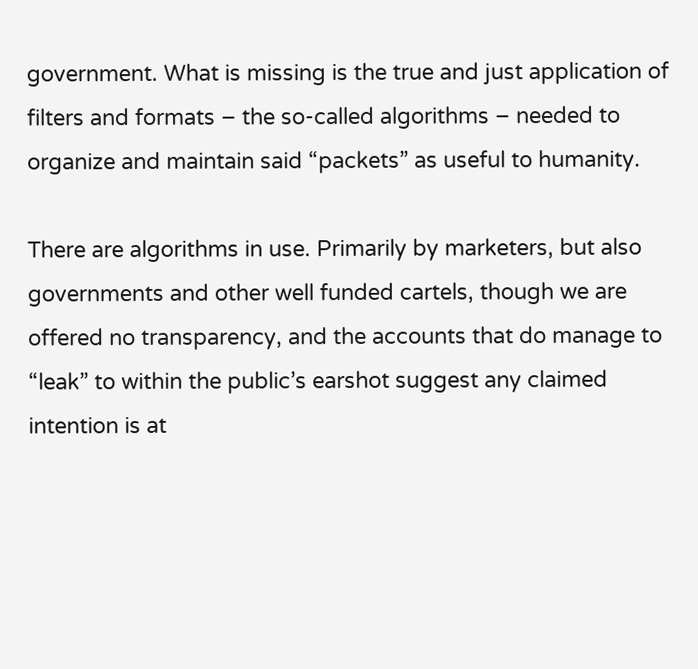government. What is missing is the true and just application of filters and formats – the so-called algorithms – needed to organize and maintain said “packets” as useful to humanity.

There are algorithms in use. Primarily by marketers, but also governments and other well funded cartels, though we are offered no transparency, and the accounts that do manage to “leak” to within the public’s earshot suggest any claimed intention is at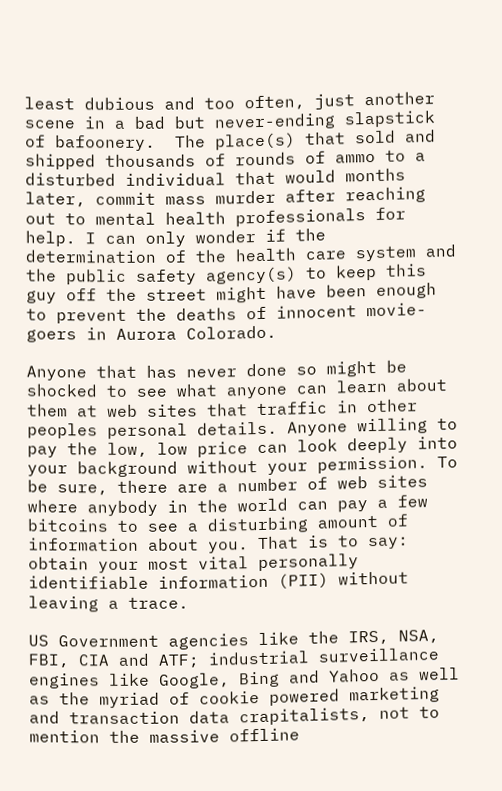least dubious and too often, just another scene in a bad but never-ending slapstick of bafoonery.  The place(s) that sold and shipped thousands of rounds of ammo to a disturbed individual that would months later, commit mass murder after reaching out to mental health professionals for help. I can only wonder if the determination of the health care system and the public safety agency(s) to keep this guy off the street might have been enough to prevent the deaths of innocent movie-goers in Aurora Colorado.

Anyone that has never done so might be shocked to see what anyone can learn about them at web sites that traffic in other peoples personal details. Anyone willing to pay the low, low price can look deeply into your background without your permission. To be sure, there are a number of web sites where anybody in the world can pay a few bitcoins to see a disturbing amount of information about you. That is to say: obtain your most vital personally identifiable information (PII) without leaving a trace.

US Government agencies like the IRS, NSA, FBI, CIA and ATF; industrial surveillance engines like Google, Bing and Yahoo as well as the myriad of cookie powered marketing and transaction data crapitalists, not to mention the massive offline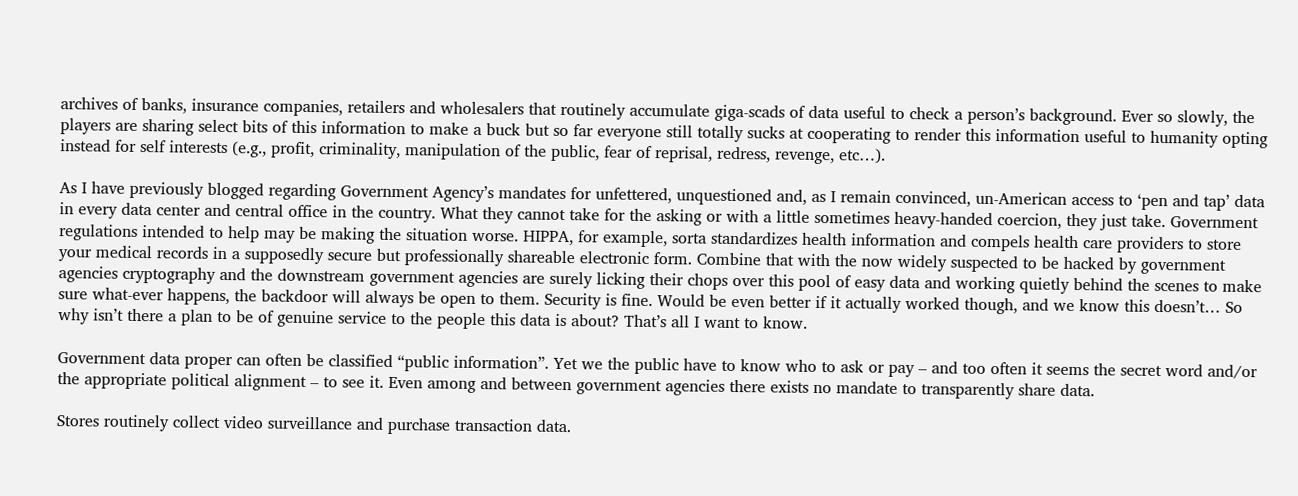archives of banks, insurance companies, retailers and wholesalers that routinely accumulate giga-scads of data useful to check a person’s background. Ever so slowly, the players are sharing select bits of this information to make a buck but so far everyone still totally sucks at cooperating to render this information useful to humanity opting instead for self interests (e.g., profit, criminality, manipulation of the public, fear of reprisal, redress, revenge, etc…).

As I have previously blogged regarding Government Agency’s mandates for unfettered, unquestioned and, as I remain convinced, un-American access to ‘pen and tap’ data in every data center and central office in the country. What they cannot take for the asking or with a little sometimes heavy-handed coercion, they just take. Government regulations intended to help may be making the situation worse. HIPPA, for example, sorta standardizes health information and compels health care providers to store your medical records in a supposedly secure but professionally shareable electronic form. Combine that with the now widely suspected to be hacked by government agencies cryptography and the downstream government agencies are surely licking their chops over this pool of easy data and working quietly behind the scenes to make sure what-ever happens, the backdoor will always be open to them. Security is fine. Would be even better if it actually worked though, and we know this doesn’t… So why isn’t there a plan to be of genuine service to the people this data is about? That’s all I want to know.

Government data proper can often be classified “public information”. Yet we the public have to know who to ask or pay – and too often it seems the secret word and/or the appropriate political alignment – to see it. Even among and between government agencies there exists no mandate to transparently share data.

Stores routinely collect video surveillance and purchase transaction data.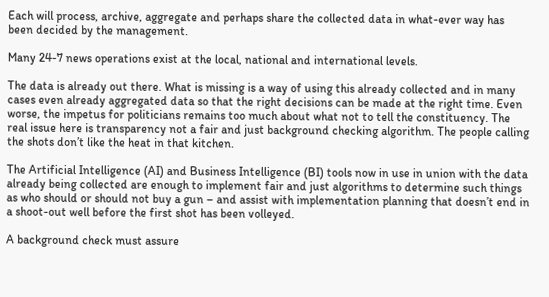Each will process, archive, aggregate and perhaps share the collected data in what-ever way has been decided by the management.

Many 24-7 news operations exist at the local, national and international levels.

The data is already out there. What is missing is a way of using this already collected and in many cases even already aggregated data so that the right decisions can be made at the right time. Even worse, the impetus for politicians remains too much about what not to tell the constituency. The real issue here is transparency not a fair and just background checking algorithm. The people calling the shots don’t like the heat in that kitchen.

The Artificial Intelligence (AI) and Business Intelligence (BI) tools now in use in union with the data already being collected are enough to implement fair and just algorithms to determine such things as who should or should not buy a gun – and assist with implementation planning that doesn’t end in a shoot-out well before the first shot has been volleyed.

A background check must assure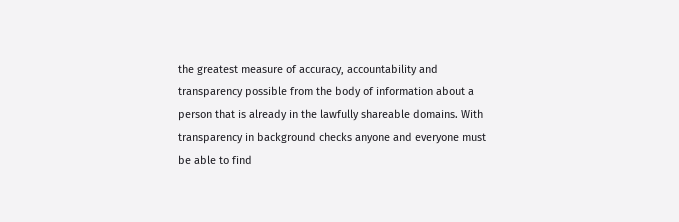the greatest measure of accuracy, accountability and transparency possible from the body of information about a person that is already in the lawfully shareable domains. With transparency in background checks anyone and everyone must be able to find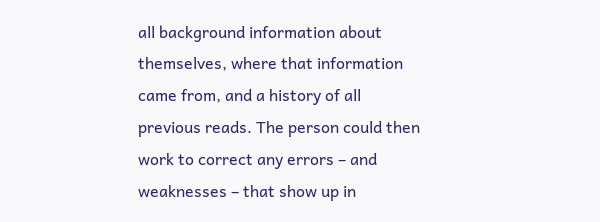all background information about themselves, where that information came from, and a history of all previous reads. The person could then work to correct any errors – and weaknesses – that show up in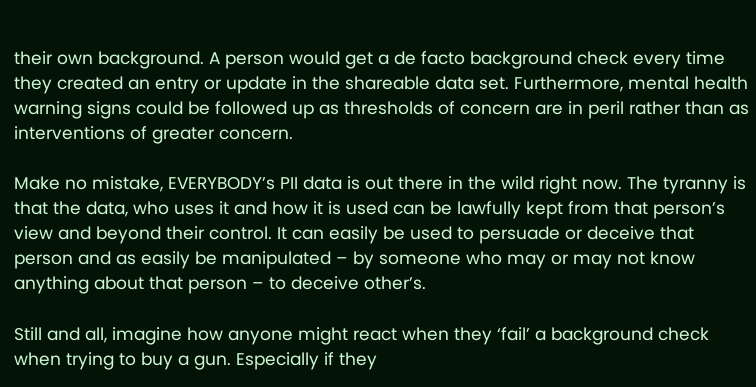their own background. A person would get a de facto background check every time they created an entry or update in the shareable data set. Furthermore, mental health warning signs could be followed up as thresholds of concern are in peril rather than as interventions of greater concern.

Make no mistake, EVERYBODY’s PII data is out there in the wild right now. The tyranny is that the data, who uses it and how it is used can be lawfully kept from that person’s view and beyond their control. It can easily be used to persuade or deceive that person and as easily be manipulated – by someone who may or may not know anything about that person – to deceive other’s.

Still and all, imagine how anyone might react when they ‘fail’ a background check when trying to buy a gun. Especially if they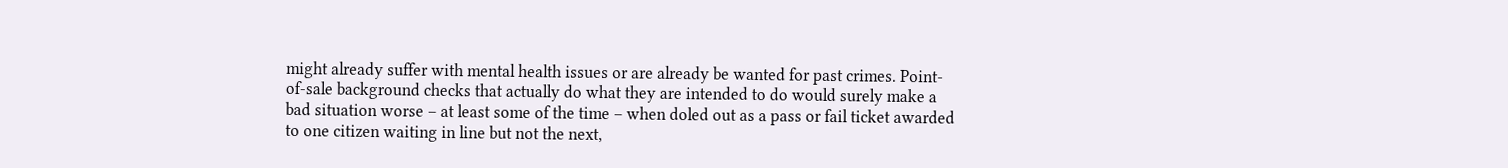might already suffer with mental health issues or are already be wanted for past crimes. Point-of-sale background checks that actually do what they are intended to do would surely make a bad situation worse – at least some of the time – when doled out as a pass or fail ticket awarded to one citizen waiting in line but not the next,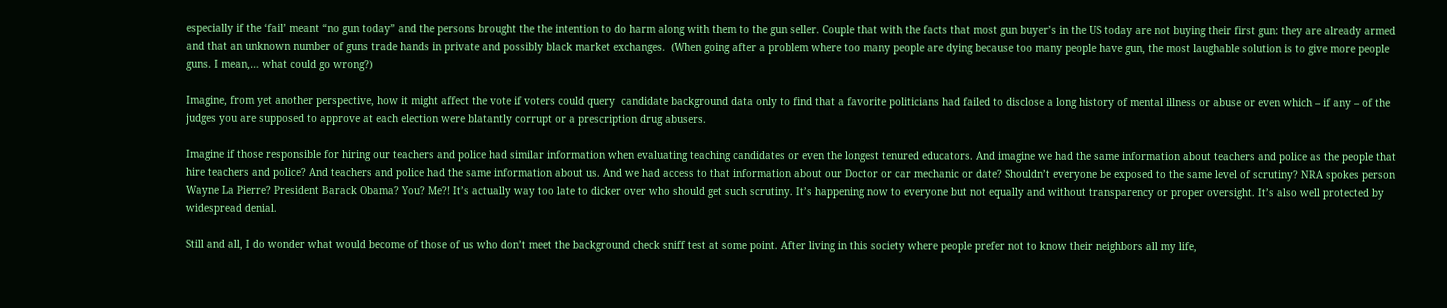especially if the ‘fail’ meant “no gun today” and the persons brought the the intention to do harm along with them to the gun seller. Couple that with the facts that most gun buyer’s in the US today are not buying their first gun: they are already armed and that an unknown number of guns trade hands in private and possibly black market exchanges.  (When going after a problem where too many people are dying because too many people have gun, the most laughable solution is to give more people guns. I mean,… what could go wrong?)

Imagine, from yet another perspective, how it might affect the vote if voters could query  candidate background data only to find that a favorite politicians had failed to disclose a long history of mental illness or abuse or even which – if any – of the judges you are supposed to approve at each election were blatantly corrupt or a prescription drug abusers.

Imagine if those responsible for hiring our teachers and police had similar information when evaluating teaching candidates or even the longest tenured educators. And imagine we had the same information about teachers and police as the people that hire teachers and police? And teachers and police had the same information about us. And we had access to that information about our Doctor or car mechanic or date? Shouldn’t everyone be exposed to the same level of scrutiny? NRA spokes person Wayne La Pierre? President Barack Obama? You? Me?! It’s actually way too late to dicker over who should get such scrutiny. It’s happening now to everyone but not equally and without transparency or proper oversight. It’s also well protected by widespread denial.

Still and all, I do wonder what would become of those of us who don’t meet the background check sniff test at some point. After living in this society where people prefer not to know their neighbors all my life,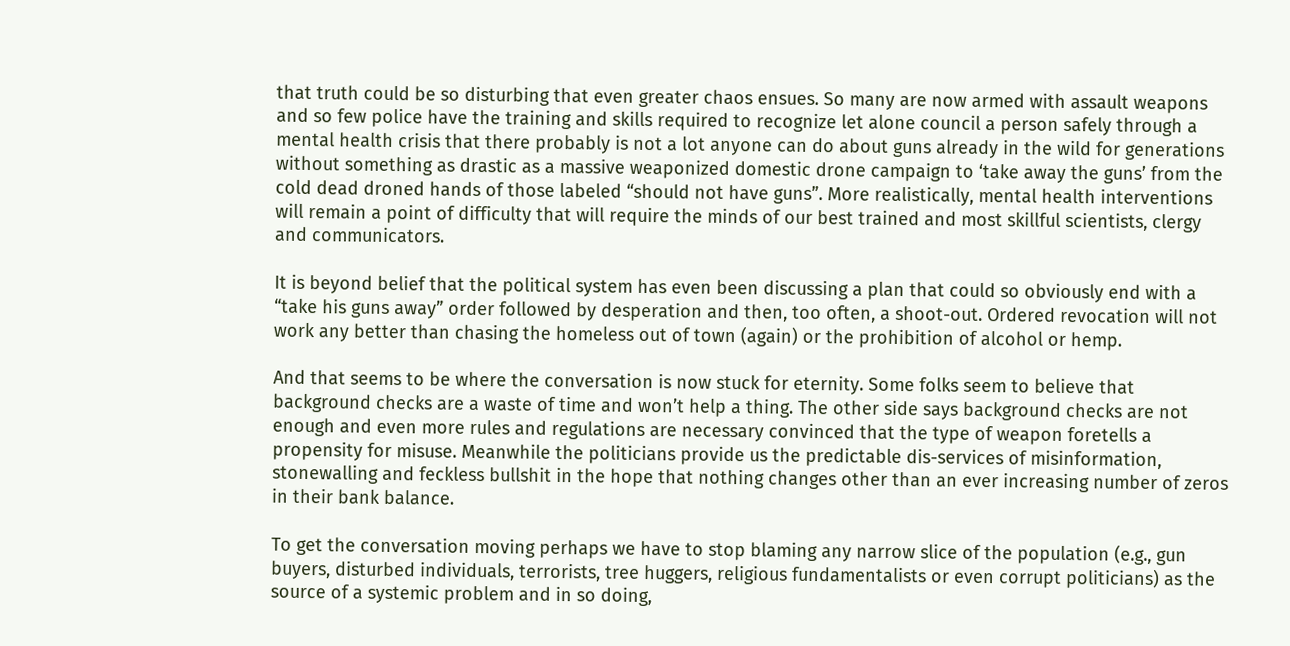that truth could be so disturbing that even greater chaos ensues. So many are now armed with assault weapons and so few police have the training and skills required to recognize let alone council a person safely through a mental health crisis that there probably is not a lot anyone can do about guns already in the wild for generations without something as drastic as a massive weaponized domestic drone campaign to ‘take away the guns’ from the cold dead droned hands of those labeled “should not have guns”. More realistically, mental health interventions will remain a point of difficulty that will require the minds of our best trained and most skillful scientists, clergy and communicators.

It is beyond belief that the political system has even been discussing a plan that could so obviously end with a “take his guns away” order followed by desperation and then, too often, a shoot-out. Ordered revocation will not work any better than chasing the homeless out of town (again) or the prohibition of alcohol or hemp.

And that seems to be where the conversation is now stuck for eternity. Some folks seem to believe that background checks are a waste of time and won’t help a thing. The other side says background checks are not enough and even more rules and regulations are necessary convinced that the type of weapon foretells a propensity for misuse. Meanwhile the politicians provide us the predictable dis-services of misinformation, stonewalling and feckless bullshit in the hope that nothing changes other than an ever increasing number of zeros in their bank balance.

To get the conversation moving perhaps we have to stop blaming any narrow slice of the population (e.g., gun buyers, disturbed individuals, terrorists, tree huggers, religious fundamentalists or even corrupt politicians) as the source of a systemic problem and in so doing,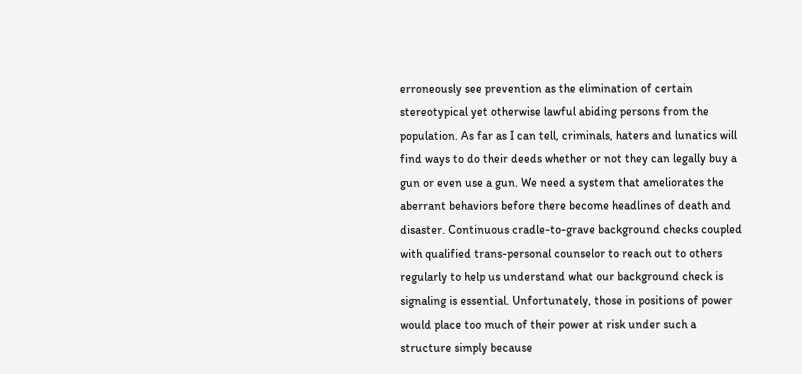erroneously see prevention as the elimination of certain stereotypical yet otherwise lawful abiding persons from the population. As far as I can tell, criminals, haters and lunatics will find ways to do their deeds whether or not they can legally buy a gun or even use a gun. We need a system that ameliorates the aberrant behaviors before there become headlines of death and disaster. Continuous cradle-to-grave background checks coupled with qualified trans-personal counselor to reach out to others regularly to help us understand what our background check is signaling is essential. Unfortunately, those in positions of power would place too much of their power at risk under such a structure simply because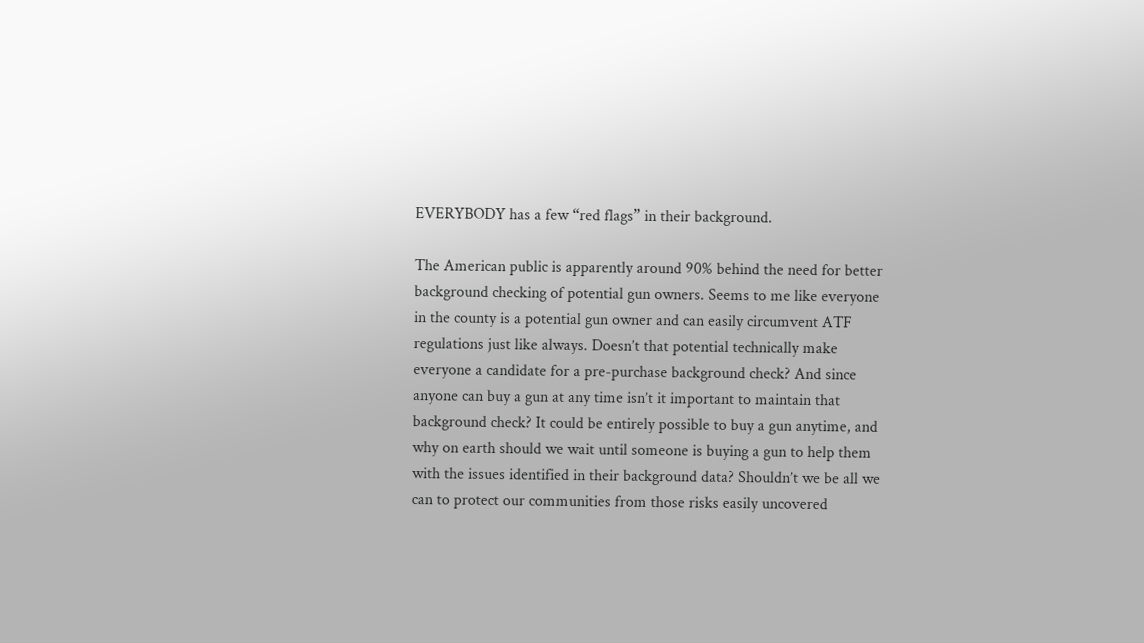EVERYBODY has a few “red flags” in their background.

The American public is apparently around 90% behind the need for better background checking of potential gun owners. Seems to me like everyone in the county is a potential gun owner and can easily circumvent ATF regulations just like always. Doesn’t that potential technically make everyone a candidate for a pre-purchase background check? And since anyone can buy a gun at any time isn’t it important to maintain that background check? It could be entirely possible to buy a gun anytime, and why on earth should we wait until someone is buying a gun to help them with the issues identified in their background data? Shouldn’t we be all we can to protect our communities from those risks easily uncovered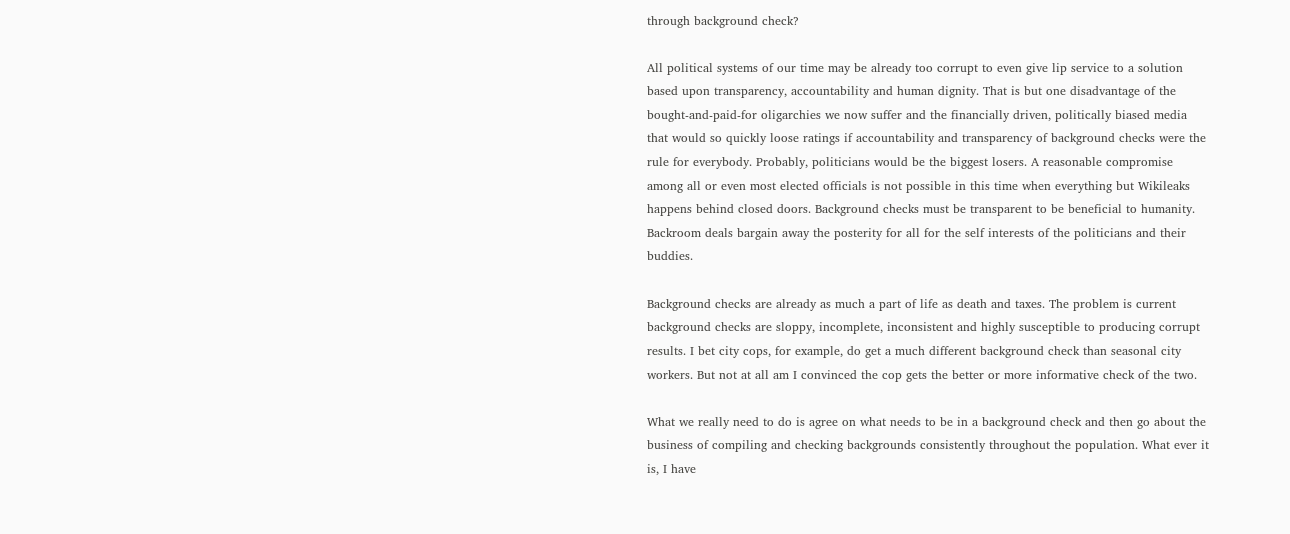through background check?

All political systems of our time may be already too corrupt to even give lip service to a solution based upon transparency, accountability and human dignity. That is but one disadvantage of the bought-and-paid-for oligarchies we now suffer and the financially driven, politically biased media that would so quickly loose ratings if accountability and transparency of background checks were the rule for everybody. Probably, politicians would be the biggest losers. A reasonable compromise among all or even most elected officials is not possible in this time when everything but Wikileaks happens behind closed doors. Background checks must be transparent to be beneficial to humanity. Backroom deals bargain away the posterity for all for the self interests of the politicians and their buddies.

Background checks are already as much a part of life as death and taxes. The problem is current background checks are sloppy, incomplete, inconsistent and highly susceptible to producing corrupt results. I bet city cops, for example, do get a much different background check than seasonal city workers. But not at all am I convinced the cop gets the better or more informative check of the two.

What we really need to do is agree on what needs to be in a background check and then go about the business of compiling and checking backgrounds consistently throughout the population. What ever it is, I have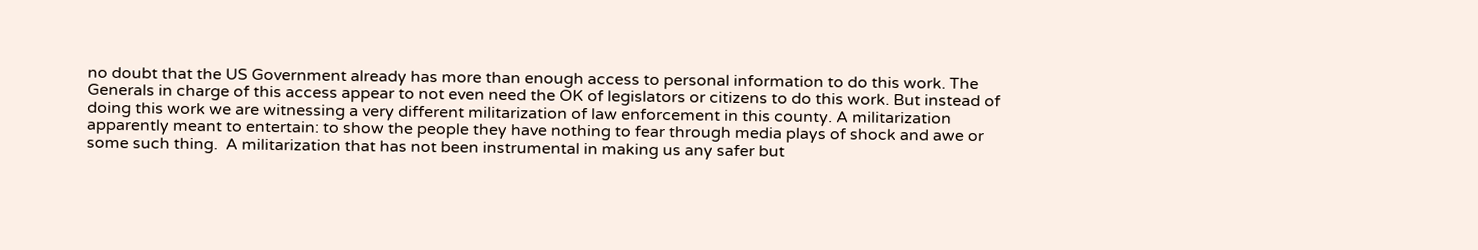no doubt that the US Government already has more than enough access to personal information to do this work. The Generals in charge of this access appear to not even need the OK of legislators or citizens to do this work. But instead of doing this work we are witnessing a very different militarization of law enforcement in this county. A militarization apparently meant to entertain: to show the people they have nothing to fear through media plays of shock and awe or some such thing.  A militarization that has not been instrumental in making us any safer but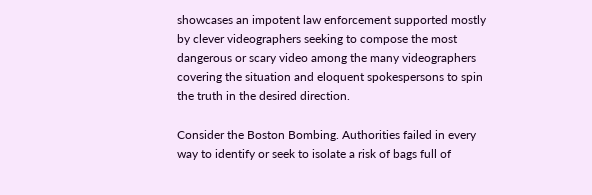showcases an impotent law enforcement supported mostly by clever videographers seeking to compose the most dangerous or scary video among the many videographers covering the situation and eloquent spokespersons to spin the truth in the desired direction.

Consider the Boston Bombing. Authorities failed in every way to identify or seek to isolate a risk of bags full of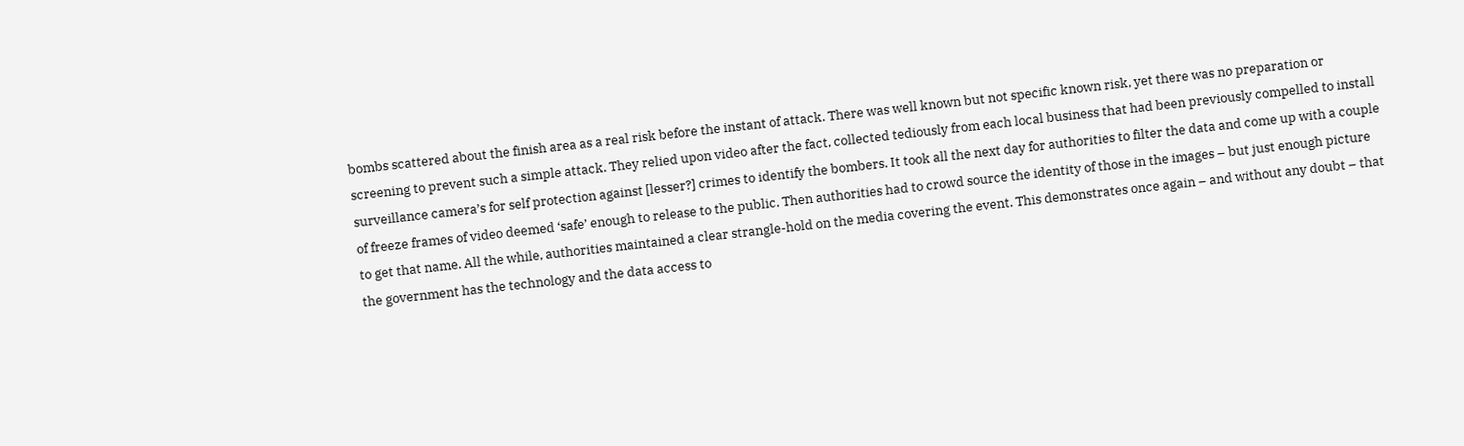bombs scattered about the finish area as a real risk before the instant of attack. There was well known but not specific known risk, yet there was no preparation or screening to prevent such a simple attack. They relied upon video after the fact, collected tediously from each local business that had been previously compelled to install surveillance camera’s for self protection against [lesser?] crimes to identify the bombers. It took all the next day for authorities to filter the data and come up with a couple of freeze frames of video deemed ‘safe’ enough to release to the public. Then authorities had to crowd source the identity of those in the images – but just enough picture to get that name. All the while, authorities maintained a clear strangle-hold on the media covering the event. This demonstrates once again – and without any doubt – that the government has the technology and the data access to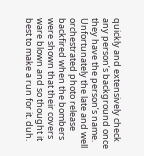quickly and extensively check any person’s background once they have the person’s name. Unfortunately the late and well orchestrated photo release backfired when the bombers were shown that their covers ware blown and so thought it best to make a run for it. duh.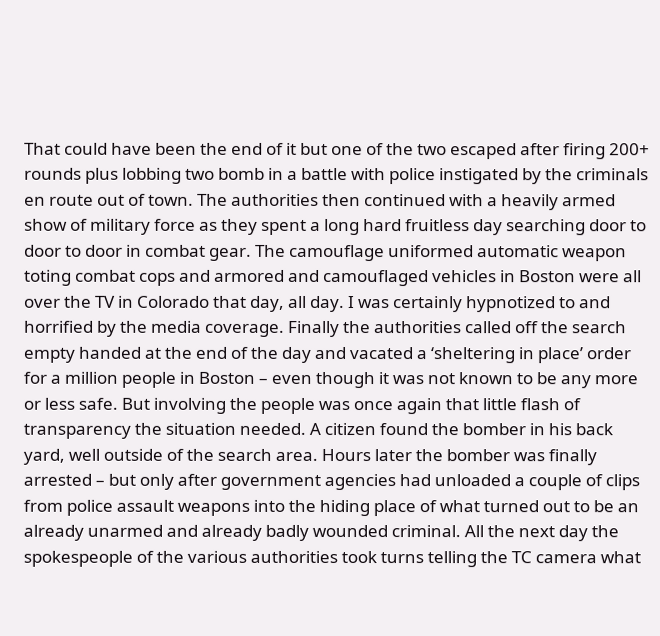That could have been the end of it but one of the two escaped after firing 200+ rounds plus lobbing two bomb in a battle with police instigated by the criminals en route out of town. The authorities then continued with a heavily armed show of military force as they spent a long hard fruitless day searching door to door to door in combat gear. The camouflage uniformed automatic weapon toting combat cops and armored and camouflaged vehicles in Boston were all over the TV in Colorado that day, all day. I was certainly hypnotized to and horrified by the media coverage. Finally the authorities called off the search empty handed at the end of the day and vacated a ‘sheltering in place’ order for a million people in Boston – even though it was not known to be any more or less safe. But involving the people was once again that little flash of transparency the situation needed. A citizen found the bomber in his back yard, well outside of the search area. Hours later the bomber was finally arrested – but only after government agencies had unloaded a couple of clips from police assault weapons into the hiding place of what turned out to be an already unarmed and already badly wounded criminal. All the next day the spokespeople of the various authorities took turns telling the TC camera what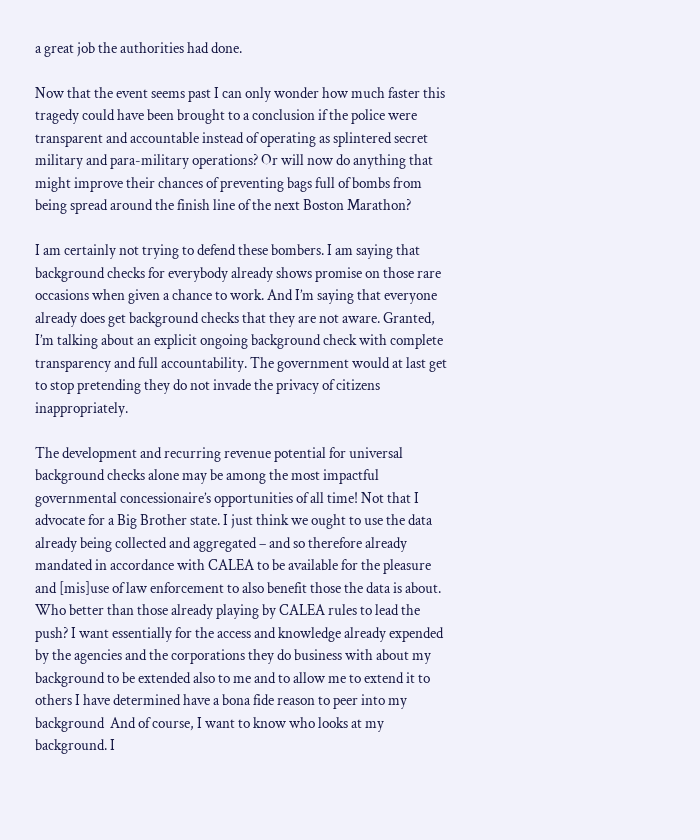a great job the authorities had done.

Now that the event seems past I can only wonder how much faster this tragedy could have been brought to a conclusion if the police were transparent and accountable instead of operating as splintered secret military and para-military operations? Or will now do anything that might improve their chances of preventing bags full of bombs from being spread around the finish line of the next Boston Marathon?

I am certainly not trying to defend these bombers. I am saying that background checks for everybody already shows promise on those rare occasions when given a chance to work. And I’m saying that everyone already does get background checks that they are not aware. Granted, I’m talking about an explicit ongoing background check with complete transparency and full accountability. The government would at last get to stop pretending they do not invade the privacy of citizens inappropriately.

The development and recurring revenue potential for universal background checks alone may be among the most impactful governmental concessionaire’s opportunities of all time! Not that I advocate for a Big Brother state. I just think we ought to use the data already being collected and aggregated – and so therefore already mandated in accordance with CALEA to be available for the pleasure and [mis]use of law enforcement to also benefit those the data is about. Who better than those already playing by CALEA rules to lead the push? I want essentially for the access and knowledge already expended by the agencies and the corporations they do business with about my background to be extended also to me and to allow me to extend it to others I have determined have a bona fide reason to peer into my background  And of course, I want to know who looks at my background. I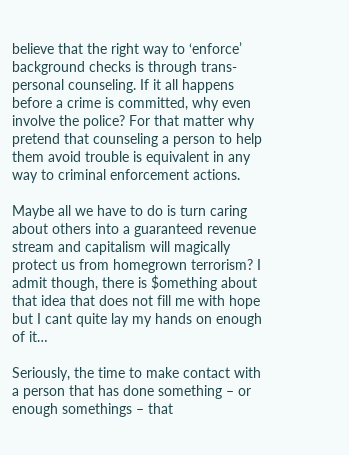believe that the right way to ‘enforce’ background checks is through trans-personal counseling. If it all happens before a crime is committed, why even involve the police? For that matter why pretend that counseling a person to help them avoid trouble is equivalent in any way to criminal enforcement actions.

Maybe all we have to do is turn caring about others into a guaranteed revenue stream and capitalism will magically protect us from homegrown terrorism? I admit though, there is $omething about that idea that does not fill me with hope but I cant quite lay my hands on enough of it…

Seriously, the time to make contact with a person that has done something – or enough somethings – that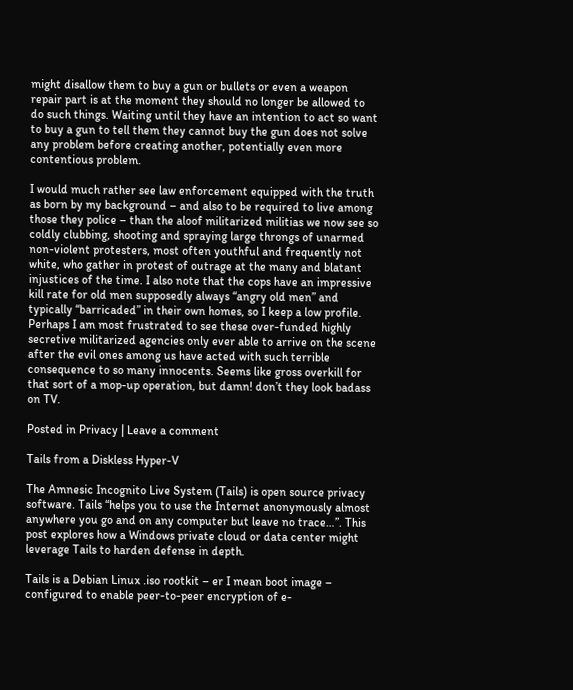might disallow them to buy a gun or bullets or even a weapon repair part is at the moment they should no longer be allowed to do such things. Waiting until they have an intention to act so want to buy a gun to tell them they cannot buy the gun does not solve any problem before creating another, potentially even more contentious problem.

I would much rather see law enforcement equipped with the truth as born by my background – and also to be required to live among those they police – than the aloof militarized militias we now see so coldly clubbing, shooting and spraying large throngs of unarmed non-violent protesters, most often youthful and frequently not white, who gather in protest of outrage at the many and blatant injustices of the time. I also note that the cops have an impressive kill rate for old men supposedly always “angry old men” and typically “barricaded” in their own homes, so I keep a low profile. Perhaps I am most frustrated to see these over-funded highly secretive militarized agencies only ever able to arrive on the scene after the evil ones among us have acted with such terrible consequence to so many innocents. Seems like gross overkill for that sort of a mop-up operation, but damn! don’t they look badass on TV.

Posted in Privacy | Leave a comment

Tails from a Diskless Hyper-V

The Amnesic Incognito Live System (Tails) is open source privacy software. Tails “helps you to use the Internet anonymously almost anywhere you go and on any computer but leave no trace…”. This post explores how a Windows private cloud or data center might leverage Tails to harden defense in depth.

Tails is a Debian Linux .iso rootkit – er I mean boot image – configured to enable peer-to-peer encryption of e-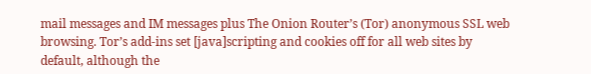mail messages and IM messages plus The Onion Router’s (Tor) anonymous SSL web browsing. Tor’s add-ins set [java]scripting and cookies off for all web sites by default, although the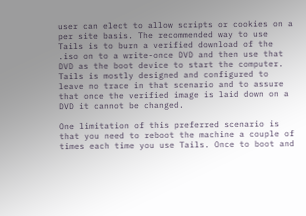user can elect to allow scripts or cookies on a per site basis. The recommended way to use Tails is to burn a verified download of the .iso on to a write-once DVD and then use that DVD as the boot device to start the computer. Tails is mostly designed and configured to leave no trace in that scenario and to assure that once the verified image is laid down on a DVD it cannot be changed.

One limitation of this preferred scenario is that you need to reboot the machine a couple of times each time you use Tails. Once to boot and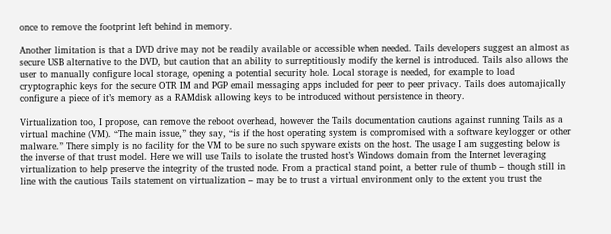once to remove the footprint left behind in memory.

Another limitation is that a DVD drive may not be readily available or accessible when needed. Tails developers suggest an almost as secure USB alternative to the DVD, but caution that an ability to surreptitiously modify the kernel is introduced. Tails also allows the user to manually configure local storage, opening a potential security hole. Local storage is needed, for example to load cryptographic keys for the secure OTR IM and PGP email messaging apps included for peer to peer privacy. Tails does automajically configure a piece of it’s memory as a RAMdisk allowing keys to be introduced without persistence in theory.

Virtualization too, I propose, can remove the reboot overhead, however the Tails documentation cautions against running Tails as a virtual machine (VM). “The main issue,” they say, “is if the host operating system is compromised with a software keylogger or other malware.” There simply is no facility for the VM to be sure no such spyware exists on the host. The usage I am suggesting below is the inverse of that trust model. Here we will use Tails to isolate the trusted host’s Windows domain from the Internet leveraging virtualization to help preserve the integrity of the trusted node. From a practical stand point, a better rule of thumb – though still in line with the cautious Tails statement on virtualization – may be to trust a virtual environment only to the extent you trust the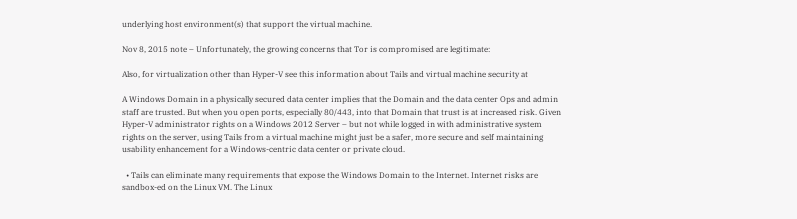underlying host environment(s) that support the virtual machine.

Nov 8, 2015 note – Unfortunately, the growing concerns that Tor is compromised are legitimate:

Also, for virtualization other than Hyper-V see this information about Tails and virtual machine security at

A Windows Domain in a physically secured data center implies that the Domain and the data center Ops and admin staff are trusted. But when you open ports, especially 80/443, into that Domain that trust is at increased risk. Given Hyper-V administrator rights on a Windows 2012 Server – but not while logged in with administrative system rights on the server, using Tails from a virtual machine might just be a safer, more secure and self maintaining usability enhancement for a Windows-centric data center or private cloud.

  • Tails can eliminate many requirements that expose the Windows Domain to the Internet. Internet risks are sandbox-ed on the Linux VM. The Linux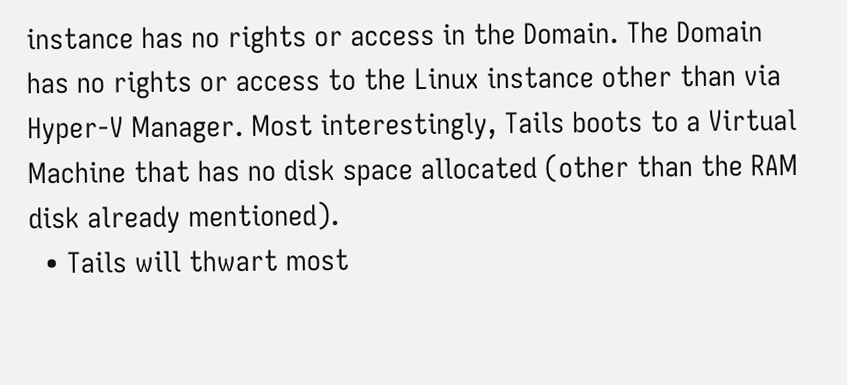instance has no rights or access in the Domain. The Domain has no rights or access to the Linux instance other than via Hyper-V Manager. Most interestingly, Tails boots to a Virtual Machine that has no disk space allocated (other than the RAM disk already mentioned).
  • Tails will thwart most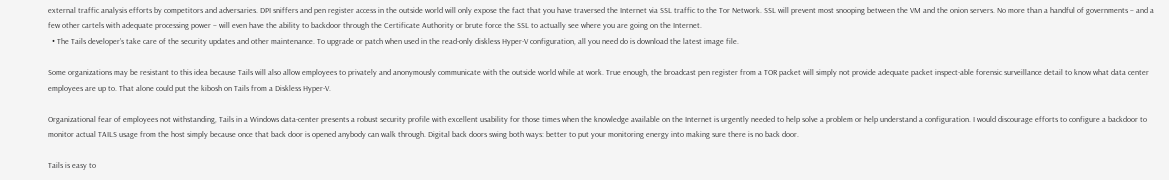external traffic analysis efforts by competitors and adversaries. DPI sniffers and pen register access in the outside world will only expose the fact that you have traversed the Internet via SSL traffic to the Tor Network. SSL will prevent most snooping between the VM and the onion servers. No more than a handful of governments – and a few other cartels with adequate processing power – will even have the ability to backdoor through the Certificate Authority or brute force the SSL to actually see where you are going on the Internet.
  • The Tails developer’s take care of the security updates and other maintenance. To upgrade or patch when used in the read-only diskless Hyper-V configuration, all you need do is download the latest image file.

Some organizations may be resistant to this idea because Tails will also allow employees to privately and anonymously communicate with the outside world while at work. True enough, the broadcast pen register from a TOR packet will simply not provide adequate packet inspect-able forensic surveillance detail to know what data center employees are up to. That alone could put the kibosh on Tails from a Diskless Hyper-V.

Organizational fear of employees not withstanding, Tails in a Windows data-center presents a robust security profile with excellent usability for those times when the knowledge available on the Internet is urgently needed to help solve a problem or help understand a configuration. I would discourage efforts to configure a backdoor to monitor actual TAILS usage from the host simply because once that back door is opened anybody can walk through. Digital back doors swing both ways: better to put your monitoring energy into making sure there is no back door.

Tails is easy to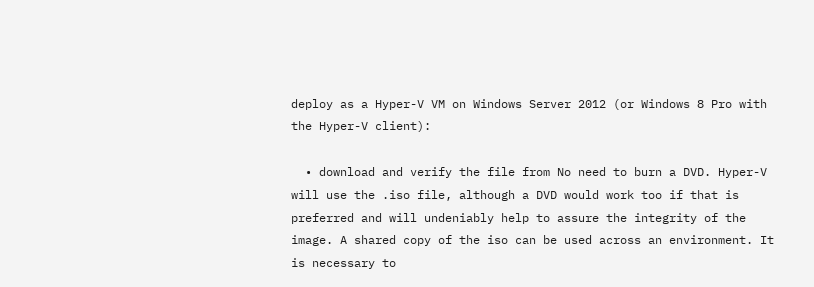deploy as a Hyper-V VM on Windows Server 2012 (or Windows 8 Pro with the Hyper-V client):

  • download and verify the file from No need to burn a DVD. Hyper-V will use the .iso file, although a DVD would work too if that is preferred and will undeniably help to assure the integrity of the image. A shared copy of the iso can be used across an environment. It is necessary to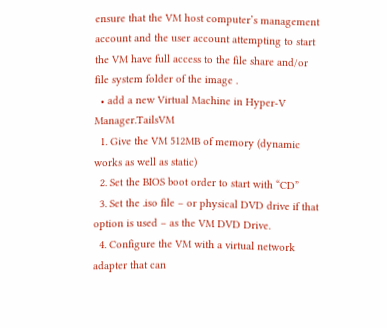ensure that the VM host computer’s management account and the user account attempting to start the VM have full access to the file share and/or file system folder of the image .
  • add a new Virtual Machine in Hyper-V Manager.TailsVM
  1. Give the VM 512MB of memory (dynamic works as well as static)
  2. Set the BIOS boot order to start with “CD”
  3. Set the .iso file – or physical DVD drive if that option is used – as the VM DVD Drive.
  4. Configure the VM with a virtual network adapter that can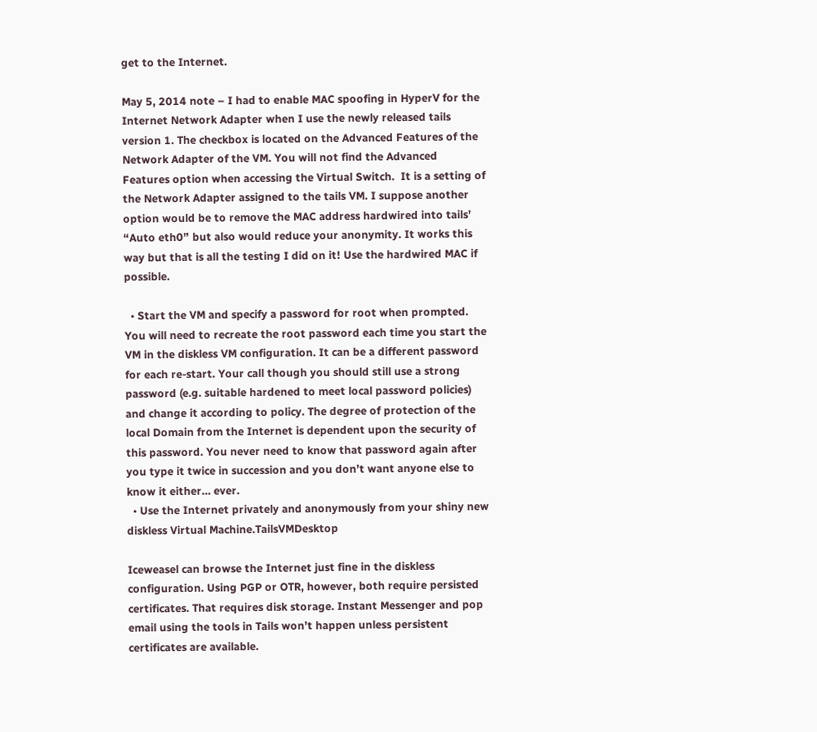get to the Internet.

May 5, 2014 note – I had to enable MAC spoofing in HyperV for the Internet Network Adapter when I use the newly released tails version 1. The checkbox is located on the Advanced Features of the Network Adapter of the VM. You will not find the Advanced Features option when accessing the Virtual Switch.  It is a setting of the Network Adapter assigned to the tails VM. I suppose another option would be to remove the MAC address hardwired into tails’ “Auto eth0” but also would reduce your anonymity. It works this way but that is all the testing I did on it! Use the hardwired MAC if possible.

  • Start the VM and specify a password for root when prompted. You will need to recreate the root password each time you start the VM in the diskless VM configuration. It can be a different password for each re-start. Your call though you should still use a strong password (e.g. suitable hardened to meet local password policies) and change it according to policy. The degree of protection of the local Domain from the Internet is dependent upon the security of this password. You never need to know that password again after you type it twice in succession and you don’t want anyone else to know it either… ever.
  • Use the Internet privately and anonymously from your shiny new diskless Virtual Machine.TailsVMDesktop

Iceweasel can browse the Internet just fine in the diskless configuration. Using PGP or OTR, however, both require persisted certificates. That requires disk storage. Instant Messenger and pop email using the tools in Tails won’t happen unless persistent certificates are available.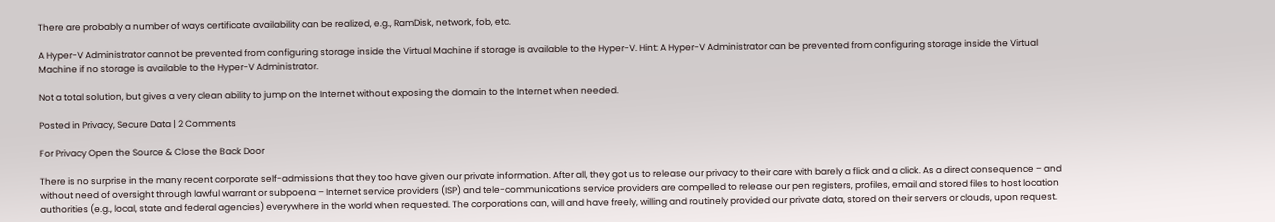There are probably a number of ways certificate availability can be realized, e.g., RamDisk, network, fob, etc.

A Hyper-V Administrator cannot be prevented from configuring storage inside the Virtual Machine if storage is available to the Hyper-V. Hint: A Hyper-V Administrator can be prevented from configuring storage inside the Virtual Machine if no storage is available to the Hyper-V Administrator.

Not a total solution, but gives a very clean ability to jump on the Internet without exposing the domain to the Internet when needed.

Posted in Privacy, Secure Data | 2 Comments

For Privacy Open the Source & Close the Back Door

There is no surprise in the many recent corporate self-admissions that they too have given our private information. After all, they got us to release our privacy to their care with barely a flick and a click. As a direct consequence – and without need of oversight through lawful warrant or subpoena – Internet service providers (ISP) and tele-communications service providers are compelled to release our pen registers, profiles, email and stored files to host location authorities (e.g., local, state and federal agencies) everywhere in the world when requested. The corporations can, will and have freely, willing and routinely provided our private data, stored on their servers or clouds, upon request.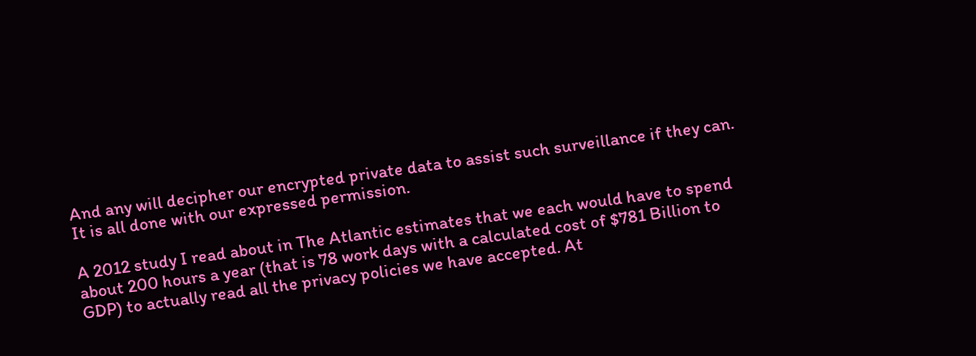And any will decipher our encrypted private data to assist such surveillance if they can. It is all done with our expressed permission.

A 2012 study I read about in The Atlantic estimates that we each would have to spend about 200 hours a year (that is 78 work days with a calculated cost of $781 Billion to GDP) to actually read all the privacy policies we have accepted. At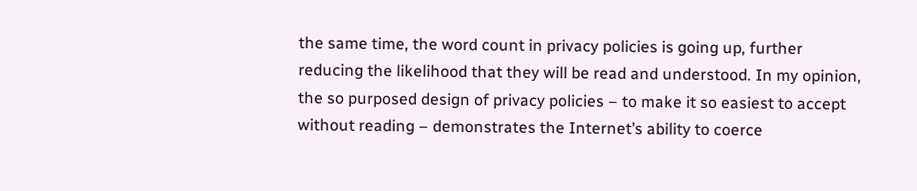the same time, the word count in privacy policies is going up, further reducing the likelihood that they will be read and understood. In my opinion, the so purposed design of privacy policies – to make it so easiest to accept without reading – demonstrates the Internet’s ability to coerce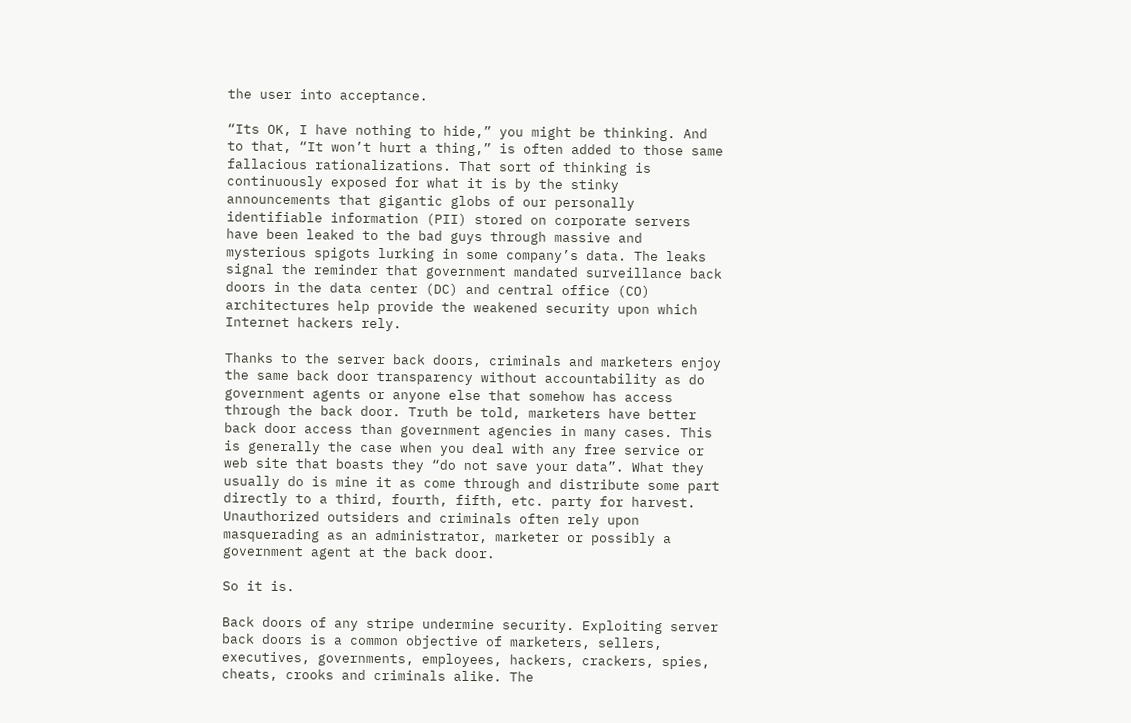the user into acceptance.

“Its OK, I have nothing to hide,” you might be thinking. And to that, “It won’t hurt a thing,” is often added to those same fallacious rationalizations. That sort of thinking is continuously exposed for what it is by the stinky announcements that gigantic globs of our personally identifiable information (PII) stored on corporate servers have been leaked to the bad guys through massive and mysterious spigots lurking in some company’s data. The leaks signal the reminder that government mandated surveillance back doors in the data center (DC) and central office (CO) architectures help provide the weakened security upon which Internet hackers rely.

Thanks to the server back doors, criminals and marketers enjoy the same back door transparency without accountability as do government agents or anyone else that somehow has access through the back door. Truth be told, marketers have better back door access than government agencies in many cases. This is generally the case when you deal with any free service or web site that boasts they “do not save your data”. What they usually do is mine it as come through and distribute some part directly to a third, fourth, fifth, etc. party for harvest. Unauthorized outsiders and criminals often rely upon masquerading as an administrator, marketer or possibly a government agent at the back door.

So it is.

Back doors of any stripe undermine security. Exploiting server back doors is a common objective of marketers, sellers, executives, governments, employees, hackers, crackers, spies, cheats, crooks and criminals alike. The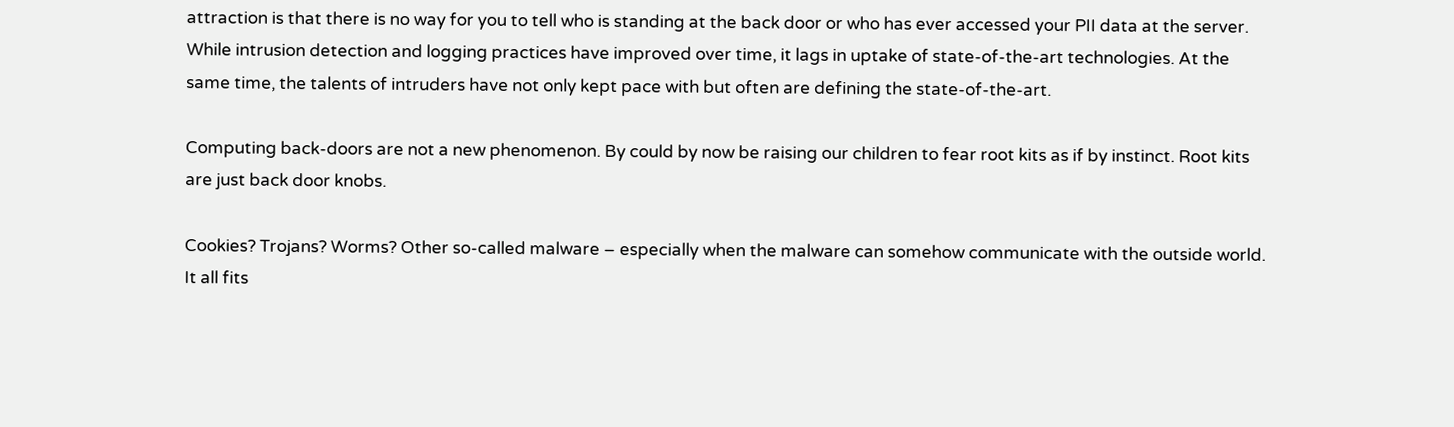attraction is that there is no way for you to tell who is standing at the back door or who has ever accessed your PII data at the server. While intrusion detection and logging practices have improved over time, it lags in uptake of state-of-the-art technologies. At the same time, the talents of intruders have not only kept pace with but often are defining the state-of-the-art.

Computing back-doors are not a new phenomenon. By could by now be raising our children to fear root kits as if by instinct. Root kits are just back door knobs.

Cookies? Trojans? Worms? Other so-called malware – especially when the malware can somehow communicate with the outside world. It all fits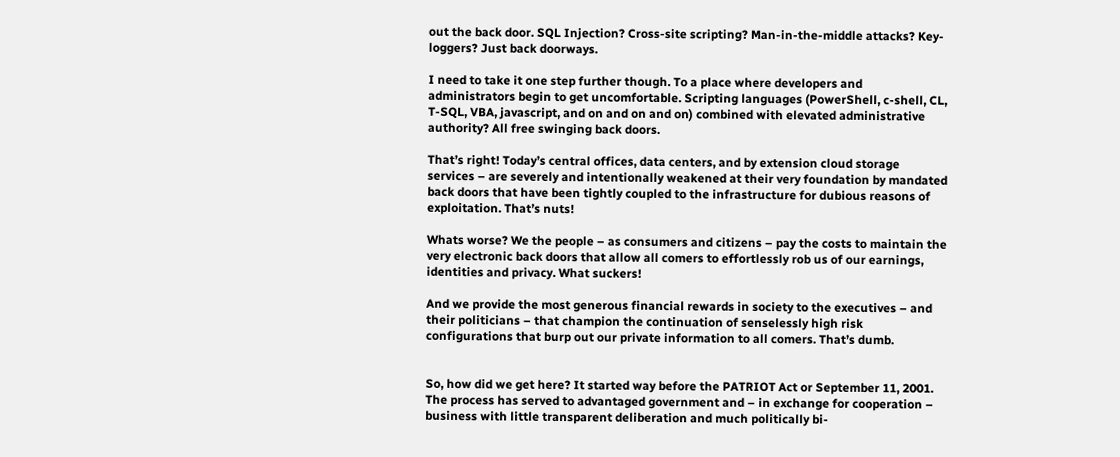out the back door. SQL Injection? Cross-site scripting? Man-in-the-middle attacks? Key-loggers? Just back doorways.

I need to take it one step further though. To a place where developers and administrators begin to get uncomfortable. Scripting languages (PowerShell, c-shell, CL, T-SQL, VBA, javascript, and on and on and on) combined with elevated administrative authority? All free swinging back doors.

That’s right! Today’s central offices, data centers, and by extension cloud storage services – are severely and intentionally weakened at their very foundation by mandated back doors that have been tightly coupled to the infrastructure for dubious reasons of exploitation. That’s nuts!

Whats worse? We the people – as consumers and citizens – pay the costs to maintain the very electronic back doors that allow all comers to effortlessly rob us of our earnings, identities and privacy. What suckers!

And we provide the most generous financial rewards in society to the executives – and their politicians – that champion the continuation of senselessly high risk configurations that burp out our private information to all comers. That’s dumb.


So, how did we get here? It started way before the PATRIOT Act or September 11, 2001. The process has served to advantaged government and – in exchange for cooperation – business with little transparent deliberation and much politically bi-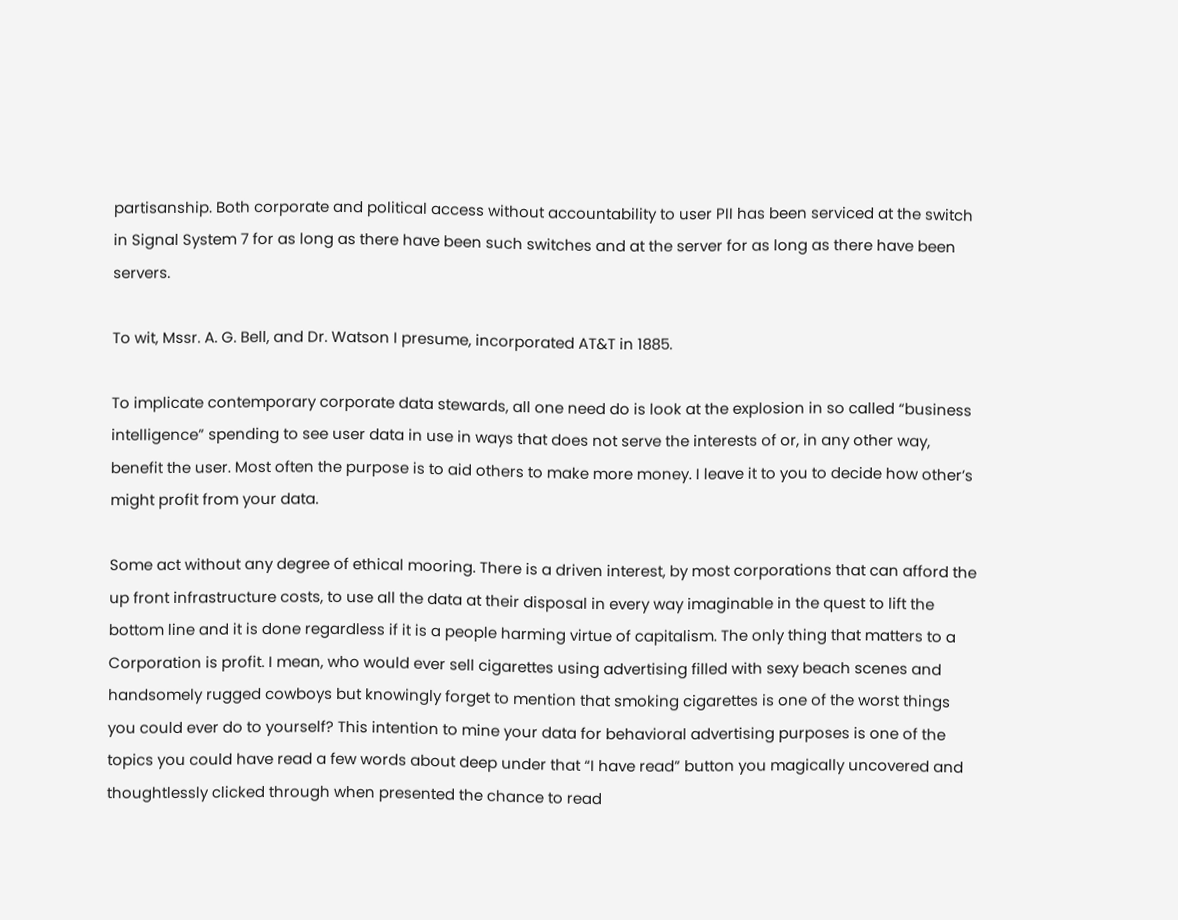partisanship. Both corporate and political access without accountability to user PII has been serviced at the switch in Signal System 7 for as long as there have been such switches and at the server for as long as there have been servers.

To wit, Mssr. A. G. Bell, and Dr. Watson I presume, incorporated AT&T in 1885.

To implicate contemporary corporate data stewards, all one need do is look at the explosion in so called “business intelligence” spending to see user data in use in ways that does not serve the interests of or, in any other way, benefit the user. Most often the purpose is to aid others to make more money. I leave it to you to decide how other’s might profit from your data.

Some act without any degree of ethical mooring. There is a driven interest, by most corporations that can afford the up front infrastructure costs, to use all the data at their disposal in every way imaginable in the quest to lift the bottom line and it is done regardless if it is a people harming virtue of capitalism. The only thing that matters to a Corporation is profit. I mean, who would ever sell cigarettes using advertising filled with sexy beach scenes and handsomely rugged cowboys but knowingly forget to mention that smoking cigarettes is one of the worst things you could ever do to yourself? This intention to mine your data for behavioral advertising purposes is one of the topics you could have read a few words about deep under that “I have read” button you magically uncovered and thoughtlessly clicked through when presented the chance to read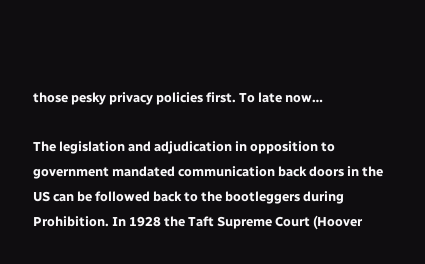those pesky privacy policies first. To late now…

The legislation and adjudication in opposition to government mandated communication back doors in the US can be followed back to the bootleggers during Prohibition. In 1928 the Taft Supreme Court (Hoover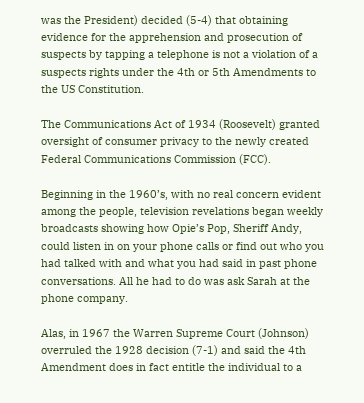was the President) decided (5-4) that obtaining evidence for the apprehension and prosecution of suspects by tapping a telephone is not a violation of a suspects rights under the 4th or 5th Amendments to the US Constitution.

The Communications Act of 1934 (Roosevelt) granted oversight of consumer privacy to the newly created Federal Communications Commission (FCC).

Beginning in the 1960’s, with no real concern evident among the people, television revelations began weekly broadcasts showing how Opie’s Pop, Sheriff Andy, could listen in on your phone calls or find out who you had talked with and what you had said in past phone conversations. All he had to do was ask Sarah at the phone company.

Alas, in 1967 the Warren Supreme Court (Johnson) overruled the 1928 decision (7-1) and said the 4th Amendment does in fact entitle the individual to a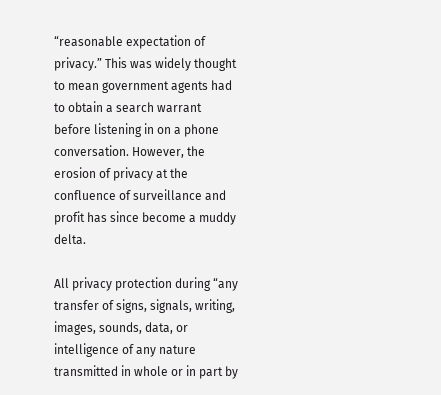“reasonable expectation of privacy.” This was widely thought to mean government agents had to obtain a search warrant before listening in on a phone conversation. However, the erosion of privacy at the confluence of surveillance and profit has since become a muddy delta.

All privacy protection during “any transfer of signs, signals, writing, images, sounds, data, or intelligence of any nature transmitted in whole or in part by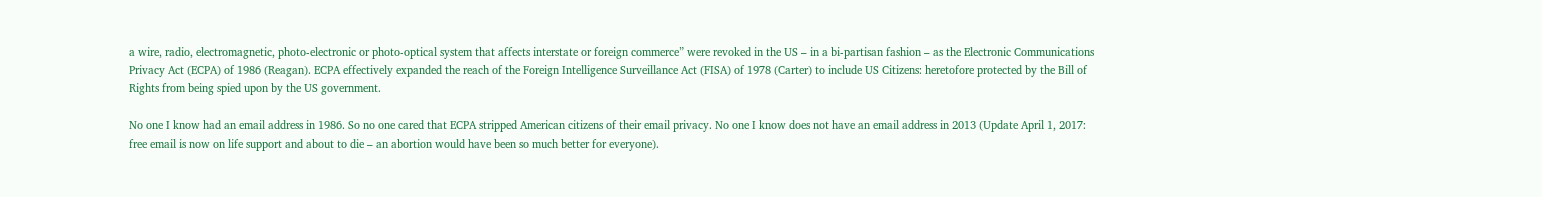a wire, radio, electromagnetic, photo-electronic or photo-optical system that affects interstate or foreign commerce” were revoked in the US – in a bi-partisan fashion – as the Electronic Communications Privacy Act (ECPA) of 1986 (Reagan). ECPA effectively expanded the reach of the Foreign Intelligence Surveillance Act (FISA) of 1978 (Carter) to include US Citizens: heretofore protected by the Bill of Rights from being spied upon by the US government.

No one I know had an email address in 1986. So no one cared that ECPA stripped American citizens of their email privacy. No one I know does not have an email address in 2013 (Update April 1, 2017: free email is now on life support and about to die – an abortion would have been so much better for everyone).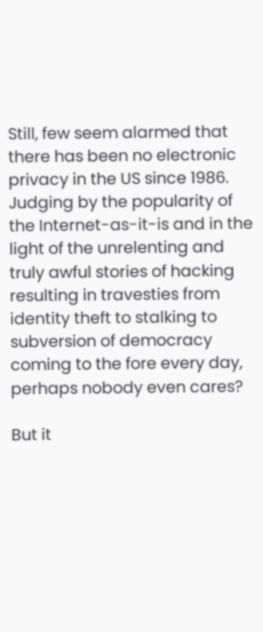Still, few seem alarmed that there has been no electronic privacy in the US since 1986. Judging by the popularity of the Internet-as-it-is and in the light of the unrelenting and truly awful stories of hacking resulting in travesties from identity theft to stalking to subversion of democracy coming to the fore every day, perhaps nobody even cares?

But it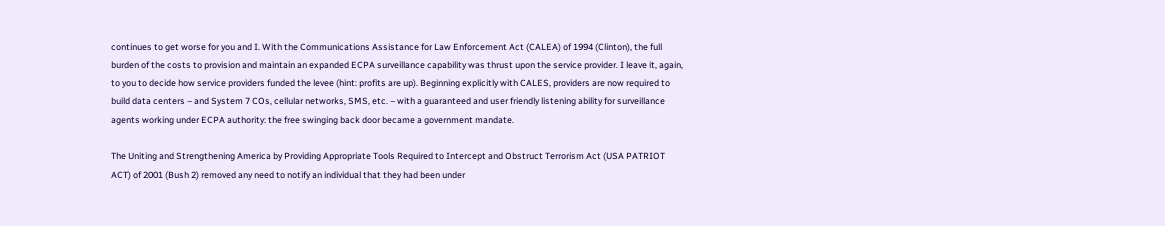continues to get worse for you and I. With the Communications Assistance for Law Enforcement Act (CALEA) of 1994 (Clinton), the full burden of the costs to provision and maintain an expanded ECPA surveillance capability was thrust upon the service provider. I leave it, again, to you to decide how service providers funded the levee (hint: profits are up). Beginning explicitly with CALES, providers are now required to build data centers – and System 7 COs, cellular networks, SMS, etc. – with a guaranteed and user friendly listening ability for surveillance agents working under ECPA authority: the free swinging back door became a government mandate.

The Uniting and Strengthening America by Providing Appropriate Tools Required to Intercept and Obstruct Terrorism Act (USA PATRIOT ACT) of 2001 (Bush 2) removed any need to notify an individual that they had been under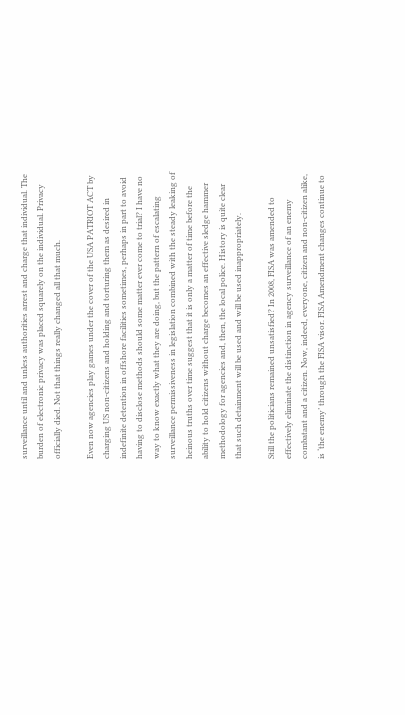surveillance until and unless authorities arrest and charge that individual. The burden of electronic privacy was placed squarely on the individual. Privacy officially died. Not that things really changed all that much.

Even now agencies play games under the cover of the USA PATRIOT ACT by charging US non-citizens and holding and torturing them as desired in indefinite detention in offshore facilities sometimes, perhaps in part to avoid having to disclose methods should some matter ever come to trial? I have no way to know exactly what they are doing, but the pattern of escalating surveillance permissiveness in legislation combined with the steady leaking of heinous truths over time suggest that it is only a matter of time before the ability to hold citizens without charge becomes an effective sledge hammer methodology for agencies and, then, the local police. History is quite clear that such detainment will be used and will be used inappropriately.

Still the politicians remained unsatisfied? In 2008, FISA was amended to effectively eliminate the distinction in agency surveillance of an enemy combatant and a citizen. Now, indeed, everyone, citizen and non-citizen alike, is ‘the enemy’ through the FISA visor. FISA Amendment changes continue to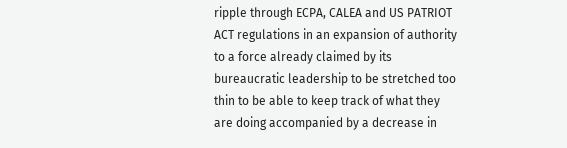ripple through ECPA, CALEA and US PATRIOT ACT regulations in an expansion of authority to a force already claimed by its bureaucratic leadership to be stretched too thin to be able to keep track of what they are doing accompanied by a decrease in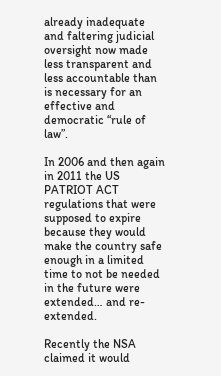already inadequate and faltering judicial oversight now made less transparent and less accountable than is necessary for an effective and democratic “rule of law”.

In 2006 and then again in 2011 the US PATRIOT ACT regulations that were supposed to expire because they would make the country safe enough in a limited time to not be needed in the future were extended… and re-extended.

Recently the NSA claimed it would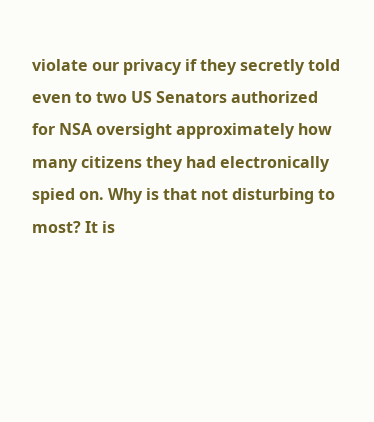violate our privacy if they secretly told even to two US Senators authorized for NSA oversight approximately how many citizens they had electronically spied on. Why is that not disturbing to most? It is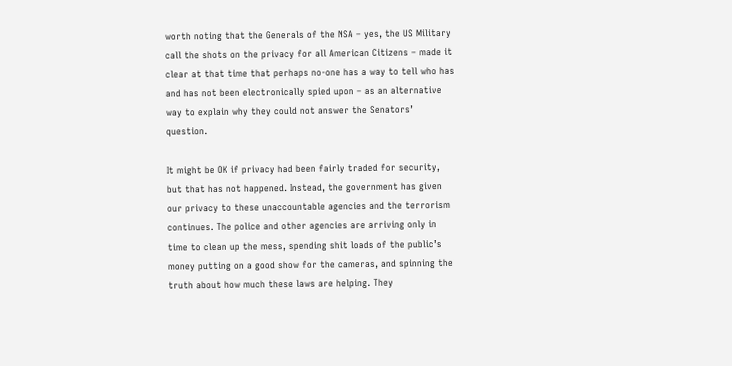worth noting that the Generals of the NSA – yes, the US Military call the shots on the privacy for all American Citizens – made it clear at that time that perhaps no-one has a way to tell who has and has not been electronically spied upon – as an alternative way to explain why they could not answer the Senators’ question.

It might be OK if privacy had been fairly traded for security, but that has not happened. Instead, the government has given our privacy to these unaccountable agencies and the terrorism continues. The police and other agencies are arriving only in time to clean up the mess, spending shit loads of the public’s money putting on a good show for the cameras, and spinning the truth about how much these laws are helping. They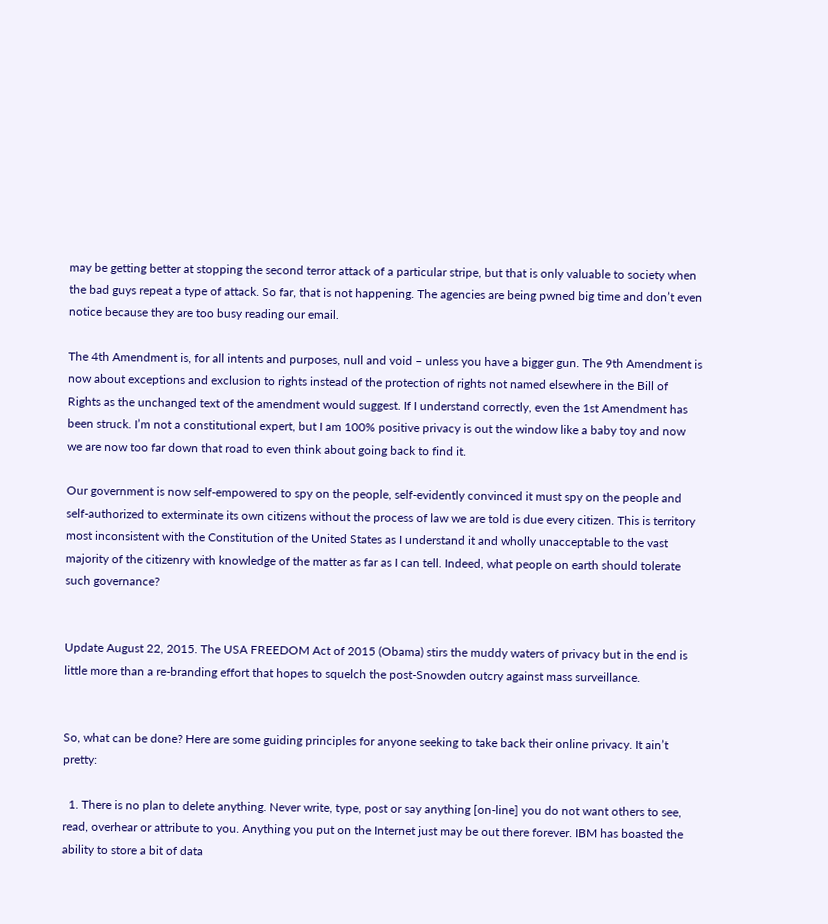may be getting better at stopping the second terror attack of a particular stripe, but that is only valuable to society when the bad guys repeat a type of attack. So far, that is not happening. The agencies are being pwned big time and don’t even notice because they are too busy reading our email.

The 4th Amendment is, for all intents and purposes, null and void – unless you have a bigger gun. The 9th Amendment is now about exceptions and exclusion to rights instead of the protection of rights not named elsewhere in the Bill of Rights as the unchanged text of the amendment would suggest. If I understand correctly, even the 1st Amendment has been struck. I’m not a constitutional expert, but I am 100% positive privacy is out the window like a baby toy and now we are now too far down that road to even think about going back to find it.

Our government is now self-empowered to spy on the people, self-evidently convinced it must spy on the people and self-authorized to exterminate its own citizens without the process of law we are told is due every citizen. This is territory most inconsistent with the Constitution of the United States as I understand it and wholly unacceptable to the vast majority of the citizenry with knowledge of the matter as far as I can tell. Indeed, what people on earth should tolerate such governance?


Update August 22, 2015. The USA FREEDOM Act of 2015 (Obama) stirs the muddy waters of privacy but in the end is little more than a re-branding effort that hopes to squelch the post-Snowden outcry against mass surveillance.


So, what can be done? Here are some guiding principles for anyone seeking to take back their online privacy. It ain’t pretty:

  1. There is no plan to delete anything. Never write, type, post or say anything [on-line] you do not want others to see, read, overhear or attribute to you. Anything you put on the Internet just may be out there forever. IBM has boasted the ability to store a bit of data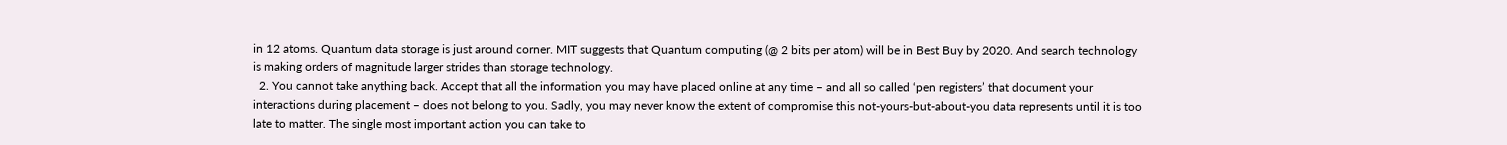in 12 atoms. Quantum data storage is just around corner. MIT suggests that Quantum computing (@ 2 bits per atom) will be in Best Buy by 2020. And search technology is making orders of magnitude larger strides than storage technology.
  2. You cannot take anything back. Accept that all the information you may have placed online at any time – and all so called ‘pen registers’ that document your interactions during placement – does not belong to you. Sadly, you may never know the extent of compromise this not-yours-but-about-you data represents until it is too late to matter. The single most important action you can take to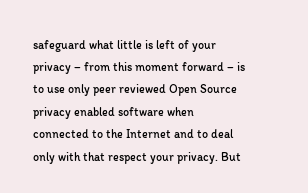safeguard what little is left of your privacy – from this moment forward – is to use only peer reviewed Open Source privacy enabled software when connected to the Internet and to deal only with that respect your privacy. But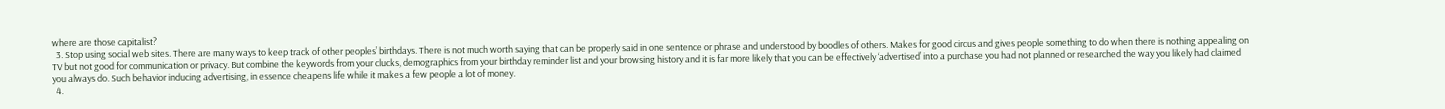where are those capitalist?
  3. Stop using social web sites. There are many ways to keep track of other peoples’ birthdays. There is not much worth saying that can be properly said in one sentence or phrase and understood by boodles of others. Makes for good circus and gives people something to do when there is nothing appealing on TV but not good for communication or privacy. But combine the keywords from your clucks, demographics from your birthday reminder list and your browsing history and it is far more likely that you can be effectively ‘advertised’ into a purchase you had not planned or researched the way you likely had claimed you always do. Such behavior inducing advertising, in essence cheapens life while it makes a few people a lot of money.
  4.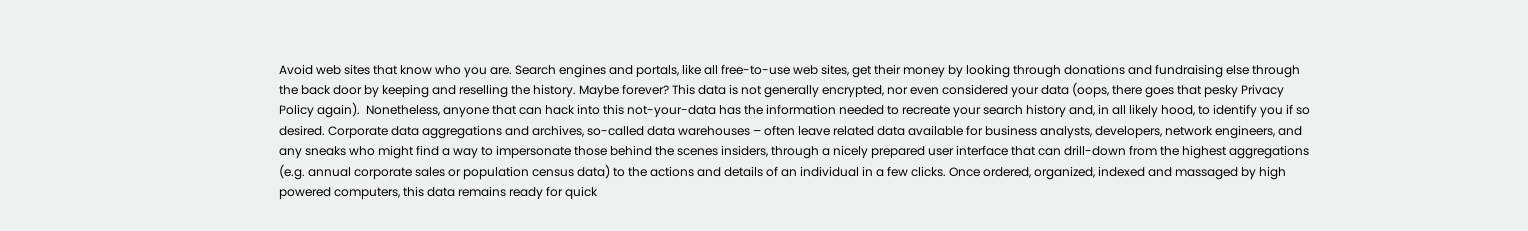Avoid web sites that know who you are. Search engines and portals, like all free-to-use web sites, get their money by looking through donations and fundraising else through the back door by keeping and reselling the history. Maybe forever? This data is not generally encrypted, nor even considered your data (oops, there goes that pesky Privacy Policy again).  Nonetheless, anyone that can hack into this not-your-data has the information needed to recreate your search history and, in all likely hood, to identify you if so desired. Corporate data aggregations and archives, so-called data warehouses – often leave related data available for business analysts, developers, network engineers, and any sneaks who might find a way to impersonate those behind the scenes insiders, through a nicely prepared user interface that can drill-down from the highest aggregations (e.g. annual corporate sales or population census data) to the actions and details of an individual in a few clicks. Once ordered, organized, indexed and massaged by high powered computers, this data remains ready for quick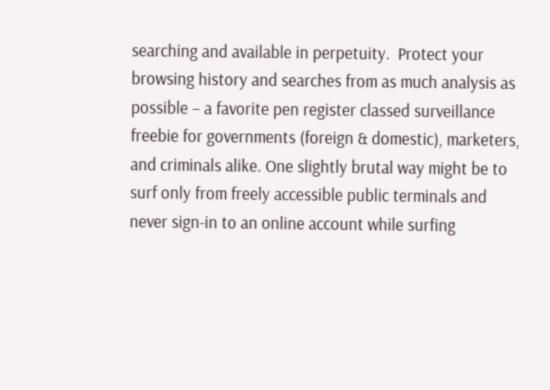searching and available in perpetuity.  Protect your browsing history and searches from as much analysis as possible – a favorite pen register classed surveillance freebie for governments (foreign & domestic), marketers, and criminals alike. One slightly brutal way might be to surf only from freely accessible public terminals and never sign-in to an online account while surfing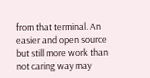from that terminal. An easier and open source but still more work than not caring way may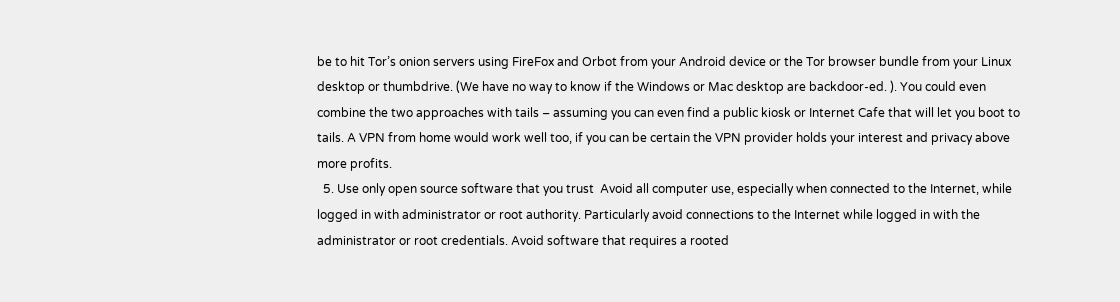be to hit Tor’s onion servers using FireFox and Orbot from your Android device or the Tor browser bundle from your Linux desktop or thumbdrive. (We have no way to know if the Windows or Mac desktop are backdoor-ed. ). You could even combine the two approaches with tails – assuming you can even find a public kiosk or Internet Cafe that will let you boot to tails. A VPN from home would work well too, if you can be certain the VPN provider holds your interest and privacy above more profits.
  5. Use only open source software that you trust  Avoid all computer use, especially when connected to the Internet, while logged in with administrator or root authority. Particularly avoid connections to the Internet while logged in with the administrator or root credentials. Avoid software that requires a rooted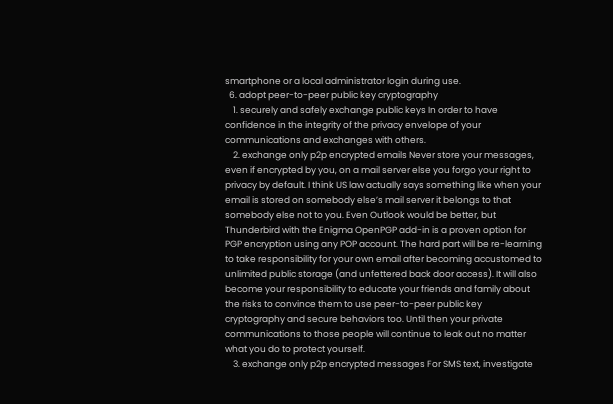smartphone or a local administrator login during use.
  6. adopt peer-to-peer public key cryptography
    1. securely and safely exchange public keys In order to have confidence in the integrity of the privacy envelope of your communications and exchanges with others.
    2. exchange only p2p encrypted emails Never store your messages, even if encrypted by you, on a mail server else you forgo your right to privacy by default. I think US law actually says something like when your email is stored on somebody else’s mail server it belongs to that somebody else not to you. Even Outlook would be better, but Thunderbird with the Enigma OpenPGP add-in is a proven option for PGP encryption using any POP account. The hard part will be re-learning to take responsibility for your own email after becoming accustomed to unlimited public storage (and unfettered back door access). It will also become your responsibility to educate your friends and family about the risks to convince them to use peer-to-peer public key cryptography and secure behaviors too. Until then your private communications to those people will continue to leak out no matter what you do to protect yourself.
    3. exchange only p2p encrypted messages For SMS text, investigate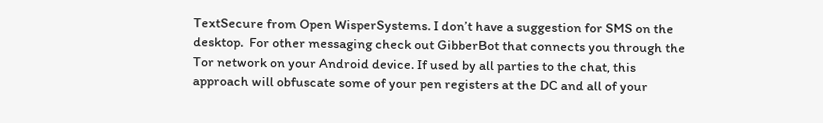TextSecure from Open WisperSystems. I don’t have a suggestion for SMS on the desktop.  For other messaging check out GibberBot that connects you through the Tor network on your Android device. If used by all parties to the chat, this approach will obfuscate some of your pen registers at the DC and all of your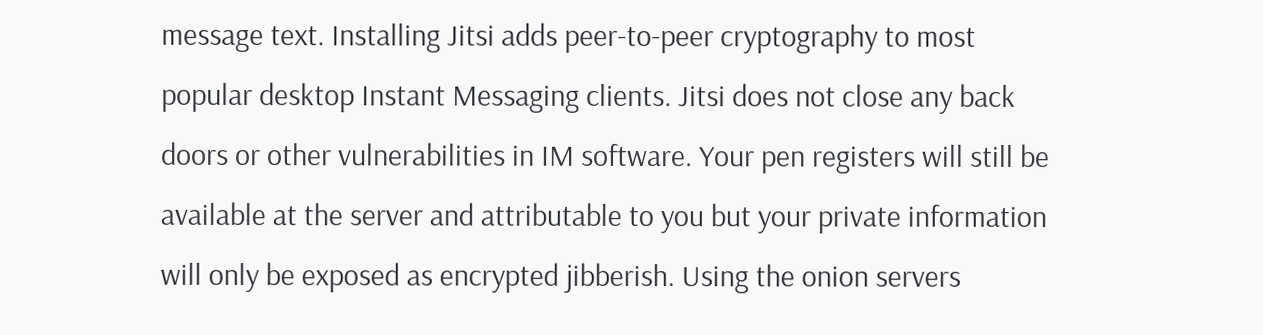message text. Installing Jitsi adds peer-to-peer cryptography to most popular desktop Instant Messaging clients. Jitsi does not close any back doors or other vulnerabilities in IM software. Your pen registers will still be available at the server and attributable to you but your private information will only be exposed as encrypted jibberish. Using the onion servers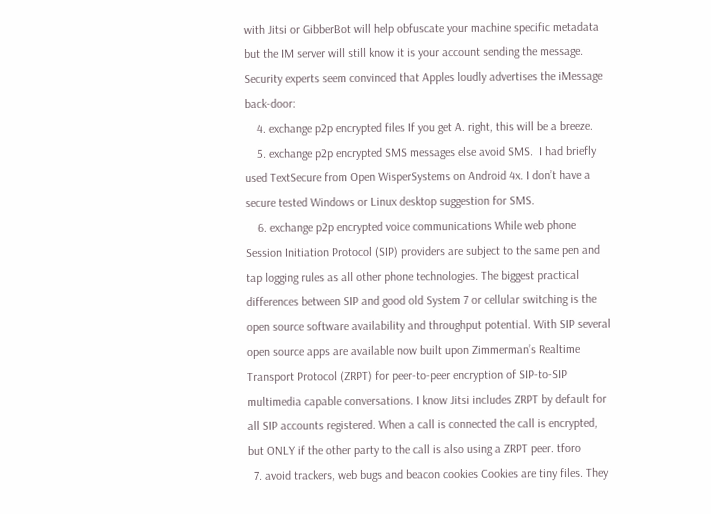with Jitsi or GibberBot will help obfuscate your machine specific metadata but the IM server will still know it is your account sending the message. Security experts seem convinced that Apples loudly advertises the iMessage back-door:
    4. exchange p2p encrypted files If you get A. right, this will be a breeze.
    5. exchange p2p encrypted SMS messages else avoid SMS.  I had briefly used TextSecure from Open WisperSystems on Android 4x. I don’t have a secure tested Windows or Linux desktop suggestion for SMS.
    6. exchange p2p encrypted voice communications While web phone Session Initiation Protocol (SIP) providers are subject to the same pen and tap logging rules as all other phone technologies. The biggest practical differences between SIP and good old System 7 or cellular switching is the open source software availability and throughput potential. With SIP several open source apps are available now built upon Zimmerman’s Realtime Transport Protocol (ZRPT) for peer-to-peer encryption of SIP-to-SIP multimedia capable conversations. I know Jitsi includes ZRPT by default for all SIP accounts registered. When a call is connected the call is encrypted, but ONLY if the other party to the call is also using a ZRPT peer. tforo
  7. avoid trackers, web bugs and beacon cookies Cookies are tiny files. They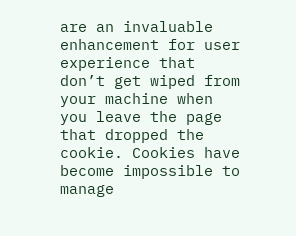are an invaluable enhancement for user experience that don’t get wiped from your machine when you leave the page that dropped the cookie. Cookies have become impossible to manage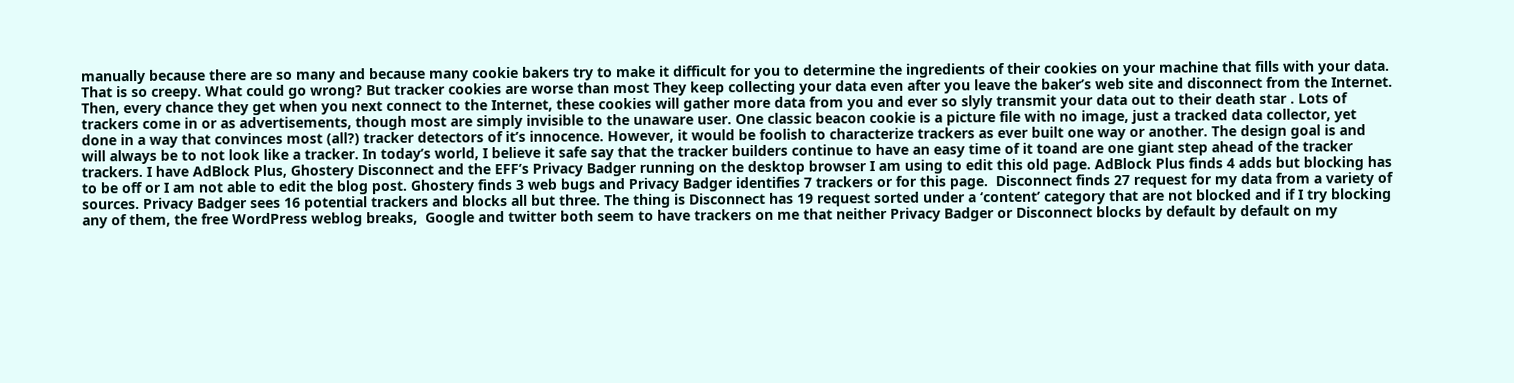manually because there are so many and because many cookie bakers try to make it difficult for you to determine the ingredients of their cookies on your machine that fills with your data. That is so creepy. What could go wrong? But tracker cookies are worse than most They keep collecting your data even after you leave the baker’s web site and disconnect from the Internet. Then, every chance they get when you next connect to the Internet, these cookies will gather more data from you and ever so slyly transmit your data out to their death star . Lots of trackers come in or as advertisements, though most are simply invisible to the unaware user. One classic beacon cookie is a picture file with no image, just a tracked data collector, yet done in a way that convinces most (all?) tracker detectors of it’s innocence. However, it would be foolish to characterize trackers as ever built one way or another. The design goal is and will always be to not look like a tracker. In today’s world, I believe it safe say that the tracker builders continue to have an easy time of it toand are one giant step ahead of the tracker trackers. I have AdBlock Plus, Ghostery Disconnect and the EFF’s Privacy Badger running on the desktop browser I am using to edit this old page. AdBlock Plus finds 4 adds but blocking has to be off or I am not able to edit the blog post. Ghostery finds 3 web bugs and Privacy Badger identifies 7 trackers or for this page.  Disconnect finds 27 request for my data from a variety of sources. Privacy Badger sees 16 potential trackers and blocks all but three. The thing is Disconnect has 19 request sorted under a ‘content’ category that are not blocked and if I try blocking any of them, the free WordPress weblog breaks,  Google and twitter both seem to have trackers on me that neither Privacy Badger or Disconnect blocks by default by default on my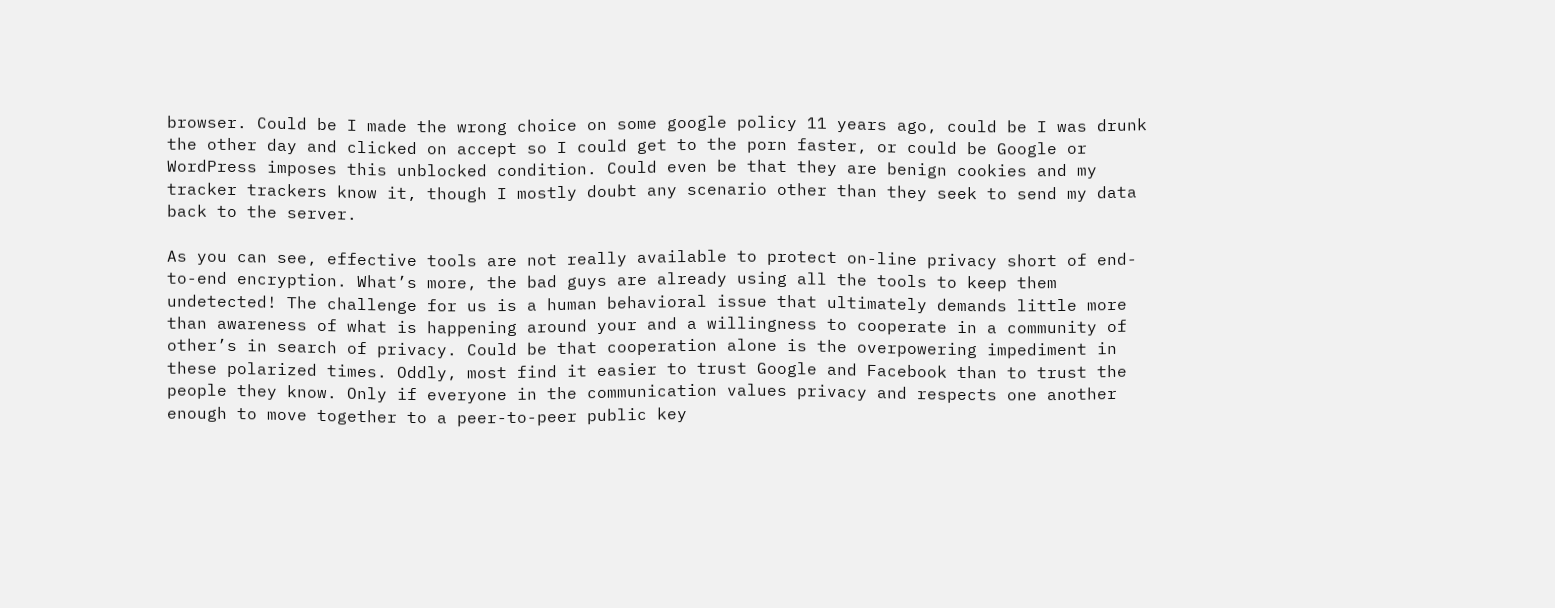browser. Could be I made the wrong choice on some google policy 11 years ago, could be I was drunk the other day and clicked on accept so I could get to the porn faster, or could be Google or WordPress imposes this unblocked condition. Could even be that they are benign cookies and my tracker trackers know it, though I mostly doubt any scenario other than they seek to send my data back to the server.

As you can see, effective tools are not really available to protect on-line privacy short of end-to-end encryption. What’s more, the bad guys are already using all the tools to keep them undetected! The challenge for us is a human behavioral issue that ultimately demands little more than awareness of what is happening around your and a willingness to cooperate in a community of other’s in search of privacy. Could be that cooperation alone is the overpowering impediment in these polarized times. Oddly, most find it easier to trust Google and Facebook than to trust the people they know. Only if everyone in the communication values privacy and respects one another enough to move together to a peer-to-peer public key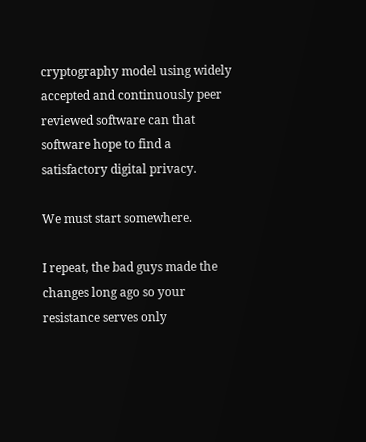cryptography model using widely accepted and continuously peer reviewed software can that software hope to find a satisfactory digital privacy.

We must start somewhere.

I repeat, the bad guys made the changes long ago so your resistance serves only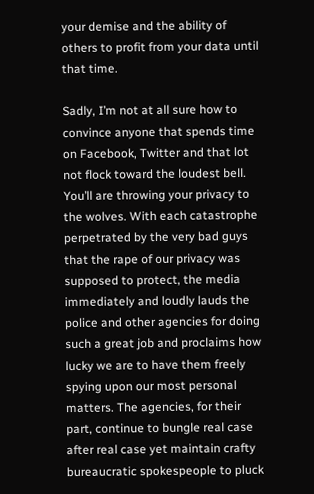your demise and the ability of others to profit from your data until that time.

Sadly, I’m not at all sure how to convince anyone that spends time on Facebook, Twitter and that lot not flock toward the loudest bell. You’ll are throwing your privacy to the wolves. With each catastrophe perpetrated by the very bad guys that the rape of our privacy was supposed to protect, the media immediately and loudly lauds the police and other agencies for doing such a great job and proclaims how lucky we are to have them freely spying upon our most personal matters. The agencies, for their part, continue to bungle real case after real case yet maintain crafty bureaucratic spokespeople to pluck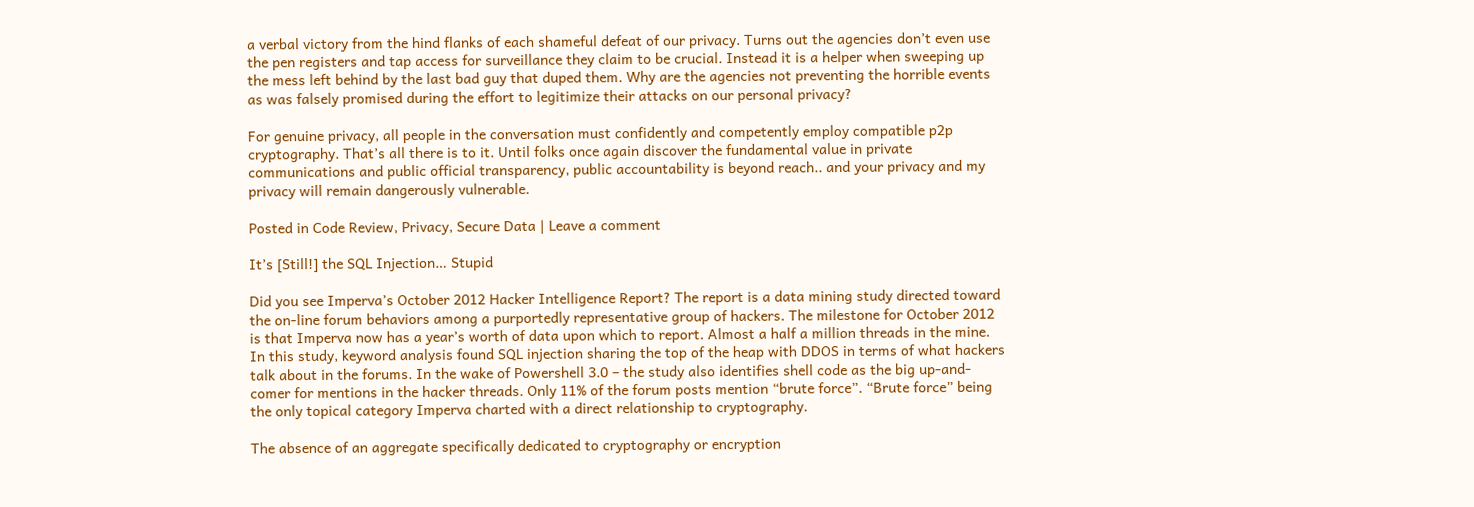a verbal victory from the hind flanks of each shameful defeat of our privacy. Turns out the agencies don’t even use the pen registers and tap access for surveillance they claim to be crucial. Instead it is a helper when sweeping up the mess left behind by the last bad guy that duped them. Why are the agencies not preventing the horrible events as was falsely promised during the effort to legitimize their attacks on our personal privacy?

For genuine privacy, all people in the conversation must confidently and competently employ compatible p2p cryptography. That’s all there is to it. Until folks once again discover the fundamental value in private communications and public official transparency, public accountability is beyond reach.. and your privacy and my privacy will remain dangerously vulnerable.

Posted in Code Review, Privacy, Secure Data | Leave a comment

It’s [Still!] the SQL Injection… Stupid

Did you see Imperva’s October 2012 Hacker Intelligence Report? The report is a data mining study directed toward the on-line forum behaviors among a purportedly representative group of hackers. The milestone for October 2012 is that Imperva now has a year’s worth of data upon which to report. Almost a half a million threads in the mine. In this study, keyword analysis found SQL injection sharing the top of the heap with DDOS in terms of what hackers talk about in the forums. In the wake of Powershell 3.0 – the study also identifies shell code as the big up-and-comer for mentions in the hacker threads. Only 11% of the forum posts mention “brute force”. “Brute force” being the only topical category Imperva charted with a direct relationship to cryptography.

The absence of an aggregate specifically dedicated to cryptography or encryption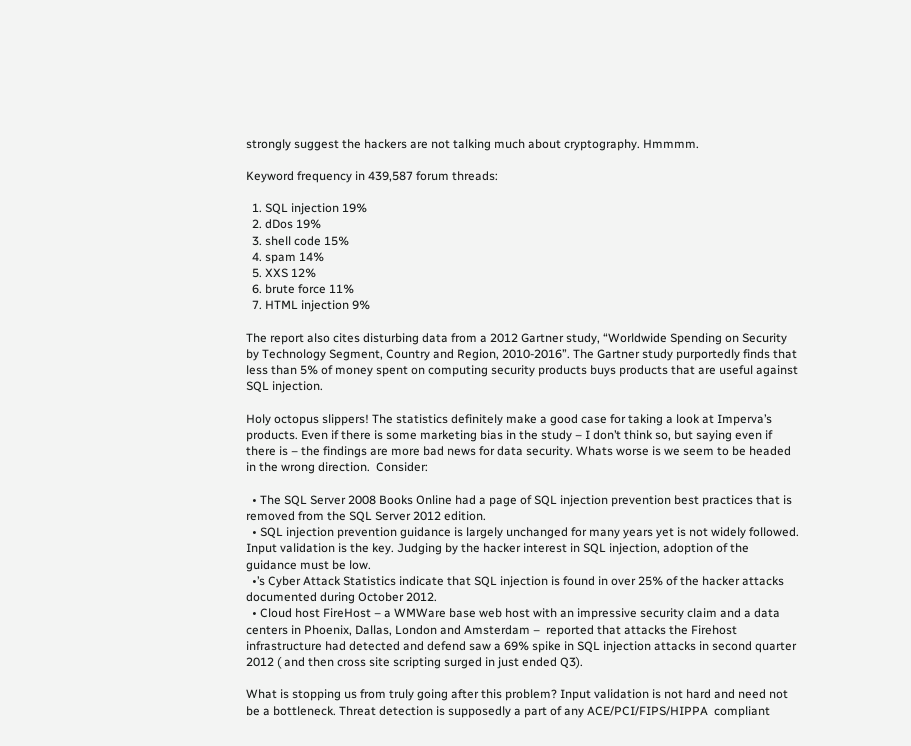strongly suggest the hackers are not talking much about cryptography. Hmmmm.

Keyword frequency in 439,587 forum threads:

  1. SQL injection 19%
  2. dDos 19%
  3. shell code 15%
  4. spam 14%
  5. XXS 12%
  6. brute force 11%
  7. HTML injection 9%

The report also cites disturbing data from a 2012 Gartner study, “Worldwide Spending on Security by Technology Segment, Country and Region, 2010-2016”. The Gartner study purportedly finds that less than 5% of money spent on computing security products buys products that are useful against SQL injection.

Holy octopus slippers! The statistics definitely make a good case for taking a look at Imperva’s products. Even if there is some marketing bias in the study – I don’t think so, but saying even if there is – the findings are more bad news for data security. Whats worse is we seem to be headed in the wrong direction.  Consider:

  • The SQL Server 2008 Books Online had a page of SQL injection prevention best practices that is removed from the SQL Server 2012 edition.
  • SQL injection prevention guidance is largely unchanged for many years yet is not widely followed. Input validation is the key. Judging by the hacker interest in SQL injection, adoption of the guidance must be low.
  •’s Cyber Attack Statistics indicate that SQL injection is found in over 25% of the hacker attacks documented during October 2012.
  • Cloud host FireHost – a WMWare base web host with an impressive security claim and a data centers in Phoenix, Dallas, London and Amsterdam –  reported that attacks the Firehost infrastructure had detected and defend saw a 69% spike in SQL injection attacks in second quarter 2012 ( and then cross site scripting surged in just ended Q3).

What is stopping us from truly going after this problem? Input validation is not hard and need not be a bottleneck. Threat detection is supposedly a part of any ACE/PCI/FIPS/HIPPA  compliant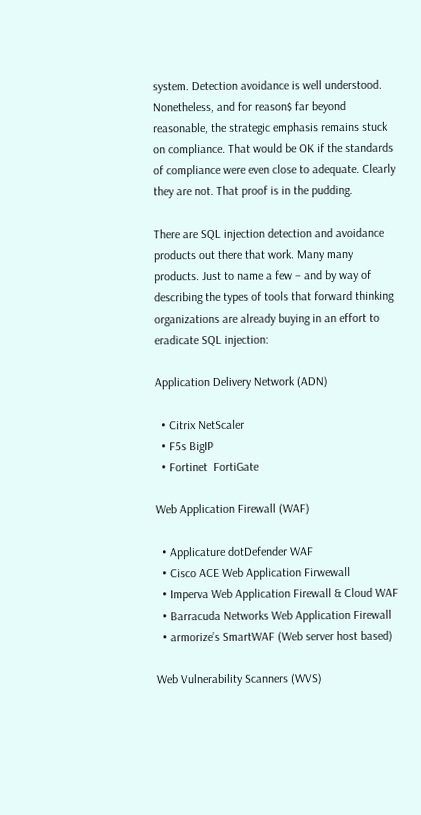system. Detection avoidance is well understood. Nonetheless, and for reason$ far beyond reasonable, the strategic emphasis remains stuck on compliance. That would be OK if the standards of compliance were even close to adequate. Clearly they are not. That proof is in the pudding.

There are SQL injection detection and avoidance products out there that work. Many many products. Just to name a few – and by way of describing the types of tools that forward thinking organizations are already buying in an effort to eradicate SQL injection:

Application Delivery Network (ADN)

  • Citrix NetScaler
  • F5s BigIP
  • Fortinet  FortiGate

Web Application Firewall (WAF)

  • Applicature dotDefender WAF
  • Cisco ACE Web Application Firwewall
  • Imperva Web Application Firewall & Cloud WAF
  • Barracuda Networks Web Application Firewall
  • armorize’s SmartWAF (Web server host based)

Web Vulnerability Scanners (WVS)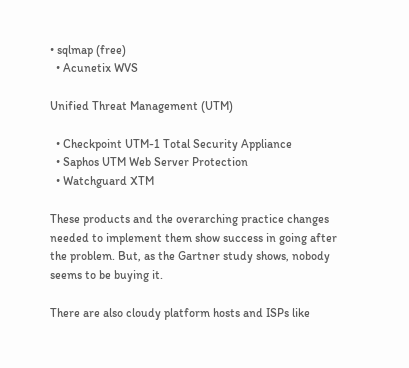• sqlmap (free)
  • Acunetix WVS

Unified Threat Management (UTM)

  • Checkpoint UTM-1 Total Security Appliance
  • Saphos UTM Web Server Protection
  • Watchguard XTM

These products and the overarching practice changes needed to implement them show success in going after the problem. But, as the Gartner study shows, nobody seems to be buying it.

There are also cloudy platform hosts and ISPs like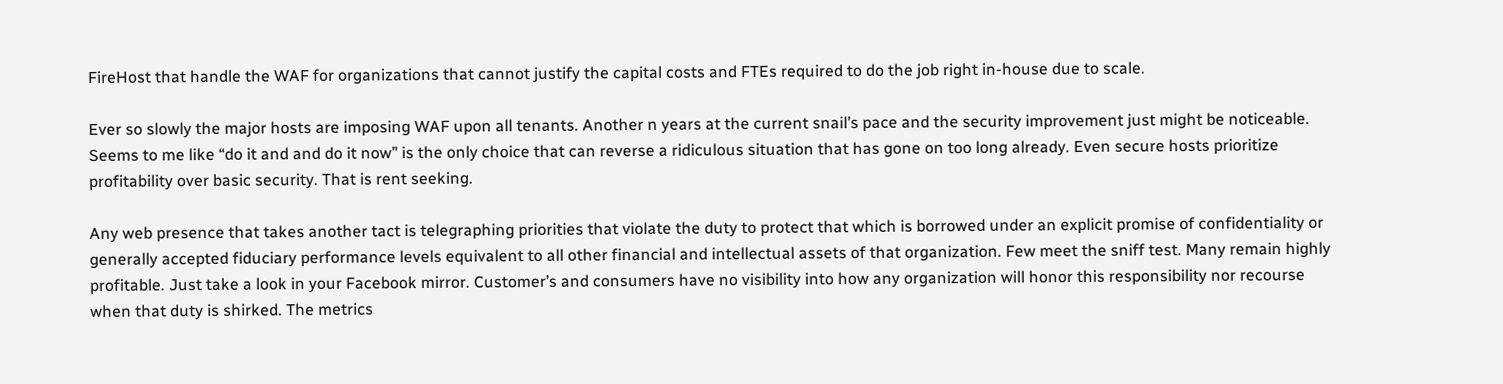FireHost that handle the WAF for organizations that cannot justify the capital costs and FTEs required to do the job right in-house due to scale.

Ever so slowly the major hosts are imposing WAF upon all tenants. Another n years at the current snail’s pace and the security improvement just might be noticeable. Seems to me like “do it and and do it now” is the only choice that can reverse a ridiculous situation that has gone on too long already. Even secure hosts prioritize profitability over basic security. That is rent seeking.

Any web presence that takes another tact is telegraphing priorities that violate the duty to protect that which is borrowed under an explicit promise of confidentiality or generally accepted fiduciary performance levels equivalent to all other financial and intellectual assets of that organization. Few meet the sniff test. Many remain highly profitable. Just take a look in your Facebook mirror. Customer’s and consumers have no visibility into how any organization will honor this responsibility nor recourse when that duty is shirked. The metrics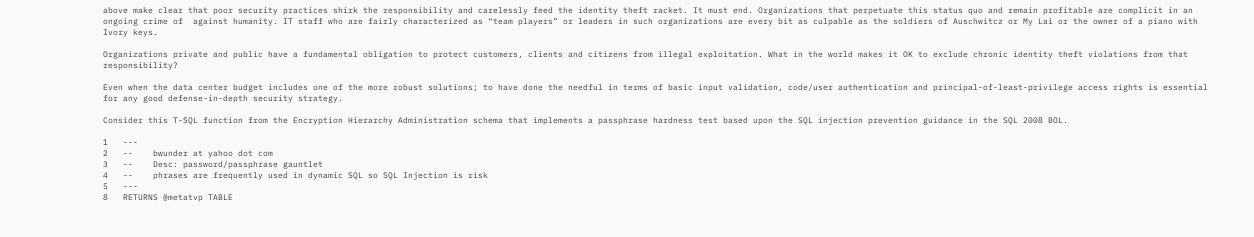above make clear that poor security practices shirk the responsibility and carelessly feed the identity theft racket. It must end. Organizations that perpetuate this status quo and remain profitable are complicit in an ongoing crime of  against humanity. IT staff who are fairly characterized as “team players” or leaders in such organizations are every bit as culpable as the soldiers of Auschwitcz or My Lai or the owner of a piano with Ivory keys.

Organizations private and public have a fundamental obligation to protect customers, clients and citizens from illegal exploitation. What in the world makes it OK to exclude chronic identity theft violations from that responsibility?

Even when the data center budget includes one of the more robust solutions; to have done the needful in terms of basic input validation, code/user authentication and principal-of-least-privilege access rights is essential for any good defense-in-depth security strategy.

Consider this T-SQL function from the Encryption Hierarchy Administration schema that implements a passphrase hardness test based upon the SQL injection prevention guidance in the SQL 2008 BOL.

1   ---
2   --    bwunder at yahoo dot com
3   --    Desc: password/passphrase gauntlet
4   --    phrases are frequently used in dynamic SQL so SQL Injection is risk
5   ---
8   RETURNS @metatvp TABLE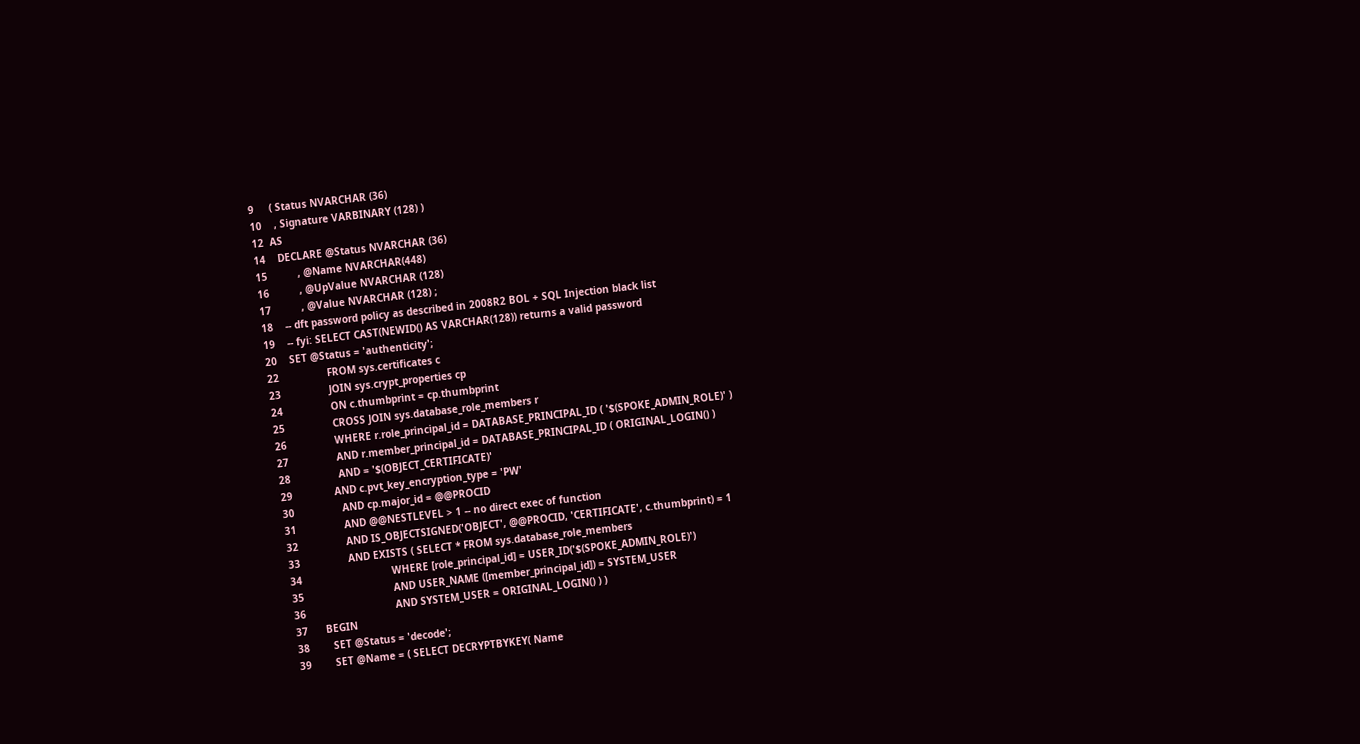9     ( Status NVARCHAR (36)
10    , Signature VARBINARY (128) )
12  AS
14    DECLARE @Status NVARCHAR (36)
15          , @Name NVARCHAR(448)
16          , @UpValue NVARCHAR (128)
17          , @Value NVARCHAR (128) ;
18    -- dft password policy as described in 2008R2 BOL + SQL Injection black list
19    -- fyi: SELECT CAST(NEWID() AS VARCHAR(128)) returns a valid password
20    SET @Status = 'authenticity';
22                FROM sys.certificates c
23                JOIN sys.crypt_properties cp
24                ON c.thumbprint = cp.thumbprint
25                CROSS JOIN sys.database_role_members r
26                WHERE r.role_principal_id = DATABASE_PRINCIPAL_ID ( '$(SPOKE_ADMIN_ROLE)' )
27                AND r.member_principal_id = DATABASE_PRINCIPAL_ID ( ORIGINAL_LOGIN() )
28                AND = '$(OBJECT_CERTIFICATE)'
29              AND c.pvt_key_encryption_type = 'PW'
30                AND cp.major_id = @@PROCID
31                AND @@NESTLEVEL > 1 -- no direct exec of function
32                AND IS_OBJECTSIGNED('OBJECT', @@PROCID, 'CERTIFICATE', c.thumbprint) = 1
33                AND EXISTS ( SELECT * FROM sys.database_role_members
34                              WHERE [role_principal_id] = USER_ID('$(SPOKE_ADMIN_ROLE)')
35                              AND USER_NAME ([member_principal_id]) = SYSTEM_USER
36                              AND SYSTEM_USER = ORIGINAL_LOGIN() ) )
37      BEGIN
38        SET @Status = 'decode';
39        SET @Name = ( SELECT DECRYPTBYKEY( Name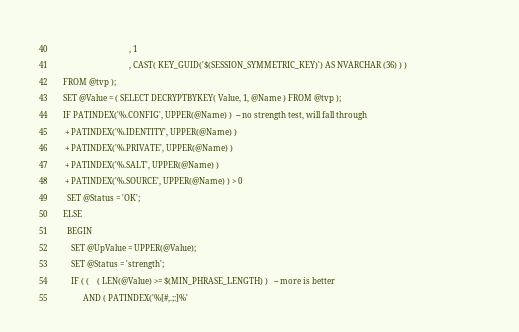40                                         , 1
41                                         , CAST( KEY_GUID('$(SESSION_SYMMETRIC_KEY)') AS NVARCHAR (36) ) )
42        FROM @tvp );
43        SET @Value = ( SELECT DECRYPTBYKEY( Value, 1, @Name ) FROM @tvp );
44        IF PATINDEX('%.CONFIG', UPPER(@Name) )  -- no strength test, will fall through
45         + PATINDEX('%.IDENTITY', UPPER(@Name) )
46         + PATINDEX('%.PRIVATE', UPPER(@Name) )
47         + PATINDEX('%.SALT', UPPER(@Name) )
48         + PATINDEX('%.SOURCE', UPPER(@Name) ) > 0
49          SET @Status = 'OK';
50        ELSE
51          BEGIN
52            SET @UpValue = UPPER(@Value);
53            SET @Status = 'strength';
54            IF ( (    ( LEN(@Value) >= $(MIN_PHRASE_LENGTH) )   -- more is better
55                  AND ( PATINDEX('%[#,.;:]%'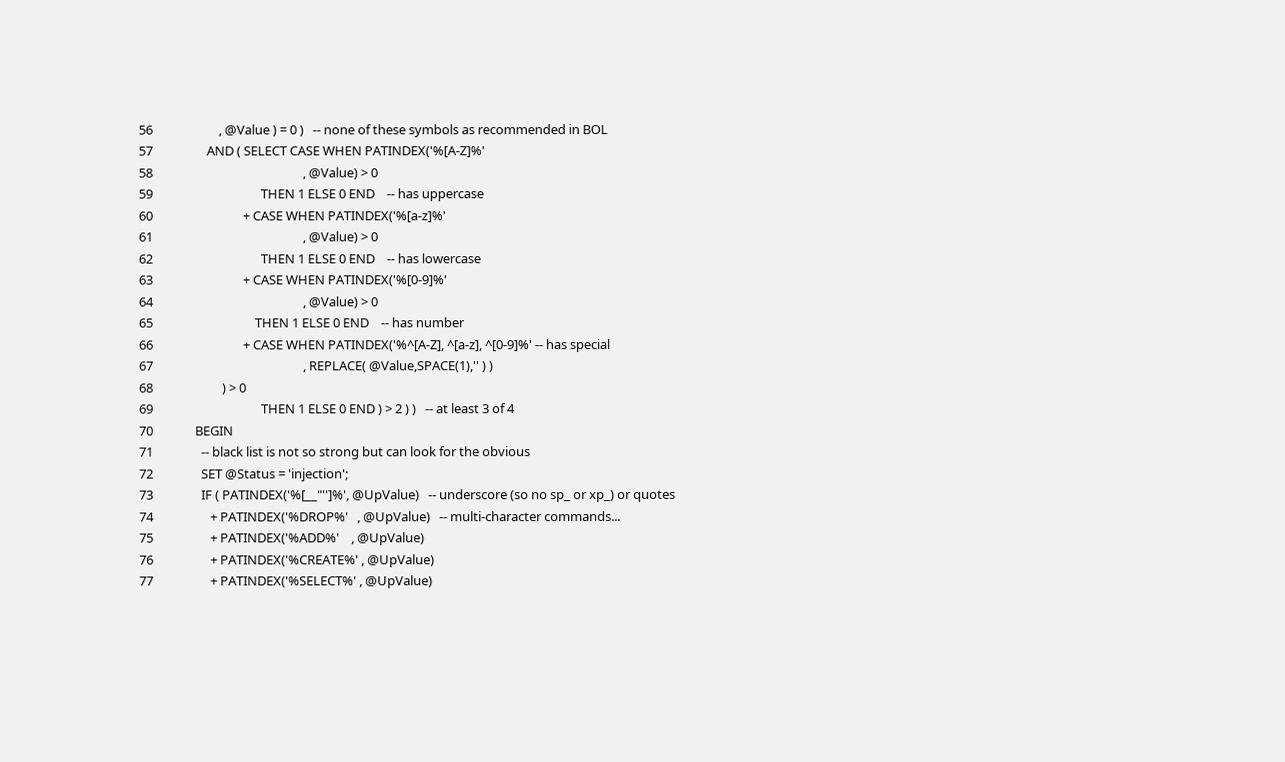56                      , @Value ) = 0 )   -- none of these symbols as recommended in BOL
57                  AND ( SELECT CASE WHEN PATINDEX('%[A-Z]%'
58                                                  , @Value) > 0
59                                    THEN 1 ELSE 0 END    -- has uppercase
60                              + CASE WHEN PATINDEX('%[a-z]%'
61                                                  , @Value) > 0
62                                    THEN 1 ELSE 0 END    -- has lowercase
63                              + CASE WHEN PATINDEX('%[0-9]%'
64                                                  , @Value) > 0
65                                  THEN 1 ELSE 0 END    -- has number
66                              + CASE WHEN PATINDEX('%^[A-Z], ^[a-z], ^[0-9]%' -- has special
67                                                  , REPLACE( @Value,SPACE(1),'' ) )
68                       ) > 0
69                                    THEN 1 ELSE 0 END ) > 2 ) )   -- at least 3 of 4
70              BEGIN
71                -- black list is not so strong but can look for the obvious
72                SET @Status = 'injection';
73                IF ( PATINDEX('%[__"'']%', @UpValue)   -- underscore (so no sp_ or xp_) or quotes
74                   + PATINDEX('%DROP%'   , @UpValue)   -- multi-character commands...
75                   + PATINDEX('%ADD%'    , @UpValue)
76                   + PATINDEX('%CREATE%' , @UpValue)
77                   + PATINDEX('%SELECT%' , @UpValue)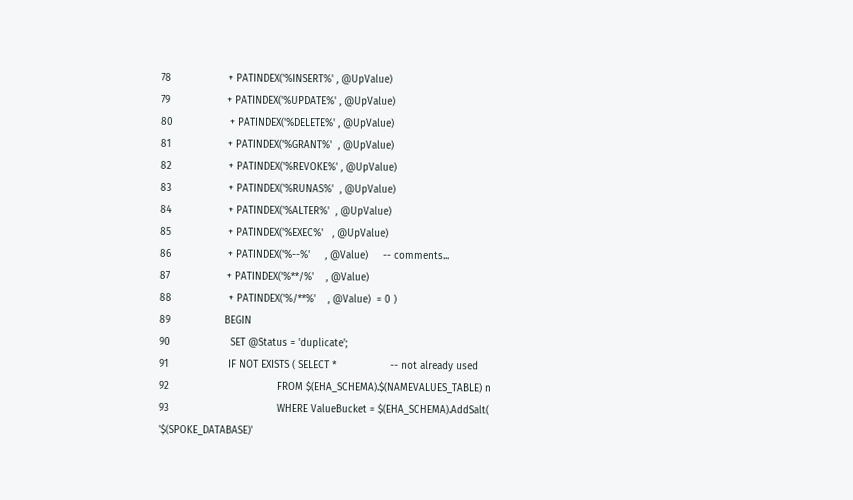78                   + PATINDEX('%INSERT%' , @UpValue)
79                   + PATINDEX('%UPDATE%' , @UpValue)
80                   + PATINDEX('%DELETE%' , @UpValue)
81                   + PATINDEX('%GRANT%'  , @UpValue)
82                   + PATINDEX('%REVOKE%' , @UpValue)
83                   + PATINDEX('%RUNAS%'  , @UpValue)
84                   + PATINDEX('%ALTER%'  , @UpValue)
85                   + PATINDEX('%EXEC%'   , @UpValue)
86                   + PATINDEX('%--%'     , @Value)     -- comments...
87                   + PATINDEX('%**/%'    , @Value)
88                   + PATINDEX('%/**%'    , @Value)  = 0 )
89                  BEGIN
90                    SET @Status = 'duplicate';
91                    IF NOT EXISTS ( SELECT *                  -- not already used
92                                    FROM $(EHA_SCHEMA).$(NAMEVALUES_TABLE) n
93                                    WHERE ValueBucket = $(EHA_SCHEMA).AddSalt( '$(SPOKE_DATABASE)'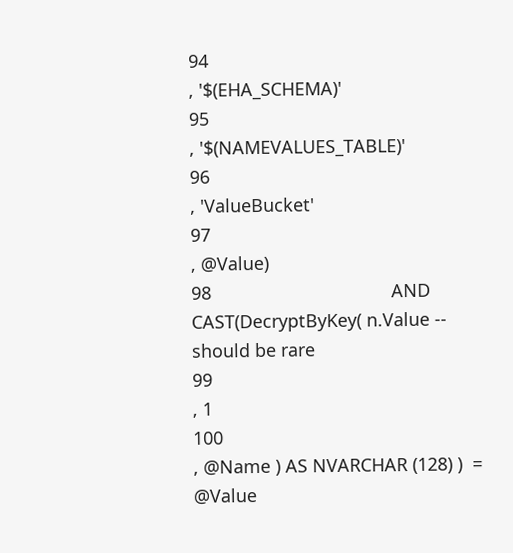94                                                                              , '$(EHA_SCHEMA)'
95                                                                              , '$(NAMEVALUES_TABLE)'
96                                                                              , 'ValueBucket'
97                                                                              , @Value)
98                                    AND CAST(DecryptByKey( n.Value -- should be rare
99                                                          , 1
100                                                         , @Name ) AS NVARCHAR (128) )  =  @Value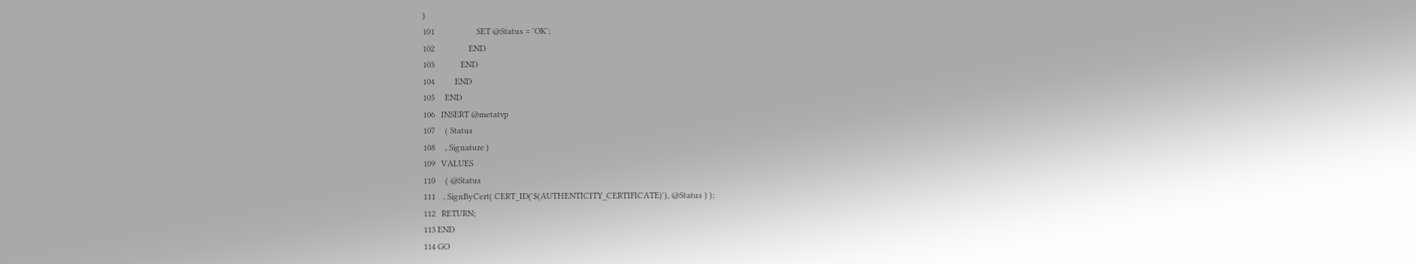)
101                     SET @Status = 'OK';
102                 END
103             END
104          END
105     END
106   INSERT @metatvp
107     ( Status
108     , Signature )
109   VALUES
110     ( @Status
111    , SignByCert( CERT_ID('$(AUTHENTICITY_CERTIFICATE)'), @Status ) );
112   RETURN;
113 END
114 GO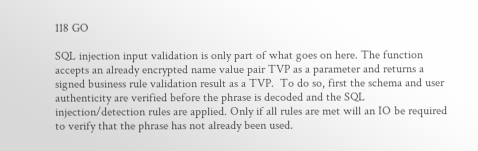118 GO

SQL injection input validation is only part of what goes on here. The function accepts an already encrypted name value pair TVP as a parameter and returns a signed business rule validation result as a TVP.  To do so, first the schema and user authenticity are verified before the phrase is decoded and the SQL injection/detection rules are applied. Only if all rules are met will an IO be required to verify that the phrase has not already been used.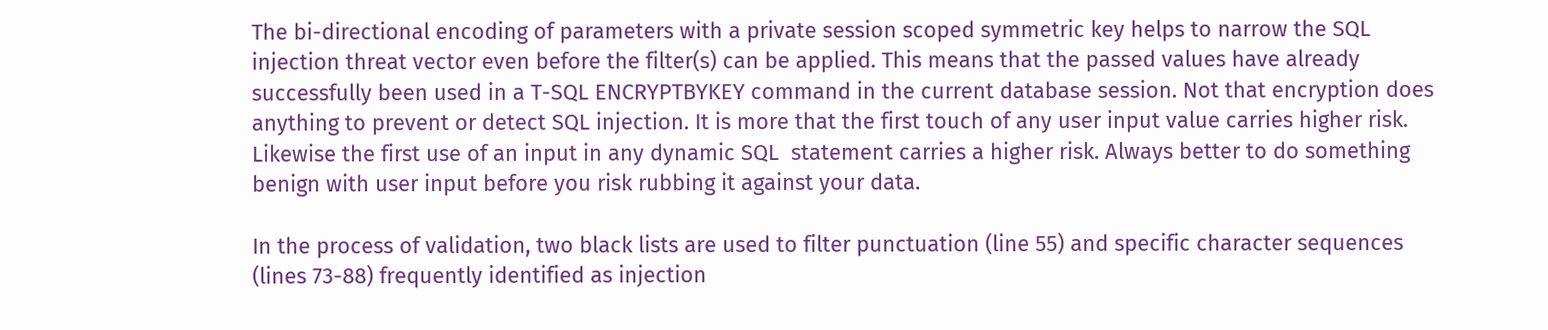The bi-directional encoding of parameters with a private session scoped symmetric key helps to narrow the SQL injection threat vector even before the filter(s) can be applied. This means that the passed values have already successfully been used in a T-SQL ENCRYPTBYKEY command in the current database session. Not that encryption does anything to prevent or detect SQL injection. It is more that the first touch of any user input value carries higher risk. Likewise the first use of an input in any dynamic SQL  statement carries a higher risk. Always better to do something benign with user input before you risk rubbing it against your data.

In the process of validation, two black lists are used to filter punctuation (line 55) and specific character sequences (lines 73-88) frequently identified as injection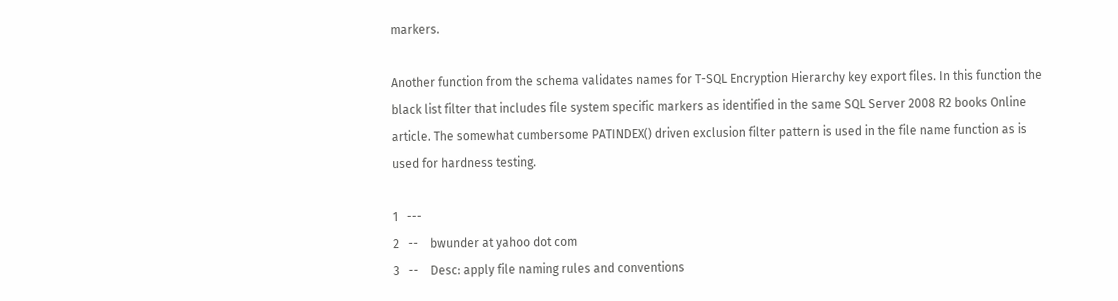markers.

Another function from the schema validates names for T-SQL Encryption Hierarchy key export files. In this function the black list filter that includes file system specific markers as identified in the same SQL Server 2008 R2 books Online article. The somewhat cumbersome PATINDEX() driven exclusion filter pattern is used in the file name function as is used for hardness testing.

1   ---
2   --    bwunder at yahoo dot com
3   --    Desc: apply file naming rules and conventions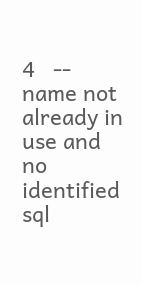4   --    name not already in use and no identified sql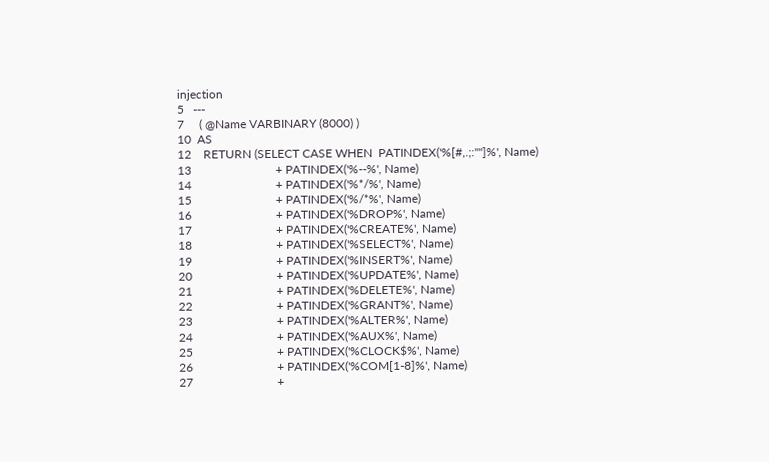injection
5   ---
7     ( @Name VARBINARY (8000) )
10  AS
12    RETURN (SELECT CASE WHEN  PATINDEX('%[#,.;:"'']%', Name)
13                            + PATINDEX('%--%', Name)
14                            + PATINDEX('%*/%', Name)
15                            + PATINDEX('%/*%', Name)
16                            + PATINDEX('%DROP%', Name)
17                            + PATINDEX('%CREATE%', Name)
18                            + PATINDEX('%SELECT%', Name)
19                            + PATINDEX('%INSERT%', Name)
20                            + PATINDEX('%UPDATE%', Name)
21                            + PATINDEX('%DELETE%', Name)
22                            + PATINDEX('%GRANT%', Name)
23                            + PATINDEX('%ALTER%', Name)
24                            + PATINDEX('%AUX%', Name)
25                            + PATINDEX('%CLOCK$%', Name)
26                            + PATINDEX('%COM[1-8]%', Name)
27                            +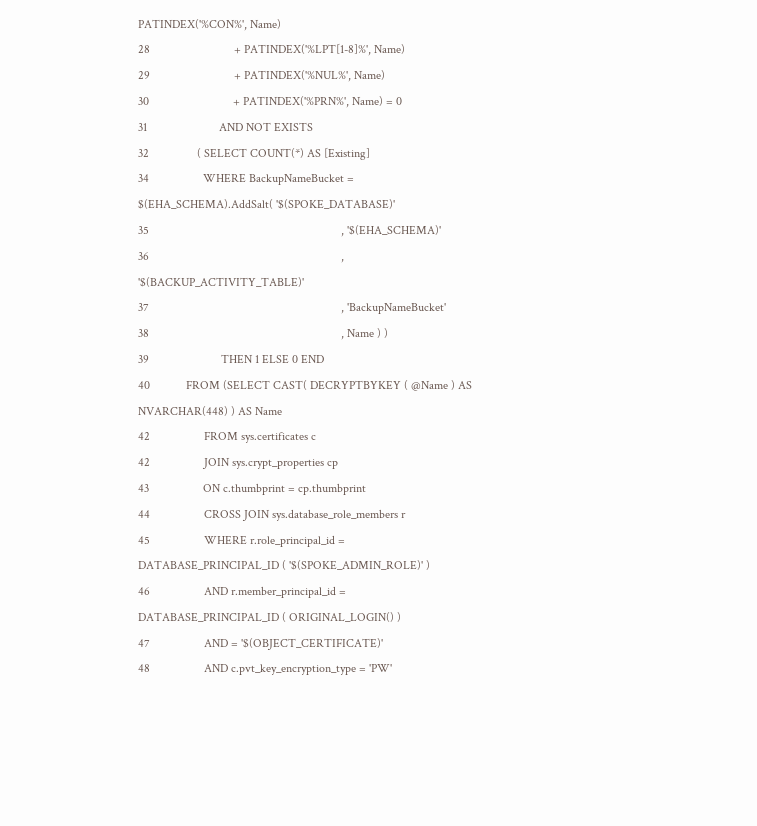PATINDEX('%CON%', Name)
28                            + PATINDEX('%LPT[1-8]%', Name)
29                            + PATINDEX('%NUL%', Name)
30                            + PATINDEX('%PRN%', Name) = 0
31                        AND NOT EXISTS
32                ( SELECT COUNT(*) AS [Existing]
34                  WHERE BackupNameBucket = $(EHA_SCHEMA).AddSalt( '$(SPOKE_DATABASE)'
35                                                                , '$(EHA_SCHEMA)'
36                                                                , '$(BACKUP_ACTIVITY_TABLE)'
37                                                                , 'BackupNameBucket'
38                                                                , Name ) )
39                        THEN 1 ELSE 0 END
40            FROM (SELECT CAST( DECRYPTBYKEY ( @Name ) AS NVARCHAR(448) ) AS Name
42                  FROM sys.certificates c
42                  JOIN sys.crypt_properties cp
43                  ON c.thumbprint = cp.thumbprint
44                  CROSS JOIN sys.database_role_members r
45                  WHERE r.role_principal_id = DATABASE_PRINCIPAL_ID ( '$(SPOKE_ADMIN_ROLE)' )
46                  AND r.member_principal_id = DATABASE_PRINCIPAL_ID ( ORIGINAL_LOGIN() )
47                  AND = '$(OBJECT_CERTIFICATE)'
48                  AND c.pvt_key_encryption_type = 'PW'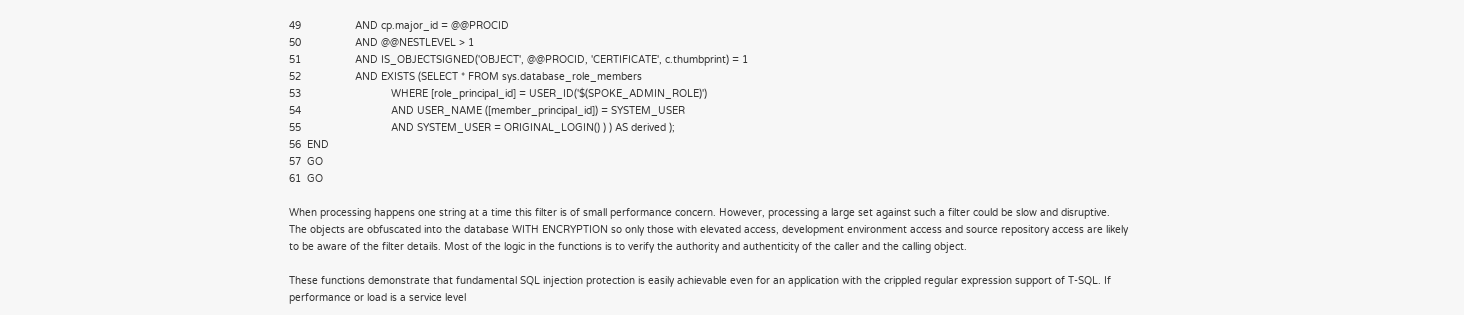49                  AND cp.major_id = @@PROCID
50                  AND @@NESTLEVEL > 1
51                  AND IS_OBJECTSIGNED('OBJECT', @@PROCID, 'CERTIFICATE', c.thumbprint) = 1
52                  AND EXISTS (SELECT * FROM sys.database_role_members
53                              WHERE [role_principal_id] = USER_ID('$(SPOKE_ADMIN_ROLE)')
54                              AND USER_NAME ([member_principal_id]) = SYSTEM_USER
55                              AND SYSTEM_USER = ORIGINAL_LOGIN() ) ) AS derived );
56  END
57  GO
61  GO

When processing happens one string at a time this filter is of small performance concern. However, processing a large set against such a filter could be slow and disruptive. The objects are obfuscated into the database WITH ENCRYPTION so only those with elevated access, development environment access and source repository access are likely to be aware of the filter details. Most of the logic in the functions is to verify the authority and authenticity of the caller and the calling object.

These functions demonstrate that fundamental SQL injection protection is easily achievable even for an application with the crippled regular expression support of T-SQL. If performance or load is a service level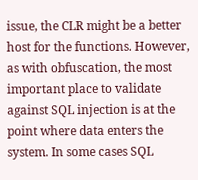issue, the CLR might be a better host for the functions. However, as with obfuscation, the most important place to validate against SQL injection is at the point where data enters the system. In some cases SQL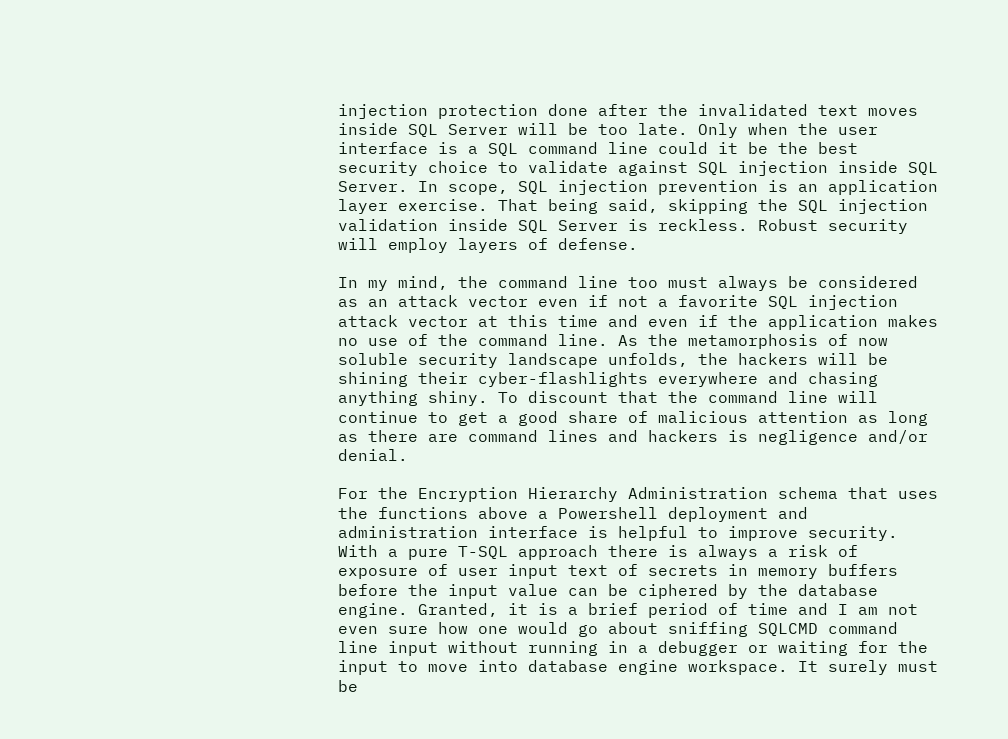injection protection done after the invalidated text moves inside SQL Server will be too late. Only when the user interface is a SQL command line could it be the best security choice to validate against SQL injection inside SQL Server. In scope, SQL injection prevention is an application layer exercise. That being said, skipping the SQL injection validation inside SQL Server is reckless. Robust security will employ layers of defense.

In my mind, the command line too must always be considered as an attack vector even if not a favorite SQL injection attack vector at this time and even if the application makes no use of the command line. As the metamorphosis of now soluble security landscape unfolds, the hackers will be shining their cyber-flashlights everywhere and chasing anything shiny. To discount that the command line will continue to get a good share of malicious attention as long as there are command lines and hackers is negligence and/or denial.

For the Encryption Hierarchy Administration schema that uses the functions above a Powershell deployment and administration interface is helpful to improve security. With a pure T-SQL approach there is always a risk of exposure of user input text of secrets in memory buffers before the input value can be ciphered by the database engine. Granted, it is a brief period of time and I am not even sure how one would go about sniffing SQLCMD command line input without running in a debugger or waiting for the input to move into database engine workspace. It surely must be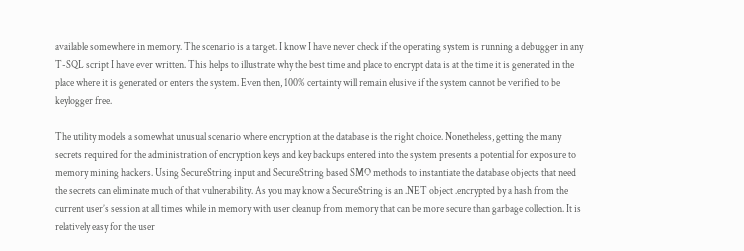available somewhere in memory. The scenario is a target. I know I have never check if the operating system is running a debugger in any T-SQL script I have ever written. This helps to illustrate why the best time and place to encrypt data is at the time it is generated in the place where it is generated or enters the system. Even then, 100% certainty will remain elusive if the system cannot be verified to be keylogger free.

The utility models a somewhat unusual scenario where encryption at the database is the right choice. Nonetheless, getting the many secrets required for the administration of encryption keys and key backups entered into the system presents a potential for exposure to memory mining hackers. Using SecureString input and SecureString based SMO methods to instantiate the database objects that need the secrets can eliminate much of that vulnerability. As you may know a SecureString is an .NET object .encrypted by a hash from the current user’s session at all times while in memory with user cleanup from memory that can be more secure than garbage collection. It is relatively easy for the user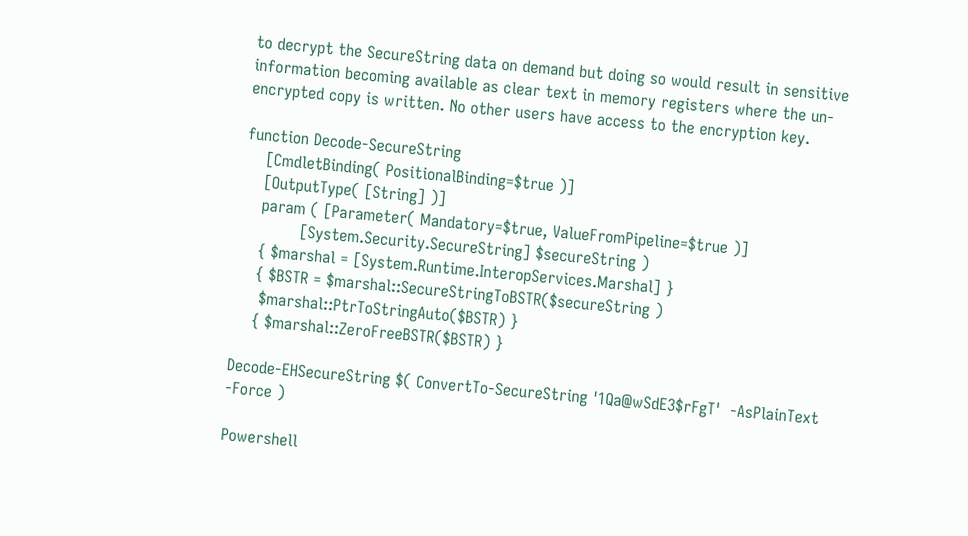to decrypt the SecureString data on demand but doing so would result in sensitive information becoming available as clear text in memory registers where the un-encrypted copy is written. No other users have access to the encryption key.

function Decode-SecureString
    [CmdletBinding( PositionalBinding=$true )]
    [OutputType( [String] )]
    param ( [Parameter( Mandatory=$true, ValueFromPipeline=$true )]
            [System.Security.SecureString] $secureString )
    { $marshal = [System.Runtime.InteropServices.Marshal] }
    { $BSTR = $marshal::SecureStringToBSTR($secureString )
     $marshal::PtrToStringAuto($BSTR) }
    { $marshal::ZeroFreeBSTR($BSTR) }

Decode-EHSecureString $( ConvertTo-SecureString '1Qa@wSdE3$rFgT'  -AsPlainText -Force )

Powershell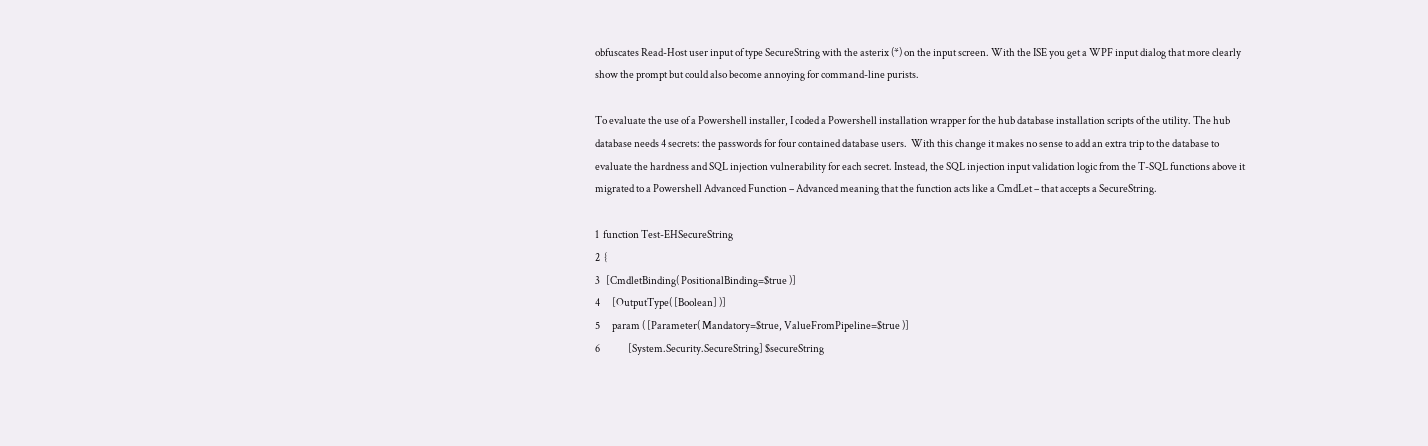obfuscates Read-Host user input of type SecureString with the asterix (*) on the input screen. With the ISE you get a WPF input dialog that more clearly show the prompt but could also become annoying for command-line purists.

To evaluate the use of a Powershell installer, I coded a Powershell installation wrapper for the hub database installation scripts of the utility. The hub database needs 4 secrets: the passwords for four contained database users.  With this change it makes no sense to add an extra trip to the database to evaluate the hardness and SQL injection vulnerability for each secret. Instead, the SQL injection input validation logic from the T-SQL functions above it migrated to a Powershell Advanced Function – Advanced meaning that the function acts like a CmdLet – that accepts a SecureString.

1  function Test-EHSecureString
2  {
3   [CmdletBinding( PositionalBinding=$true )]
4      [OutputType( [Boolean] )]
5      param ( [Parameter( Mandatory=$true, ValueFromPipeline=$true )]
6              [System.Security.SecureString] $secureString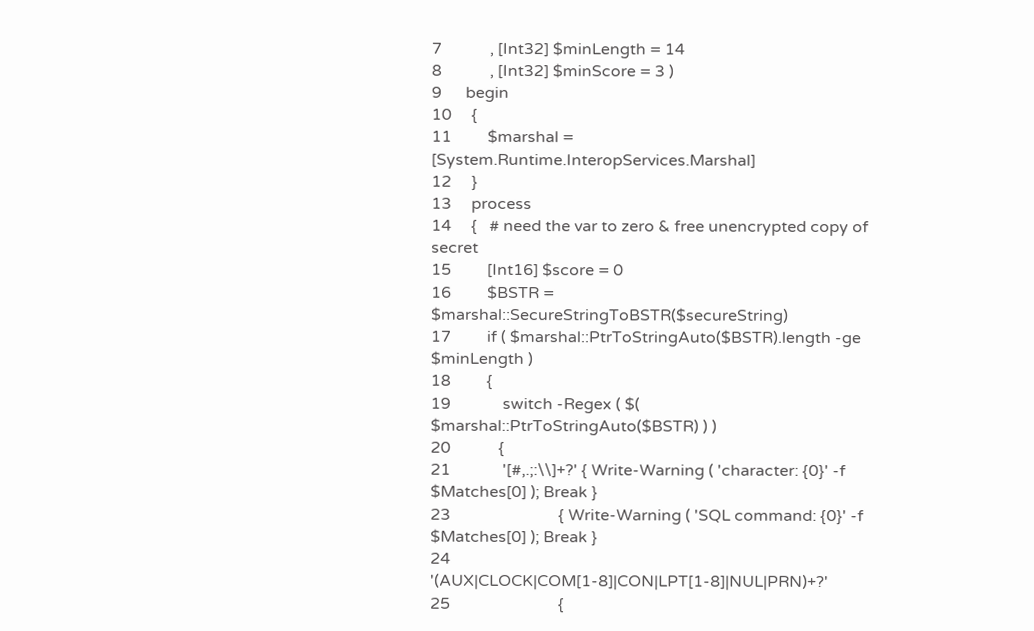7            , [Int32] $minLength = 14
8            , [Int32] $minScore = 3 )
9      begin
10     {
11         $marshal = [System.Runtime.InteropServices.Marshal]
12     }
13     process
14     {   # need the var to zero & free unencrypted copy of secret
15         [Int16] $score = 0
16         $BSTR = $marshal::SecureStringToBSTR($secureString)
17         if ( $marshal::PtrToStringAuto($BSTR).length -ge $minLength )
18         {
19             switch -Regex ( $( $marshal::PtrToStringAuto($BSTR) ) )
20            {
21             '[#,.;:\\]+?' { Write-Warning ( 'character: {0}' -f $Matches[0] ); Break }
23                           { Write-Warning ( 'SQL command: {0}' -f $Matches[0] ); Break }
24             '(AUX|CLOCK|COM[1-8]|CON|LPT[1-8]|NUL|PRN)+?'
25                           {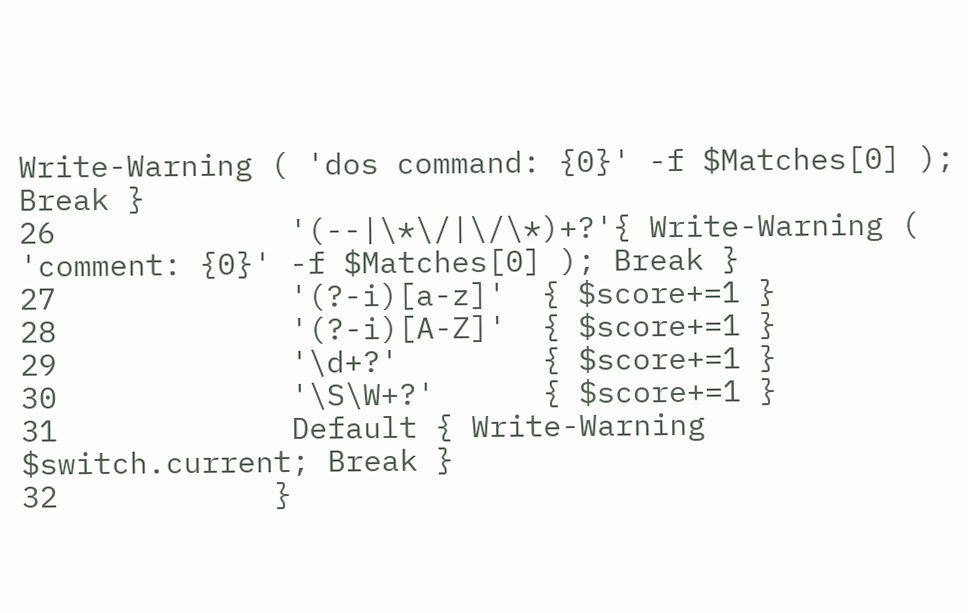Write-Warning ( 'dos command: {0}' -f $Matches[0] ); Break }
26             '(--|\*\/|\/\*)+?'{ Write-Warning ( 'comment: {0}' -f $Matches[0] ); Break }
27             '(?-i)[a-z]'  { $score+=1 }
28             '(?-i)[A-Z]'  { $score+=1 }
29             '\d+?'        { $score+=1 }
30             '\S\W+?'      { $score+=1 }
31             Default { Write-Warning $switch.current; Break }
32            }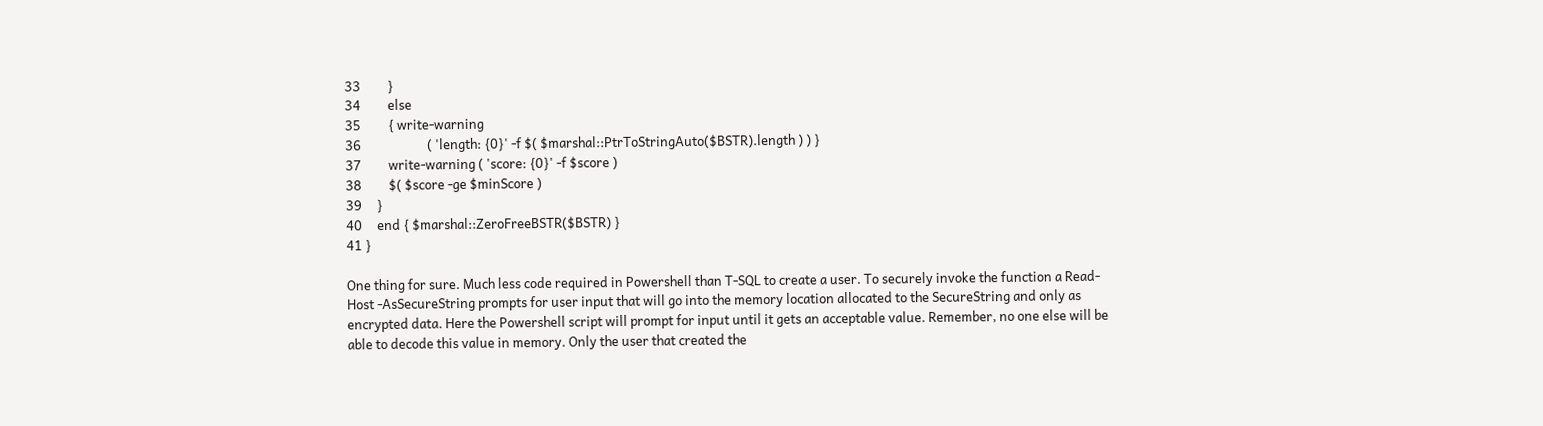33         }
34         else
35         { write-warning
36                      ( 'length: {0}' -f $( $marshal::PtrToStringAuto($BSTR).length ) ) }
37         write-warning ( 'score: {0}' -f $score )
38         $( $score -ge $minScore )
39     }
40     end { $marshal::ZeroFreeBSTR($BSTR) }
41 }

One thing for sure. Much less code required in Powershell than T-SQL to create a user. To securely invoke the function a Read-Host -AsSecureString prompts for user input that will go into the memory location allocated to the SecureString and only as encrypted data. Here the Powershell script will prompt for input until it gets an acceptable value. Remember, no one else will be able to decode this value in memory. Only the user that created the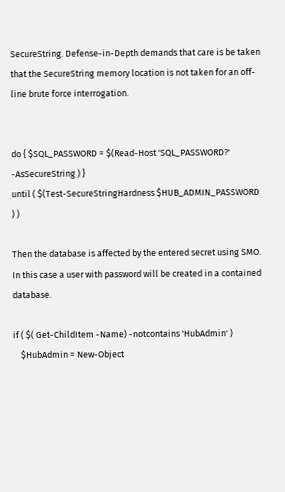SecureString. Defense-in-Depth demands that care is be taken that the SecureString memory location is not taken for an off-line brute force interrogation.


do { $SQL_PASSWORD = $(Read-Host 'SQL_PASSWORD?' -AsSecureString ) }
until ( $(Test-SecureStringHardness $HUB_ADMIN_PASSWORD ) )

Then the database is affected by the entered secret using SMO. In this case a user with password will be created in a contained database.

if ( $( Get-ChildItem -Name) -notcontains 'HubAdmin' )
    $HubAdmin = New-Object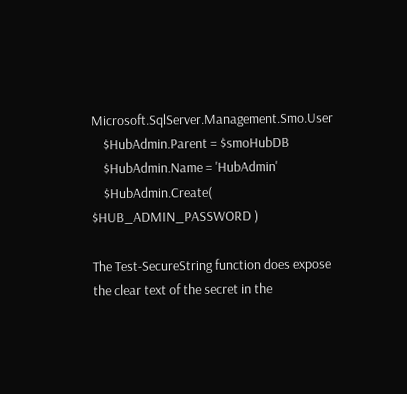Microsoft.SqlServer.Management.Smo.User
    $HubAdmin.Parent = $smoHubDB
    $HubAdmin.Name = 'HubAdmin'
    $HubAdmin.Create( $HUB_ADMIN_PASSWORD )

The Test-SecureString function does expose the clear text of the secret in the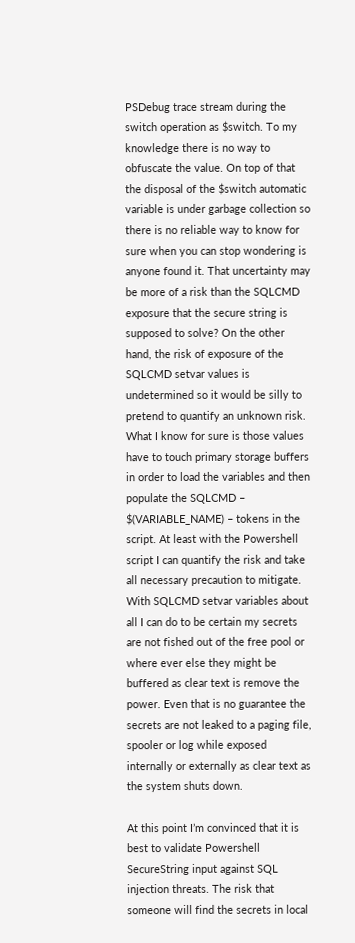PSDebug trace stream during the switch operation as $switch. To my knowledge there is no way to obfuscate the value. On top of that the disposal of the $switch automatic variable is under garbage collection so there is no reliable way to know for sure when you can stop wondering is anyone found it. That uncertainty may be more of a risk than the SQLCMD exposure that the secure string is supposed to solve? On the other hand, the risk of exposure of the SQLCMD setvar values is undetermined so it would be silly to pretend to quantify an unknown risk. What I know for sure is those values have to touch primary storage buffers in order to load the variables and then populate the SQLCMD – $(VARIABLE_NAME) – tokens in the script. At least with the Powershell script I can quantify the risk and take all necessary precaution to mitigate. With SQLCMD setvar variables about all I can do to be certain my secrets are not fished out of the free pool or where ever else they might be buffered as clear text is remove the power. Even that is no guarantee the secrets are not leaked to a paging file, spooler or log while exposed internally or externally as clear text as the system shuts down.

At this point I’m convinced that it is best to validate Powershell SecureString input against SQL injection threats. The risk that someone will find the secrets in local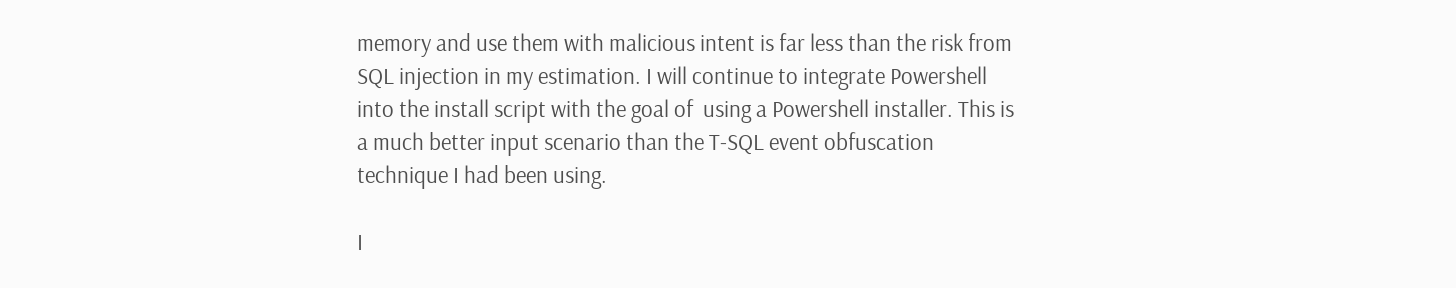memory and use them with malicious intent is far less than the risk from SQL injection in my estimation. I will continue to integrate Powershell into the install script with the goal of  using a Powershell installer. This is a much better input scenario than the T-SQL event obfuscation technique I had been using.

I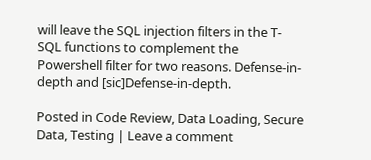will leave the SQL injection filters in the T-SQL functions to complement the Powershell filter for two reasons. Defense-in-depth and [sic]Defense-in-depth.

Posted in Code Review, Data Loading, Secure Data, Testing | Leave a comment